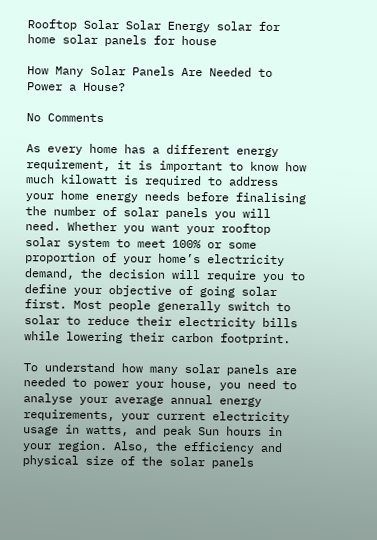Rooftop Solar Solar Energy solar for home solar panels for house

How Many Solar Panels Are Needed to Power a House?

No Comments

As every home has a different energy requirement, it is important to know how much kilowatt is required to address your home energy needs before finalising the number of solar panels you will need. Whether you want your rooftop solar system to meet 100% or some proportion of your home’s electricity demand, the decision will require you to define your objective of going solar first. Most people generally switch to solar to reduce their electricity bills while lowering their carbon footprint.

To understand how many solar panels are needed to power your house, you need to analyse your average annual energy requirements, your current electricity usage in watts, and peak Sun hours in your region. Also, the efficiency and physical size of the solar panels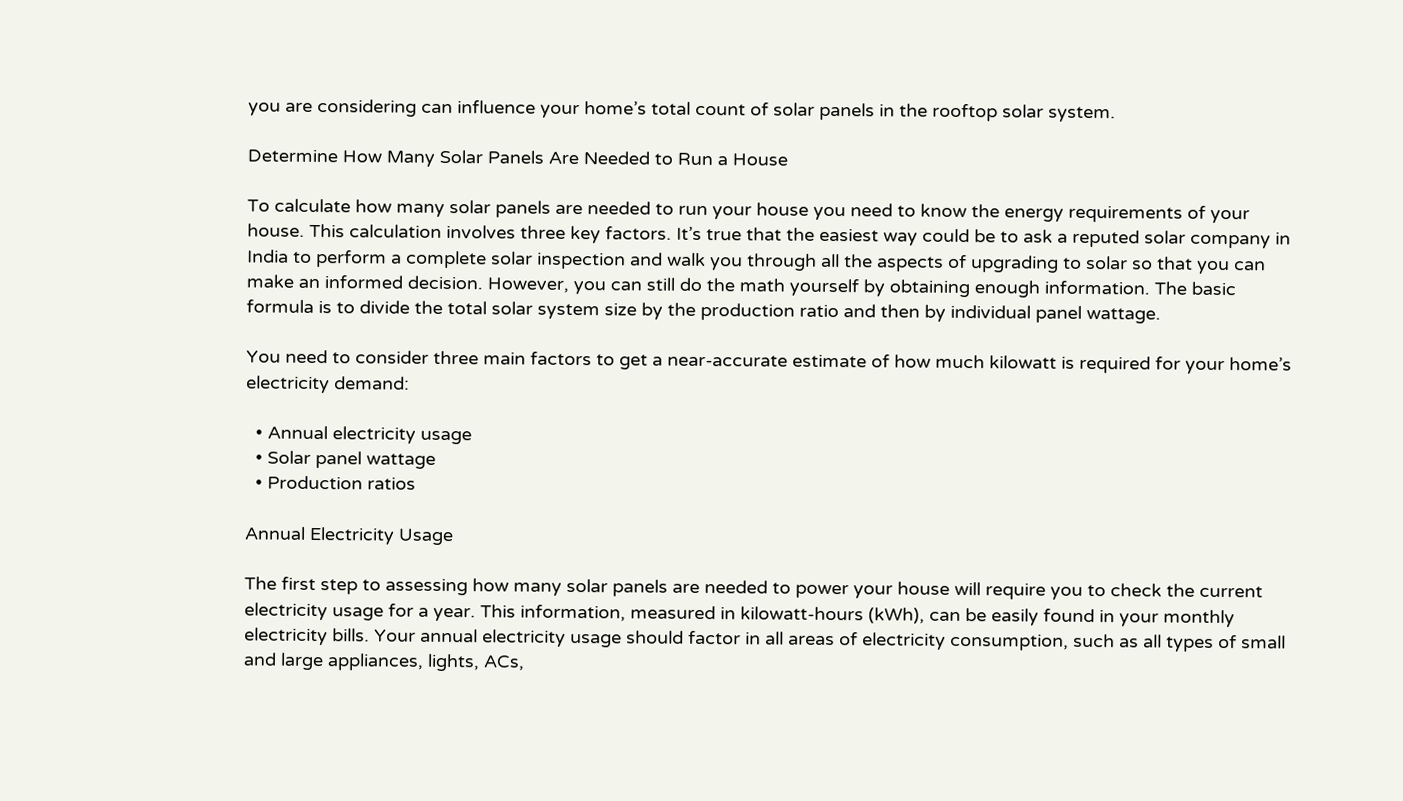you are considering can influence your home’s total count of solar panels in the rooftop solar system.

Determine How Many Solar Panels Are Needed to Run a House

To calculate how many solar panels are needed to run your house you need to know the energy requirements of your house. This calculation involves three key factors. It’s true that the easiest way could be to ask a reputed solar company in India to perform a complete solar inspection and walk you through all the aspects of upgrading to solar so that you can make an informed decision. However, you can still do the math yourself by obtaining enough information. The basic formula is to divide the total solar system size by the production ratio and then by individual panel wattage.

You need to consider three main factors to get a near-accurate estimate of how much kilowatt is required for your home’s electricity demand:

  • Annual electricity usage
  • Solar panel wattage
  • Production ratios

Annual Electricity Usage

The first step to assessing how many solar panels are needed to power your house will require you to check the current electricity usage for a year. This information, measured in kilowatt-hours (kWh), can be easily found in your monthly electricity bills. Your annual electricity usage should factor in all areas of electricity consumption, such as all types of small and large appliances, lights, ACs,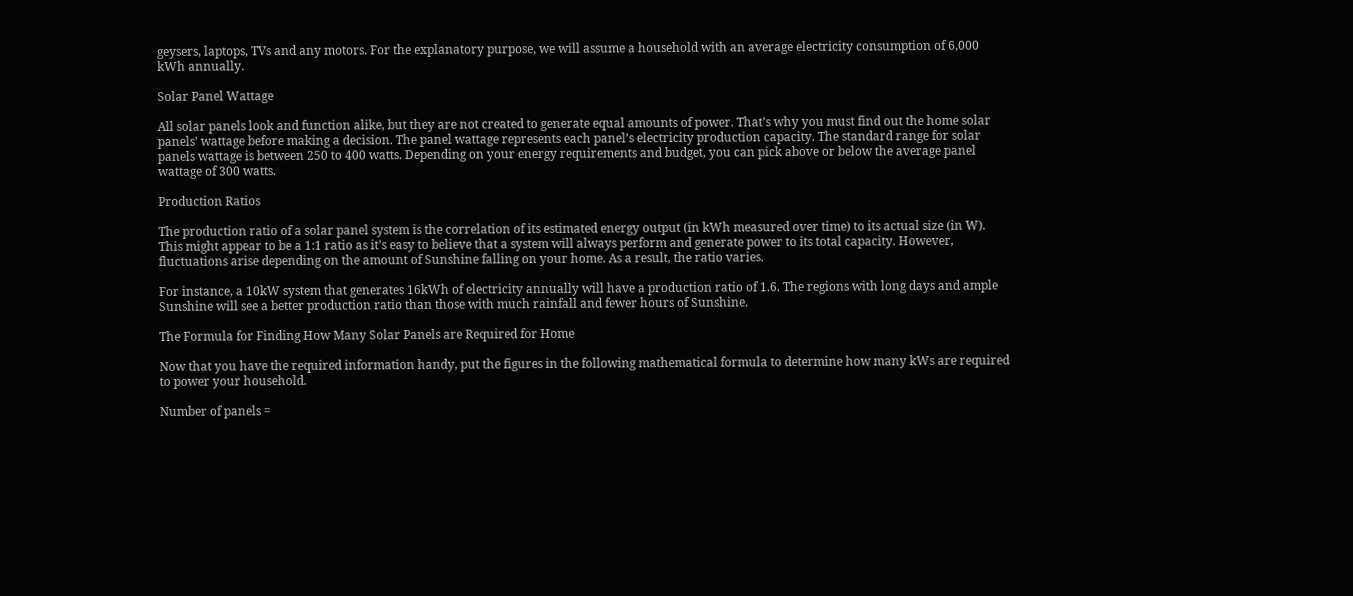geysers, laptops, TVs and any motors. For the explanatory purpose, we will assume a household with an average electricity consumption of 6,000 kWh annually.

Solar Panel Wattage

All solar panels look and function alike, but they are not created to generate equal amounts of power. That’s why you must find out the home solar panels’ wattage before making a decision. The panel wattage represents each panel’s electricity production capacity. The standard range for solar panels wattage is between 250 to 400 watts. Depending on your energy requirements and budget, you can pick above or below the average panel wattage of 300 watts.

Production Ratios

The production ratio of a solar panel system is the correlation of its estimated energy output (in kWh measured over time) to its actual size (in W). This might appear to be a 1:1 ratio as it’s easy to believe that a system will always perform and generate power to its total capacity. However, fluctuations arise depending on the amount of Sunshine falling on your home. As a result, the ratio varies.

For instance, a 10kW system that generates 16kWh of electricity annually will have a production ratio of 1.6. The regions with long days and ample Sunshine will see a better production ratio than those with much rainfall and fewer hours of Sunshine.

The Formula for Finding How Many Solar Panels are Required for Home

Now that you have the required information handy, put the figures in the following mathematical formula to determine how many kWs are required to power your household.

Number of panels =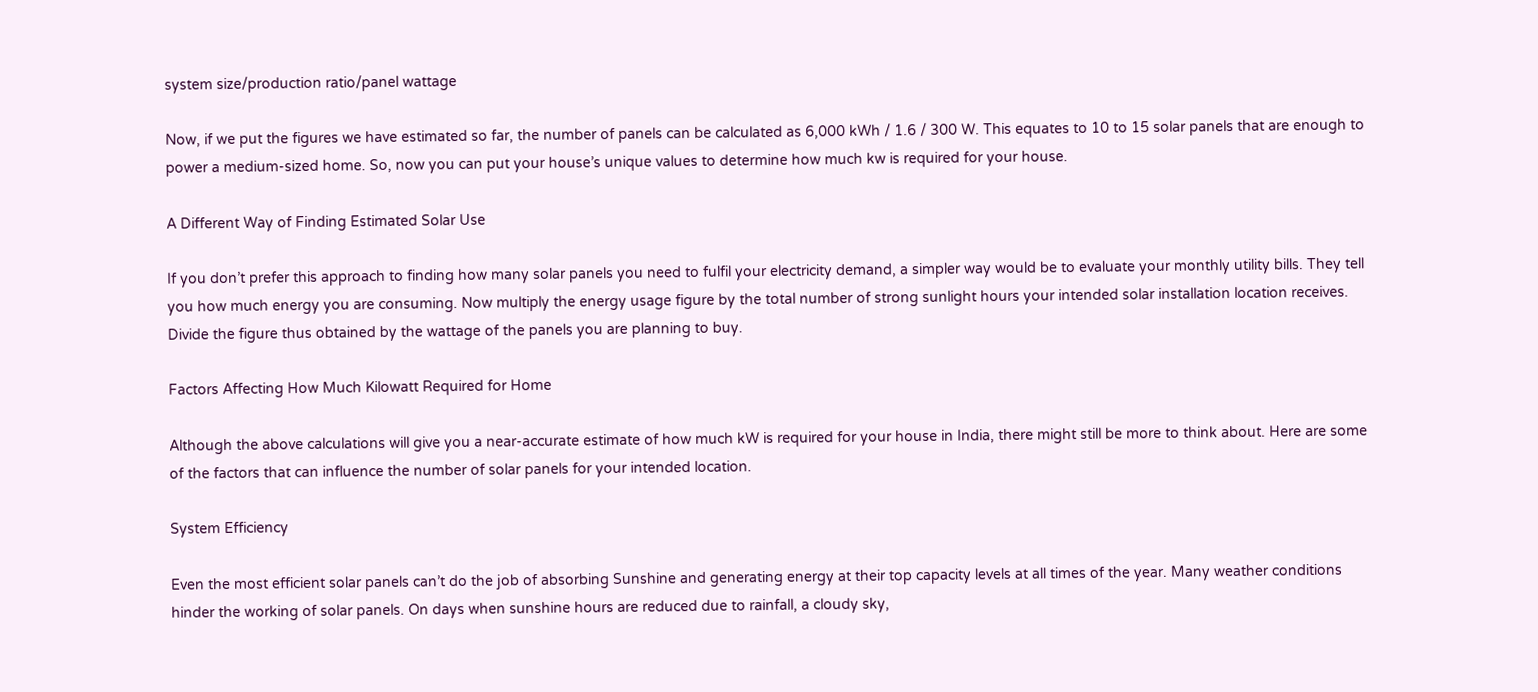system size/production ratio/panel wattage

Now, if we put the figures we have estimated so far, the number of panels can be calculated as 6,000 kWh / 1.6 / 300 W. This equates to 10 to 15 solar panels that are enough to power a medium-sized home. So, now you can put your house’s unique values to determine how much kw is required for your house.

A Different Way of Finding Estimated Solar Use

If you don’t prefer this approach to finding how many solar panels you need to fulfil your electricity demand, a simpler way would be to evaluate your monthly utility bills. They tell you how much energy you are consuming. Now multiply the energy usage figure by the total number of strong sunlight hours your intended solar installation location receives. Divide the figure thus obtained by the wattage of the panels you are planning to buy.

Factors Affecting How Much Kilowatt Required for Home

Although the above calculations will give you a near-accurate estimate of how much kW is required for your house in India, there might still be more to think about. Here are some of the factors that can influence the number of solar panels for your intended location.

System Efficiency

Even the most efficient solar panels can’t do the job of absorbing Sunshine and generating energy at their top capacity levels at all times of the year. Many weather conditions hinder the working of solar panels. On days when sunshine hours are reduced due to rainfall, a cloudy sky,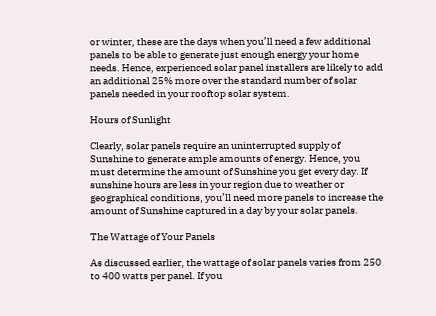or winter, these are the days when you’ll need a few additional panels to be able to generate just enough energy your home needs. Hence, experienced solar panel installers are likely to add an additional 25% more over the standard number of solar panels needed in your rooftop solar system.

Hours of Sunlight

Clearly, solar panels require an uninterrupted supply of Sunshine to generate ample amounts of energy. Hence, you must determine the amount of Sunshine you get every day. If sunshine hours are less in your region due to weather or geographical conditions, you’ll need more panels to increase the amount of Sunshine captured in a day by your solar panels.

The Wattage of Your Panels

As discussed earlier, the wattage of solar panels varies from 250 to 400 watts per panel. If you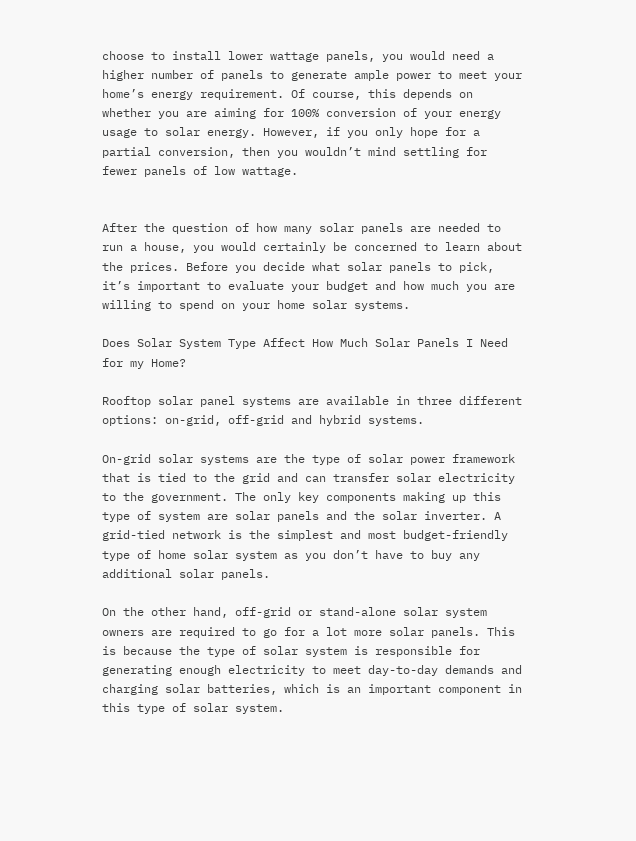choose to install lower wattage panels, you would need a higher number of panels to generate ample power to meet your home’s energy requirement. Of course, this depends on whether you are aiming for 100% conversion of your energy usage to solar energy. However, if you only hope for a partial conversion, then you wouldn’t mind settling for fewer panels of low wattage.


After the question of how many solar panels are needed to run a house, you would certainly be concerned to learn about the prices. Before you decide what solar panels to pick, it’s important to evaluate your budget and how much you are willing to spend on your home solar systems.

Does Solar System Type Affect How Much Solar Panels I Need for my Home?

Rooftop solar panel systems are available in three different options: on-grid, off-grid and hybrid systems.

On-grid solar systems are the type of solar power framework that is tied to the grid and can transfer solar electricity to the government. The only key components making up this type of system are solar panels and the solar inverter. A grid-tied network is the simplest and most budget-friendly type of home solar system as you don’t have to buy any additional solar panels.

On the other hand, off-grid or stand-alone solar system owners are required to go for a lot more solar panels. This is because the type of solar system is responsible for generating enough electricity to meet day-to-day demands and charging solar batteries, which is an important component in this type of solar system.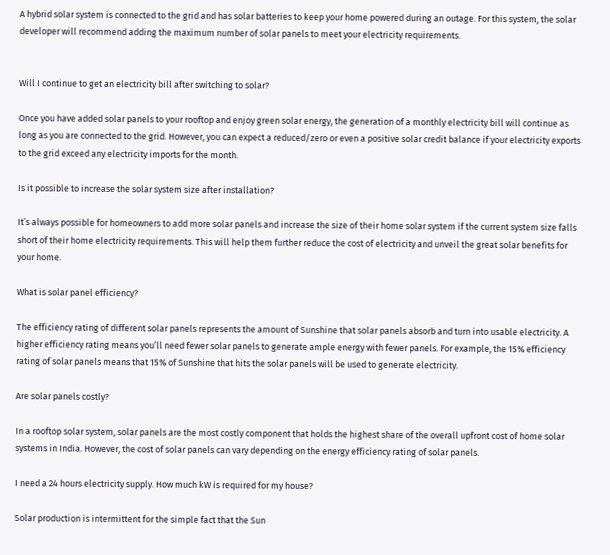A hybrid solar system is connected to the grid and has solar batteries to keep your home powered during an outage. For this system, the solar developer will recommend adding the maximum number of solar panels to meet your electricity requirements.


Will I continue to get an electricity bill after switching to solar?

Once you have added solar panels to your rooftop and enjoy green solar energy, the generation of a monthly electricity bill will continue as long as you are connected to the grid. However, you can expect a reduced/zero or even a positive solar credit balance if your electricity exports to the grid exceed any electricity imports for the month.

Is it possible to increase the solar system size after installation?

It’s always possible for homeowners to add more solar panels and increase the size of their home solar system if the current system size falls short of their home electricity requirements. This will help them further reduce the cost of electricity and unveil the great solar benefits for your home.

What is solar panel efficiency?

The efficiency rating of different solar panels represents the amount of Sunshine that solar panels absorb and turn into usable electricity. A higher efficiency rating means you’ll need fewer solar panels to generate ample energy with fewer panels. For example, the 15% efficiency rating of solar panels means that 15% of Sunshine that hits the solar panels will be used to generate electricity.

Are solar panels costly?

In a rooftop solar system, solar panels are the most costly component that holds the highest share of the overall upfront cost of home solar systems in India. However, the cost of solar panels can vary depending on the energy efficiency rating of solar panels.

I need a 24 hours electricity supply. How much kW is required for my house?

Solar production is intermittent for the simple fact that the Sun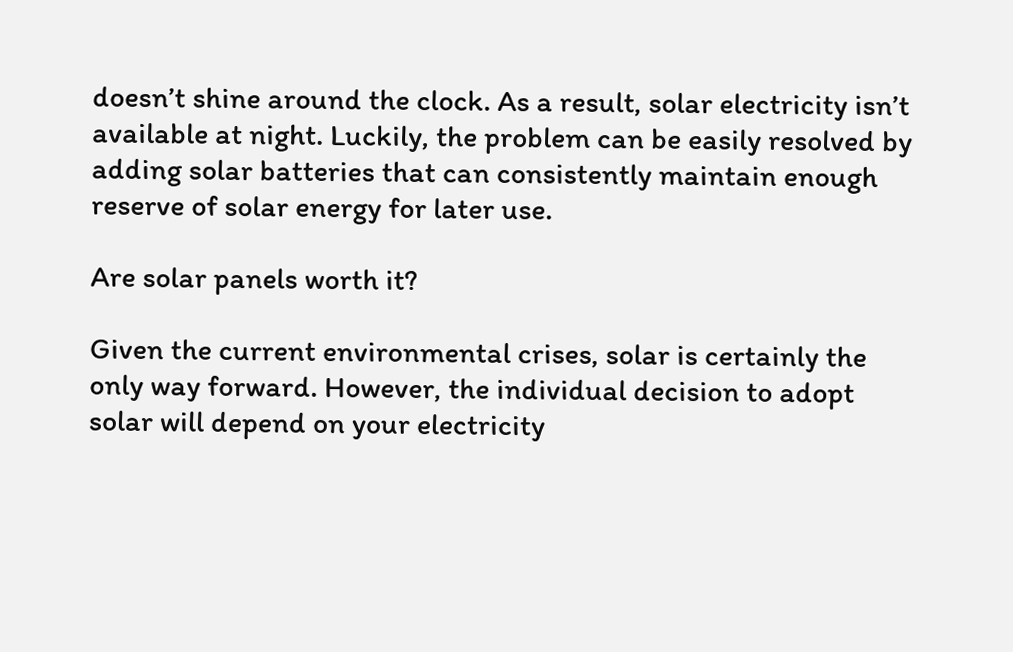doesn’t shine around the clock. As a result, solar electricity isn’t available at night. Luckily, the problem can be easily resolved by adding solar batteries that can consistently maintain enough reserve of solar energy for later use.

Are solar panels worth it?

Given the current environmental crises, solar is certainly the only way forward. However, the individual decision to adopt solar will depend on your electricity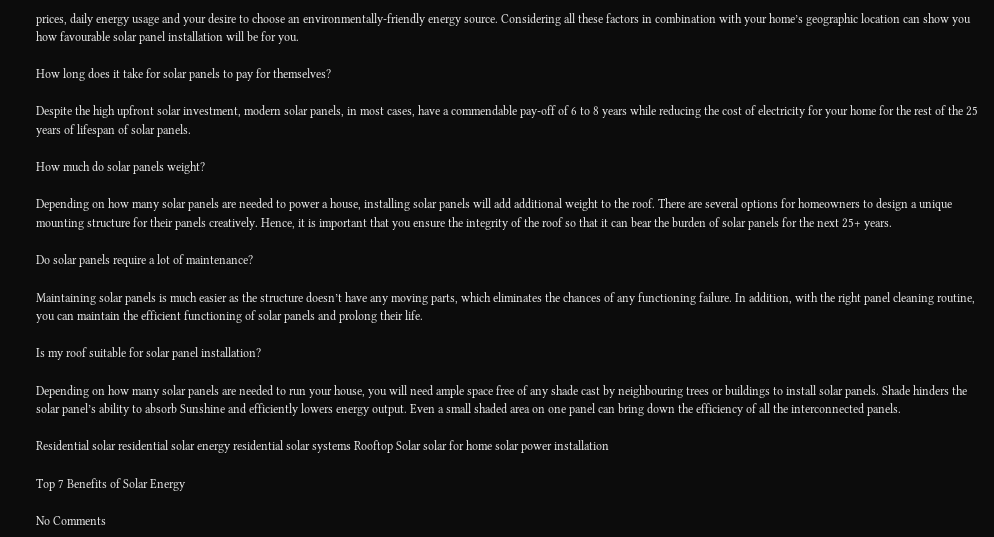prices, daily energy usage and your desire to choose an environmentally-friendly energy source. Considering all these factors in combination with your home’s geographic location can show you how favourable solar panel installation will be for you.

How long does it take for solar panels to pay for themselves?

Despite the high upfront solar investment, modern solar panels, in most cases, have a commendable pay-off of 6 to 8 years while reducing the cost of electricity for your home for the rest of the 25 years of lifespan of solar panels.

How much do solar panels weight?

Depending on how many solar panels are needed to power a house, installing solar panels will add additional weight to the roof. There are several options for homeowners to design a unique mounting structure for their panels creatively. Hence, it is important that you ensure the integrity of the roof so that it can bear the burden of solar panels for the next 25+ years.

Do solar panels require a lot of maintenance?

Maintaining solar panels is much easier as the structure doesn’t have any moving parts, which eliminates the chances of any functioning failure. In addition, with the right panel cleaning routine, you can maintain the efficient functioning of solar panels and prolong their life.

Is my roof suitable for solar panel installation?

Depending on how many solar panels are needed to run your house, you will need ample space free of any shade cast by neighbouring trees or buildings to install solar panels. Shade hinders the solar panel’s ability to absorb Sunshine and efficiently lowers energy output. Even a small shaded area on one panel can bring down the efficiency of all the interconnected panels.

Residential solar residential solar energy residential solar systems Rooftop Solar solar for home solar power installation

Top 7 Benefits of Solar Energy

No Comments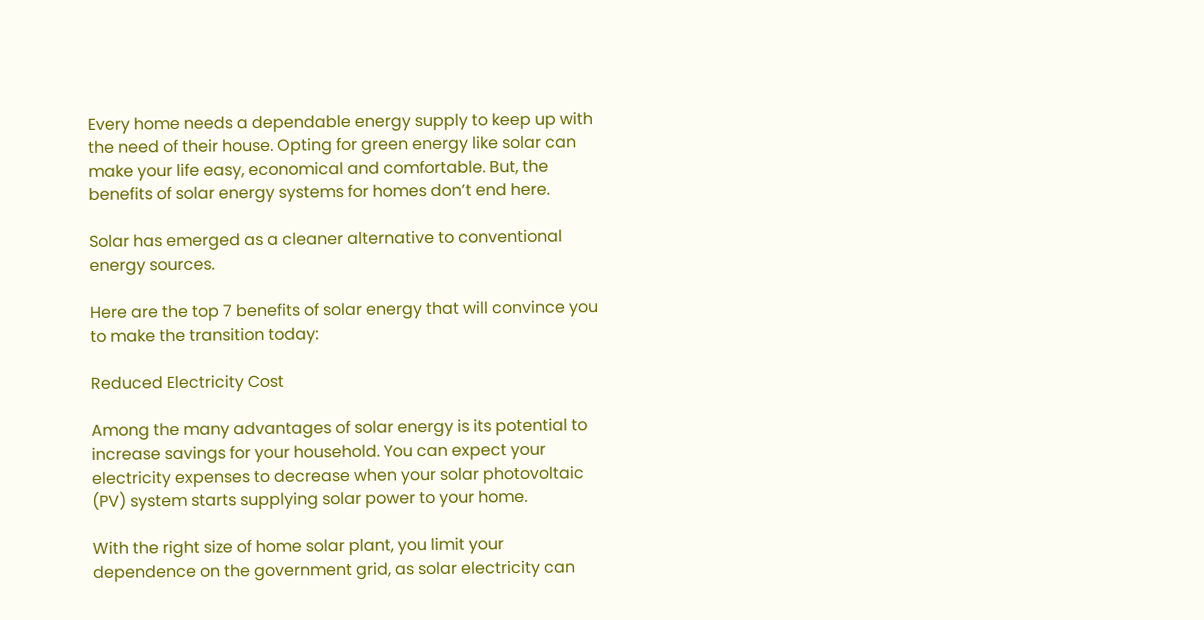Every home needs a dependable energy supply to keep up with the need of their house. Opting for green energy like solar can make your life easy, economical and comfortable. But, the benefits of solar energy systems for homes don’t end here.

Solar has emerged as a cleaner alternative to conventional energy sources.

Here are the top 7 benefits of solar energy that will convince you to make the transition today:

Reduced Electricity Cost

Among the many advantages of solar energy is its potential to increase savings for your household. You can expect your electricity expenses to decrease when your solar photovoltaic (PV) system starts supplying solar power to your home.

With the right size of home solar plant, you limit your dependence on the government grid, as solar electricity can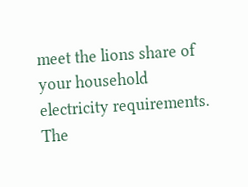meet the lions share of your household electricity requirements. The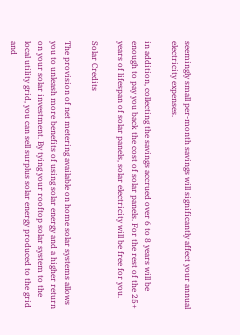seemingly small per-month savings will significantly affect your annual electricity expenses.

in addition, collecting the savings accrued over 6 to 8 years will be enough to pay you back the cost of solar panels. For the rest of the 25+ years of lifespan of solar panels, solar electricity will be free for you.

Solar Credits

The provision of net metering available on home solar systems allows you to unleash more benefits of using solar energy and a higher return on your solar investment. By tying your rooftop solar system to the local utility grid, you can sell surplus solar energy produced to the grid and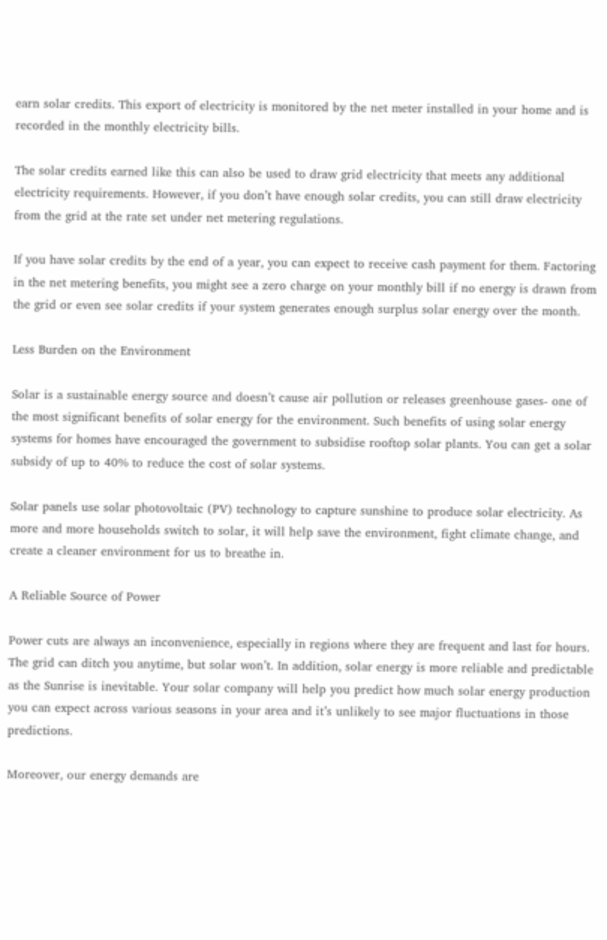earn solar credits. This export of electricity is monitored by the net meter installed in your home and is recorded in the monthly electricity bills.

The solar credits earned like this can also be used to draw grid electricity that meets any additional electricity requirements. However, if you don’t have enough solar credits, you can still draw electricity from the grid at the rate set under net metering regulations.

If you have solar credits by the end of a year, you can expect to receive cash payment for them. Factoring in the net metering benefits, you might see a zero charge on your monthly bill if no energy is drawn from the grid or even see solar credits if your system generates enough surplus solar energy over the month.

Less Burden on the Environment

Solar is a sustainable energy source and doesn’t cause air pollution or releases greenhouse gases- one of the most significant benefits of solar energy for the environment. Such benefits of using solar energy systems for homes have encouraged the government to subsidise rooftop solar plants. You can get a solar subsidy of up to 40% to reduce the cost of solar systems.

Solar panels use solar photovoltaic (PV) technology to capture sunshine to produce solar electricity. As more and more households switch to solar, it will help save the environment, fight climate change, and create a cleaner environment for us to breathe in.

A Reliable Source of Power

Power cuts are always an inconvenience, especially in regions where they are frequent and last for hours. The grid can ditch you anytime, but solar won’t. In addition, solar energy is more reliable and predictable as the Sunrise is inevitable. Your solar company will help you predict how much solar energy production you can expect across various seasons in your area and it’s unlikely to see major fluctuations in those predictions.

Moreover, our energy demands are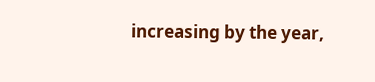increasing by the year,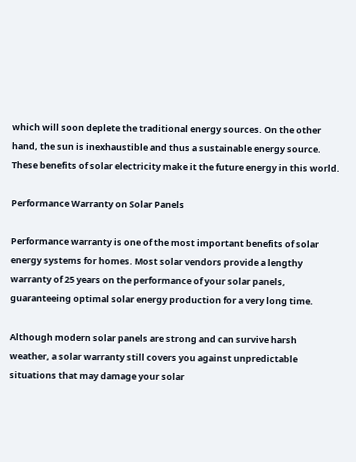which will soon deplete the traditional energy sources. On the other hand, the sun is inexhaustible and thus a sustainable energy source. These benefits of solar electricity make it the future energy in this world.

Performance Warranty on Solar Panels

Performance warranty is one of the most important benefits of solar energy systems for homes. Most solar vendors provide a lengthy warranty of 25 years on the performance of your solar panels, guaranteeing optimal solar energy production for a very long time.

Although modern solar panels are strong and can survive harsh weather, a solar warranty still covers you against unpredictable situations that may damage your solar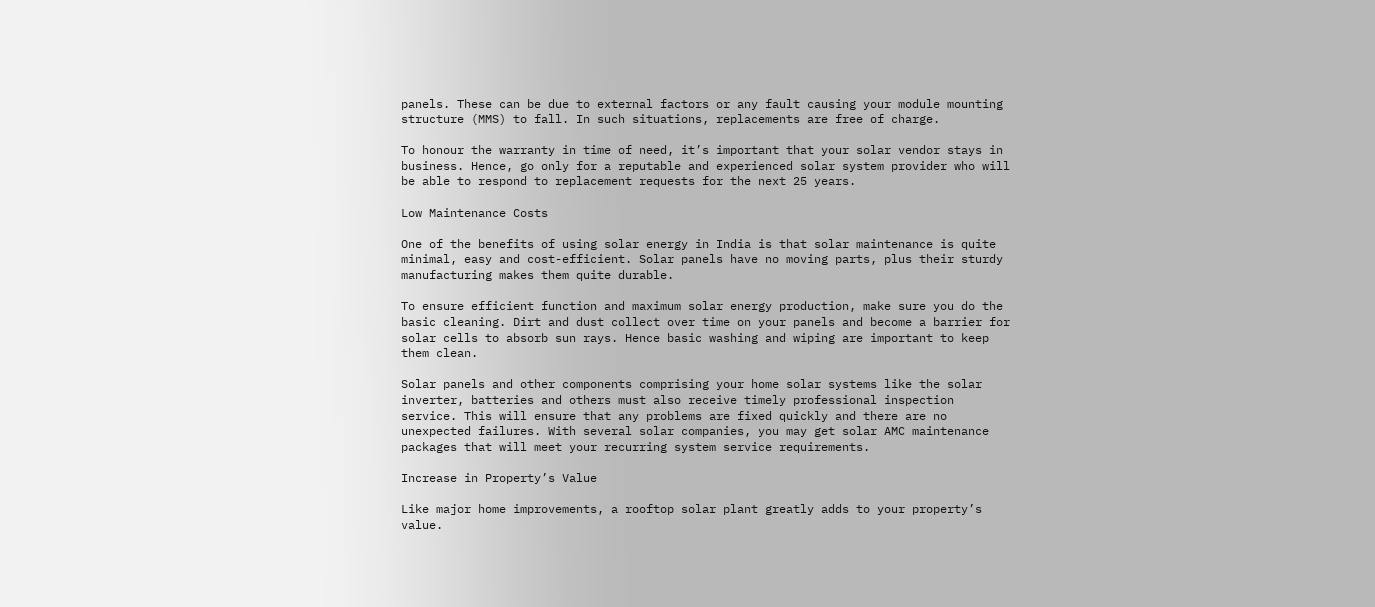panels. These can be due to external factors or any fault causing your module mounting structure (MMS) to fall. In such situations, replacements are free of charge.

To honour the warranty in time of need, it’s important that your solar vendor stays in business. Hence, go only for a reputable and experienced solar system provider who will be able to respond to replacement requests for the next 25 years.

Low Maintenance Costs

One of the benefits of using solar energy in India is that solar maintenance is quite minimal, easy and cost-efficient. Solar panels have no moving parts, plus their sturdy manufacturing makes them quite durable.

To ensure efficient function and maximum solar energy production, make sure you do the basic cleaning. Dirt and dust collect over time on your panels and become a barrier for solar cells to absorb sun rays. Hence basic washing and wiping are important to keep them clean.

Solar panels and other components comprising your home solar systems like the solar inverter, batteries and others must also receive timely professional inspection service. This will ensure that any problems are fixed quickly and there are no unexpected failures. With several solar companies, you may get solar AMC maintenance packages that will meet your recurring system service requirements.

Increase in Property’s Value

Like major home improvements, a rooftop solar plant greatly adds to your property’s value.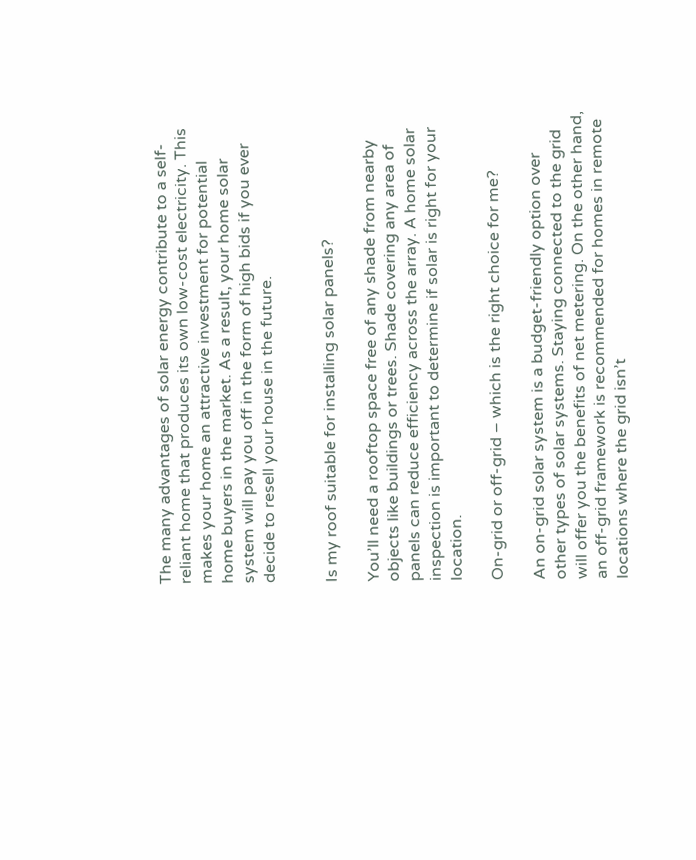The many advantages of solar energy contribute to a self-reliant home that produces its own low-cost electricity. This makes your home an attractive investment for potential home buyers in the market. As a result, your home solar system will pay you off in the form of high bids if you ever decide to resell your house in the future.


Is my roof suitable for installing solar panels?

You’ll need a rooftop space free of any shade from nearby objects like buildings or trees. Shade covering any area of panels can reduce efficiency across the array. A home solar inspection is important to determine if solar is right for your location.

On-grid or off-grid – which is the right choice for me?

An on-grid solar system is a budget-friendly option over other types of solar systems. Staying connected to the grid will offer you the benefits of net metering. On the other hand, an off-grid framework is recommended for homes in remote locations where the grid isn’t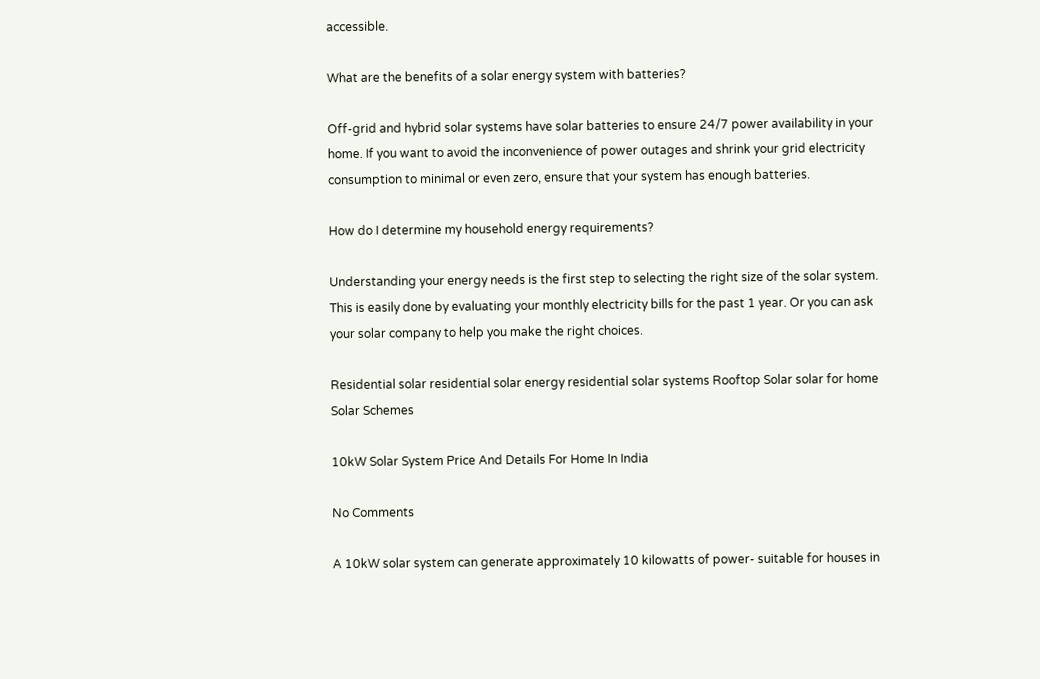accessible.

What are the benefits of a solar energy system with batteries?

Off-grid and hybrid solar systems have solar batteries to ensure 24/7 power availability in your home. If you want to avoid the inconvenience of power outages and shrink your grid electricity consumption to minimal or even zero, ensure that your system has enough batteries.

How do I determine my household energy requirements?

Understanding your energy needs is the first step to selecting the right size of the solar system. This is easily done by evaluating your monthly electricity bills for the past 1 year. Or you can ask your solar company to help you make the right choices.

Residential solar residential solar energy residential solar systems Rooftop Solar solar for home Solar Schemes

10kW Solar System Price And Details For Home In India

No Comments

A 10kW solar system can generate approximately 10 kilowatts of power- suitable for houses in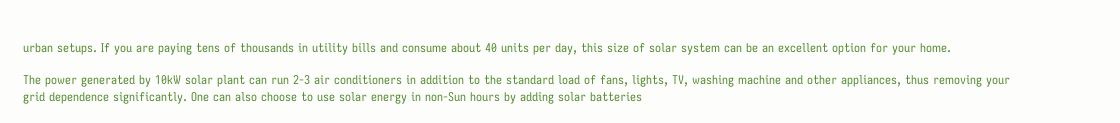urban setups. If you are paying tens of thousands in utility bills and consume about 40 units per day, this size of solar system can be an excellent option for your home.

The power generated by 10kW solar plant can run 2-3 air conditioners in addition to the standard load of fans, lights, TV, washing machine and other appliances, thus removing your grid dependence significantly. One can also choose to use solar energy in non-Sun hours by adding solar batteries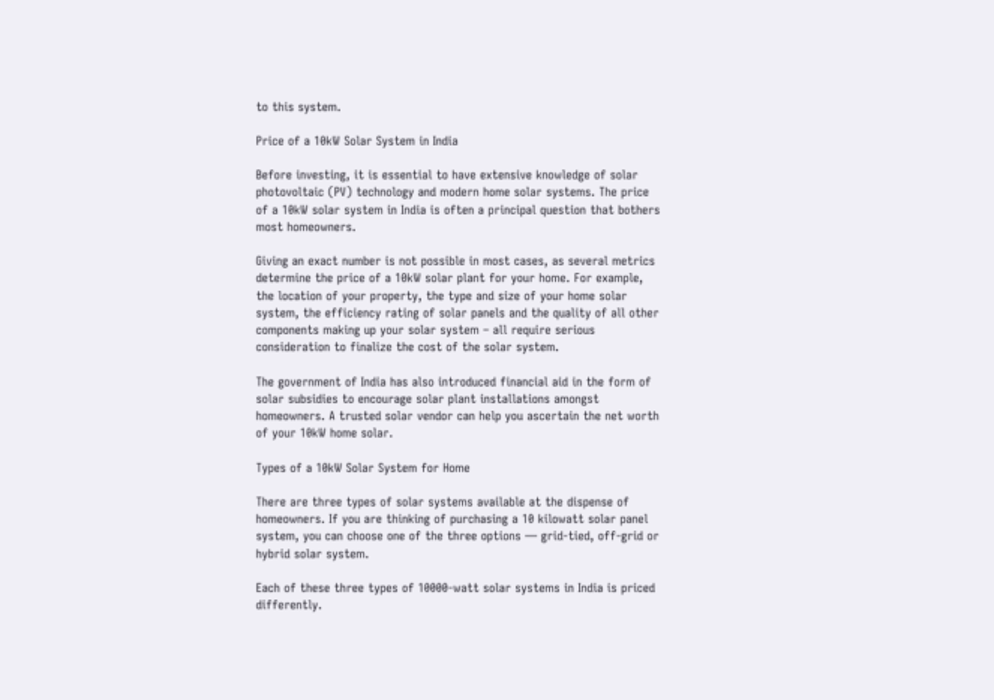to this system.

Price of a 10kW Solar System in India

Before investing, it is essential to have extensive knowledge of solar photovoltaic (PV) technology and modern home solar systems. The price of a 10kW solar system in India is often a principal question that bothers most homeowners.

Giving an exact number is not possible in most cases, as several metrics determine the price of a 10kW solar plant for your home. For example, the location of your property, the type and size of your home solar system, the efficiency rating of solar panels and the quality of all other components making up your solar system – all require serious consideration to finalize the cost of the solar system.

The government of India has also introduced financial aid in the form of solar subsidies to encourage solar plant installations amongst homeowners. A trusted solar vendor can help you ascertain the net worth of your 10kW home solar.

Types of a 10kW Solar System for Home

There are three types of solar systems available at the dispense of homeowners. If you are thinking of purchasing a 10 kilowatt solar panel system, you can choose one of the three options — grid-tied, off-grid or hybrid solar system.

Each of these three types of 10000-watt solar systems in India is priced differently.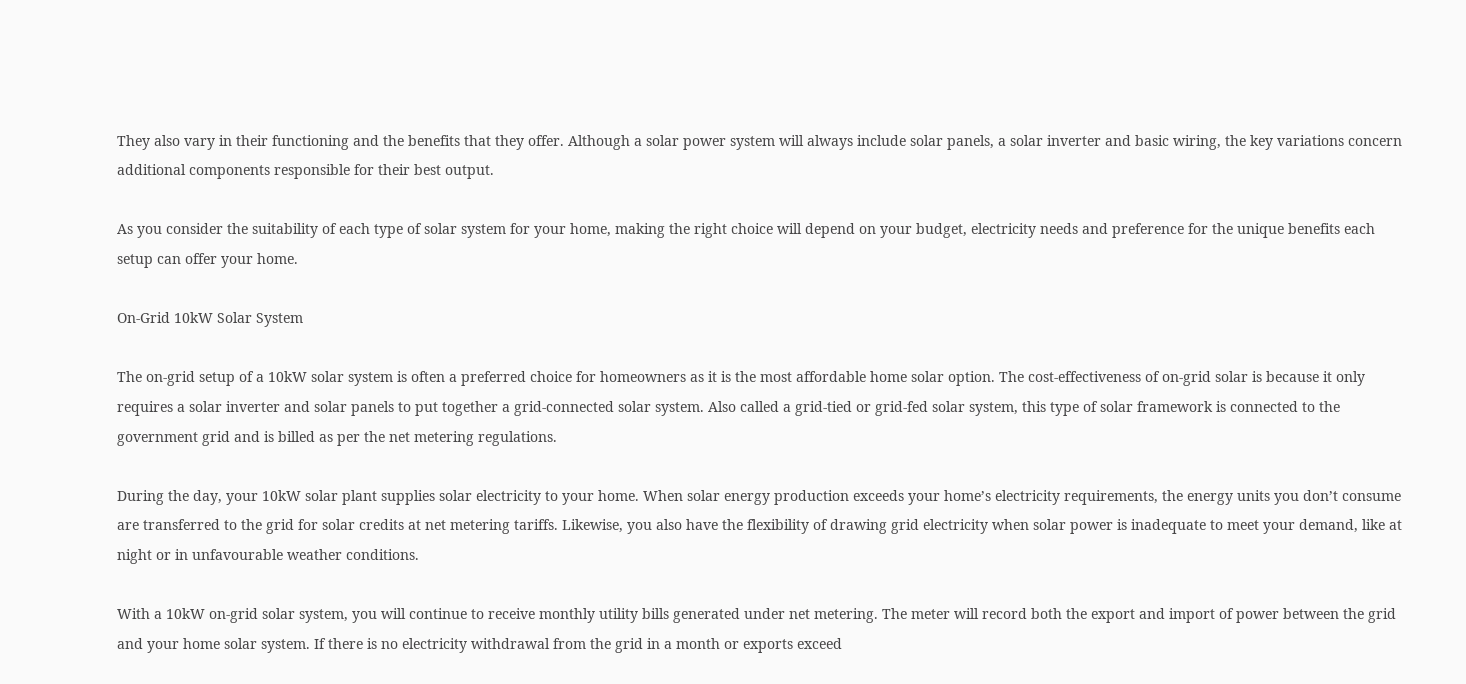They also vary in their functioning and the benefits that they offer. Although a solar power system will always include solar panels, a solar inverter and basic wiring, the key variations concern additional components responsible for their best output.

As you consider the suitability of each type of solar system for your home, making the right choice will depend on your budget, electricity needs and preference for the unique benefits each setup can offer your home.

On-Grid 10kW Solar System

The on-grid setup of a 10kW solar system is often a preferred choice for homeowners as it is the most affordable home solar option. The cost-effectiveness of on-grid solar is because it only requires a solar inverter and solar panels to put together a grid-connected solar system. Also called a grid-tied or grid-fed solar system, this type of solar framework is connected to the government grid and is billed as per the net metering regulations.

During the day, your 10kW solar plant supplies solar electricity to your home. When solar energy production exceeds your home’s electricity requirements, the energy units you don’t consume are transferred to the grid for solar credits at net metering tariffs. Likewise, you also have the flexibility of drawing grid electricity when solar power is inadequate to meet your demand, like at night or in unfavourable weather conditions.

With a 10kW on-grid solar system, you will continue to receive monthly utility bills generated under net metering. The meter will record both the export and import of power between the grid and your home solar system. If there is no electricity withdrawal from the grid in a month or exports exceed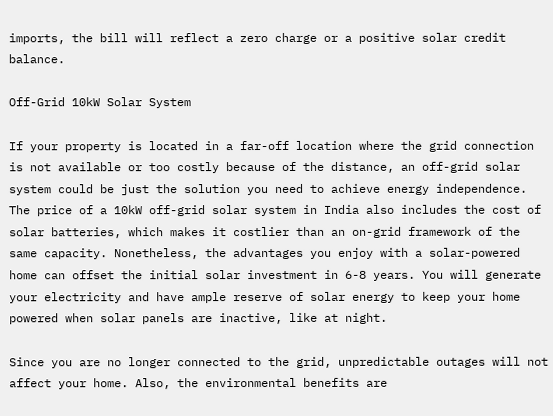imports, the bill will reflect a zero charge or a positive solar credit balance.

Off-Grid 10kW Solar System

If your property is located in a far-off location where the grid connection is not available or too costly because of the distance, an off-grid solar system could be just the solution you need to achieve energy independence. The price of a 10kW off-grid solar system in India also includes the cost of solar batteries, which makes it costlier than an on-grid framework of the same capacity. Nonetheless, the advantages you enjoy with a solar-powered home can offset the initial solar investment in 6-8 years. You will generate your electricity and have ample reserve of solar energy to keep your home powered when solar panels are inactive, like at night.

Since you are no longer connected to the grid, unpredictable outages will not affect your home. Also, the environmental benefits are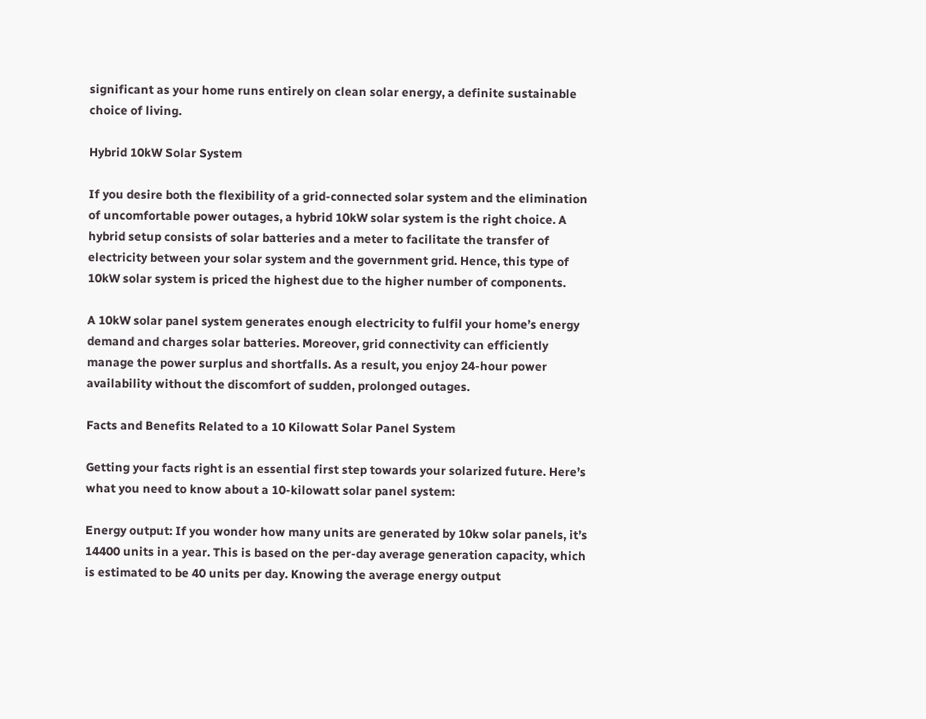significant as your home runs entirely on clean solar energy, a definite sustainable choice of living.

Hybrid 10kW Solar System

If you desire both the flexibility of a grid-connected solar system and the elimination of uncomfortable power outages, a hybrid 10kW solar system is the right choice. A hybrid setup consists of solar batteries and a meter to facilitate the transfer of electricity between your solar system and the government grid. Hence, this type of 10kW solar system is priced the highest due to the higher number of components.

A 10kW solar panel system generates enough electricity to fulfil your home’s energy demand and charges solar batteries. Moreover, grid connectivity can efficiently manage the power surplus and shortfalls. As a result, you enjoy 24-hour power availability without the discomfort of sudden, prolonged outages.

Facts and Benefits Related to a 10 Kilowatt Solar Panel System

Getting your facts right is an essential first step towards your solarized future. Here’s what you need to know about a 10-kilowatt solar panel system:

Energy output: If you wonder how many units are generated by 10kw solar panels, it’s 14400 units in a year. This is based on the per-day average generation capacity, which is estimated to be 40 units per day. Knowing the average energy output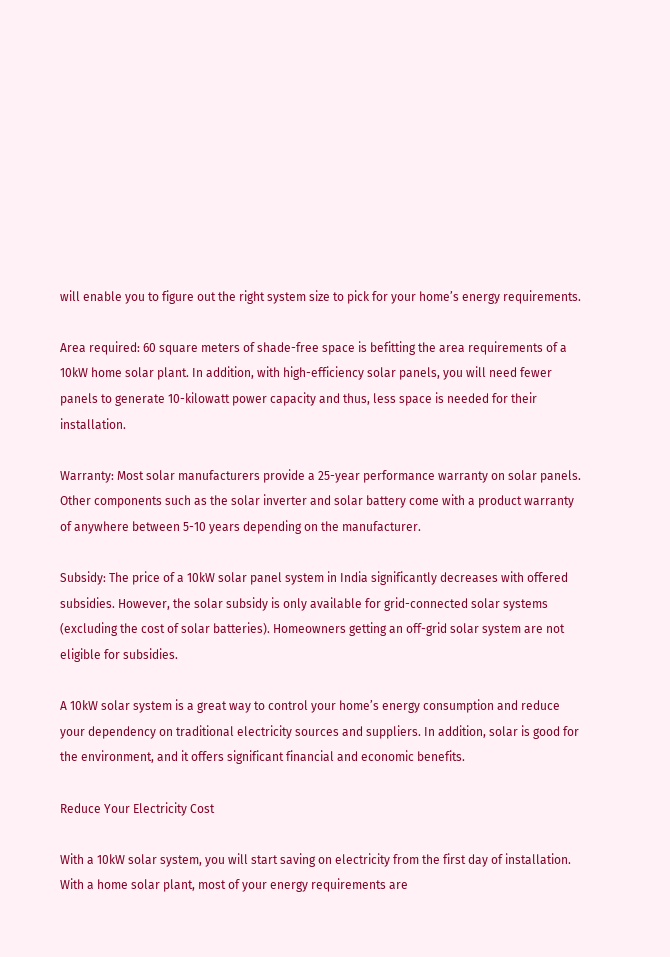will enable you to figure out the right system size to pick for your home’s energy requirements.

Area required: 60 square meters of shade-free space is befitting the area requirements of a 10kW home solar plant. In addition, with high-efficiency solar panels, you will need fewer panels to generate 10-kilowatt power capacity and thus, less space is needed for their installation.

Warranty: Most solar manufacturers provide a 25-year performance warranty on solar panels. Other components such as the solar inverter and solar battery come with a product warranty of anywhere between 5-10 years depending on the manufacturer.

Subsidy: The price of a 10kW solar panel system in India significantly decreases with offered subsidies. However, the solar subsidy is only available for grid-connected solar systems (excluding the cost of solar batteries). Homeowners getting an off-grid solar system are not eligible for subsidies.

A 10kW solar system is a great way to control your home’s energy consumption and reduce your dependency on traditional electricity sources and suppliers. In addition, solar is good for the environment, and it offers significant financial and economic benefits.

Reduce Your Electricity Cost

With a 10kW solar system, you will start saving on electricity from the first day of installation. With a home solar plant, most of your energy requirements are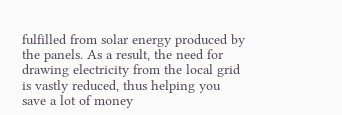fulfilled from solar energy produced by the panels. As a result, the need for drawing electricity from the local grid is vastly reduced, thus helping you save a lot of money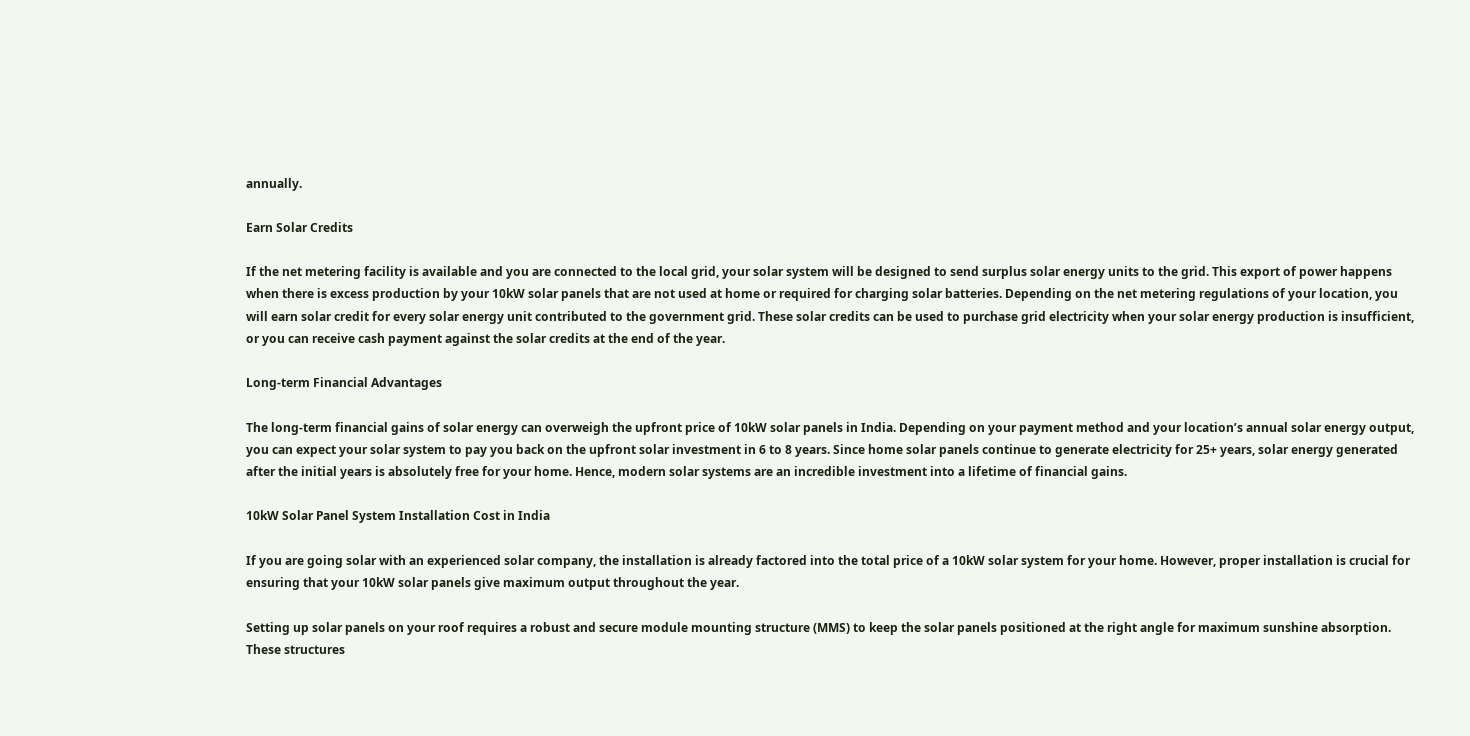annually.

Earn Solar Credits

If the net metering facility is available and you are connected to the local grid, your solar system will be designed to send surplus solar energy units to the grid. This export of power happens when there is excess production by your 10kW solar panels that are not used at home or required for charging solar batteries. Depending on the net metering regulations of your location, you will earn solar credit for every solar energy unit contributed to the government grid. These solar credits can be used to purchase grid electricity when your solar energy production is insufficient, or you can receive cash payment against the solar credits at the end of the year.

Long-term Financial Advantages

The long-term financial gains of solar energy can overweigh the upfront price of 10kW solar panels in India. Depending on your payment method and your location’s annual solar energy output, you can expect your solar system to pay you back on the upfront solar investment in 6 to 8 years. Since home solar panels continue to generate electricity for 25+ years, solar energy generated after the initial years is absolutely free for your home. Hence, modern solar systems are an incredible investment into a lifetime of financial gains.

10kW Solar Panel System Installation Cost in India

If you are going solar with an experienced solar company, the installation is already factored into the total price of a 10kW solar system for your home. However, proper installation is crucial for ensuring that your 10kW solar panels give maximum output throughout the year.

Setting up solar panels on your roof requires a robust and secure module mounting structure (MMS) to keep the solar panels positioned at the right angle for maximum sunshine absorption. These structures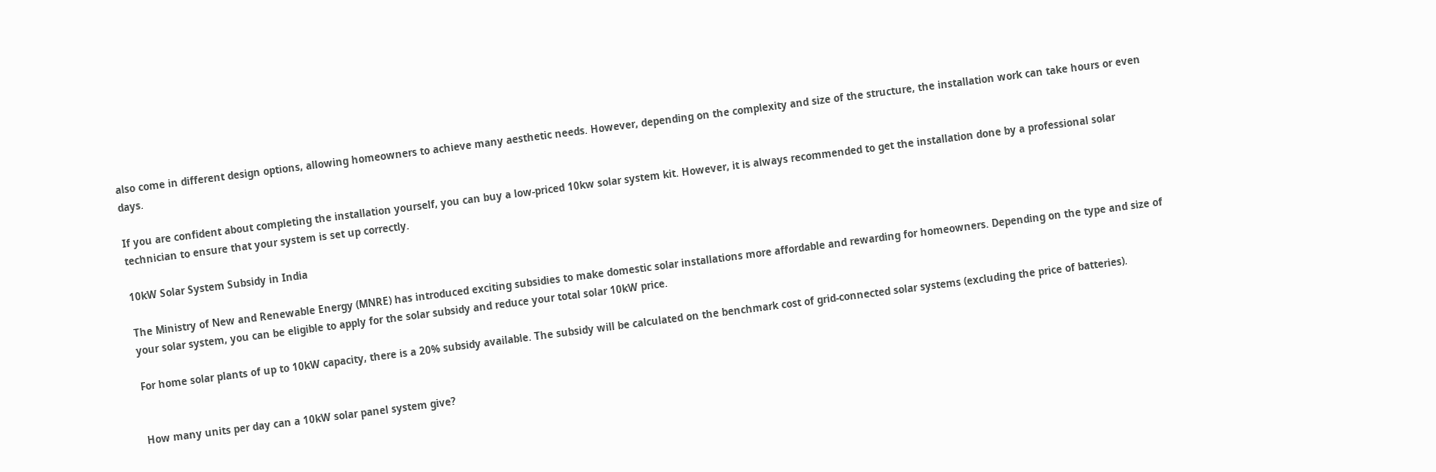also come in different design options, allowing homeowners to achieve many aesthetic needs. However, depending on the complexity and size of the structure, the installation work can take hours or even days.

If you are confident about completing the installation yourself, you can buy a low-priced 10kw solar system kit. However, it is always recommended to get the installation done by a professional solar technician to ensure that your system is set up correctly.

10kW Solar System Subsidy in India

The Ministry of New and Renewable Energy (MNRE) has introduced exciting subsidies to make domestic solar installations more affordable and rewarding for homeowners. Depending on the type and size of your solar system, you can be eligible to apply for the solar subsidy and reduce your total solar 10kW price.

For home solar plants of up to 10kW capacity, there is a 20% subsidy available. The subsidy will be calculated on the benchmark cost of grid-connected solar systems (excluding the price of batteries).


How many units per day can a 10kW solar panel system give?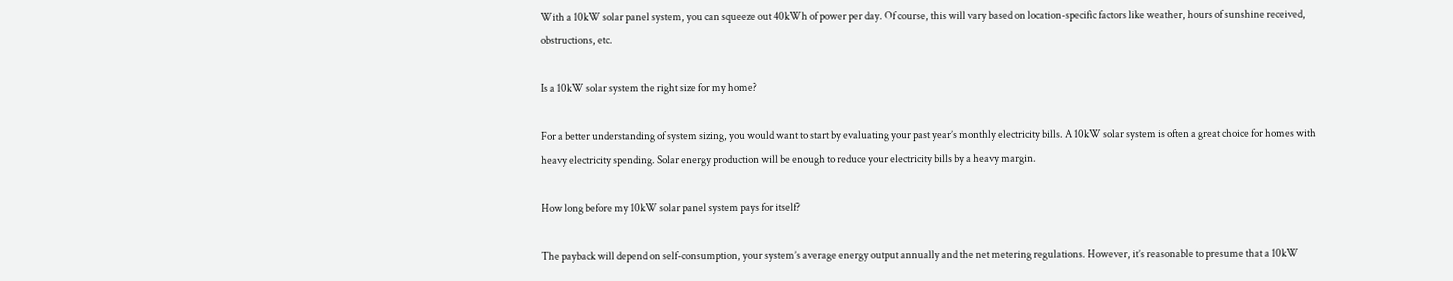With a 10kW solar panel system, you can squeeze out 40kWh of power per day. Of course, this will vary based on location-specific factors like weather, hours of sunshine received, obstructions, etc.

Is a 10kW solar system the right size for my home?

For a better understanding of system sizing, you would want to start by evaluating your past year’s monthly electricity bills. A 10kW solar system is often a great choice for homes with heavy electricity spending. Solar energy production will be enough to reduce your electricity bills by a heavy margin.

How long before my 10kW solar panel system pays for itself?

The payback will depend on self-consumption, your system’s average energy output annually and the net metering regulations. However, it’s reasonable to presume that a 10kW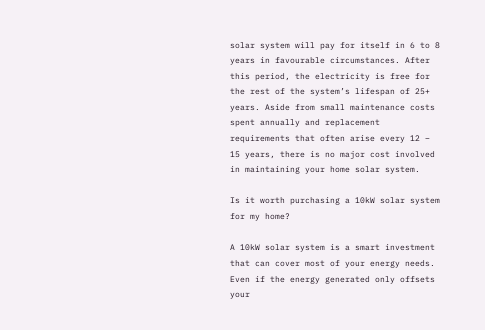solar system will pay for itself in 6 to 8 years in favourable circumstances. After this period, the electricity is free for the rest of the system’s lifespan of 25+ years. Aside from small maintenance costs spent annually and replacement requirements that often arise every 12 – 15 years, there is no major cost involved in maintaining your home solar system.

Is it worth purchasing a 10kW solar system for my home?

A 10kW solar system is a smart investment that can cover most of your energy needs. Even if the energy generated only offsets your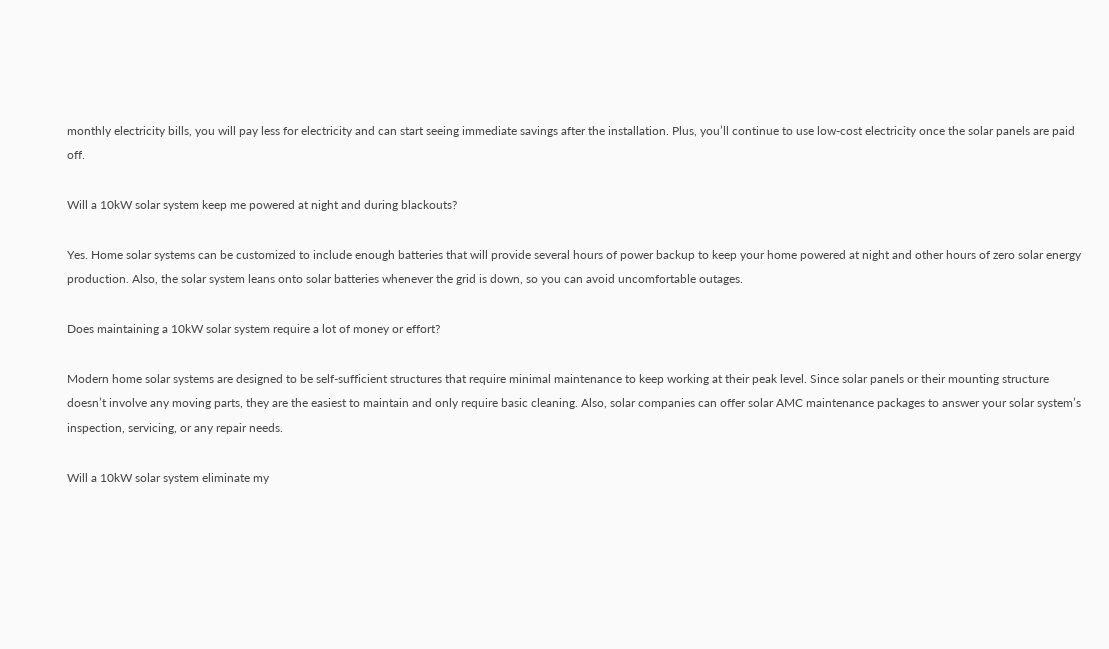monthly electricity bills, you will pay less for electricity and can start seeing immediate savings after the installation. Plus, you’ll continue to use low-cost electricity once the solar panels are paid off.

Will a 10kW solar system keep me powered at night and during blackouts?

Yes. Home solar systems can be customized to include enough batteries that will provide several hours of power backup to keep your home powered at night and other hours of zero solar energy production. Also, the solar system leans onto solar batteries whenever the grid is down, so you can avoid uncomfortable outages.

Does maintaining a 10kW solar system require a lot of money or effort?

Modern home solar systems are designed to be self-sufficient structures that require minimal maintenance to keep working at their peak level. Since solar panels or their mounting structure doesn’t involve any moving parts, they are the easiest to maintain and only require basic cleaning. Also, solar companies can offer solar AMC maintenance packages to answer your solar system’s inspection, servicing, or any repair needs.

Will a 10kW solar system eliminate my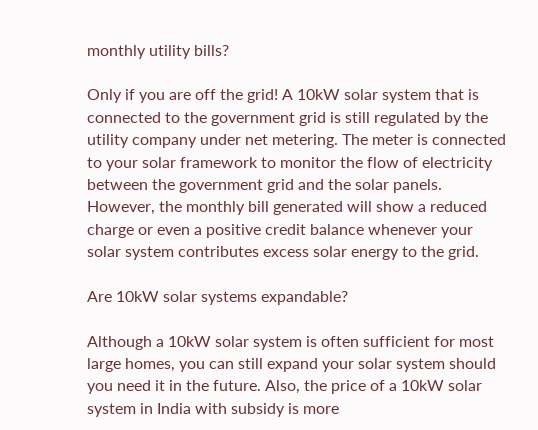monthly utility bills?

Only if you are off the grid! A 10kW solar system that is connected to the government grid is still regulated by the utility company under net metering. The meter is connected to your solar framework to monitor the flow of electricity between the government grid and the solar panels. However, the monthly bill generated will show a reduced charge or even a positive credit balance whenever your solar system contributes excess solar energy to the grid.

Are 10kW solar systems expandable?

Although a 10kW solar system is often sufficient for most large homes, you can still expand your solar system should you need it in the future. Also, the price of a 10kW solar system in India with subsidy is more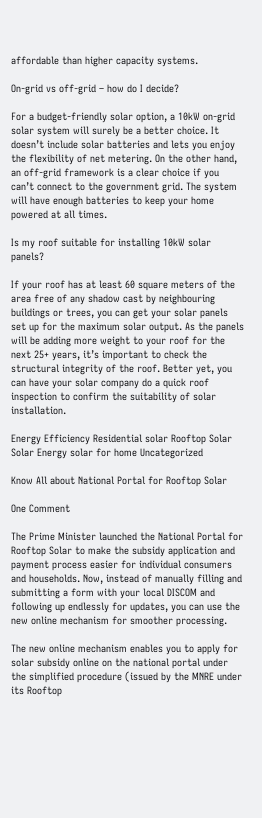affordable than higher capacity systems.

On-grid vs off-grid – how do I decide?

For a budget-friendly solar option, a 10kW on-grid solar system will surely be a better choice. It doesn’t include solar batteries and lets you enjoy the flexibility of net metering. On the other hand, an off-grid framework is a clear choice if you can’t connect to the government grid. The system will have enough batteries to keep your home powered at all times.

Is my roof suitable for installing 10kW solar panels?

If your roof has at least 60 square meters of the area free of any shadow cast by neighbouring buildings or trees, you can get your solar panels set up for the maximum solar output. As the panels will be adding more weight to your roof for the next 25+ years, it’s important to check the structural integrity of the roof. Better yet, you can have your solar company do a quick roof inspection to confirm the suitability of solar installation.

Energy Efficiency Residential solar Rooftop Solar Solar Energy solar for home Uncategorized

Know All about National Portal for Rooftop Solar

One Comment

The Prime Minister launched the National Portal for Rooftop Solar to make the subsidy application and payment process easier for individual consumers and households. Now, instead of manually filling and submitting a form with your local DISCOM and following up endlessly for updates, you can use the new online mechanism for smoother processing.

The new online mechanism enables you to apply for solar subsidy online on the national portal under the simplified procedure (issued by the MNRE under its Rooftop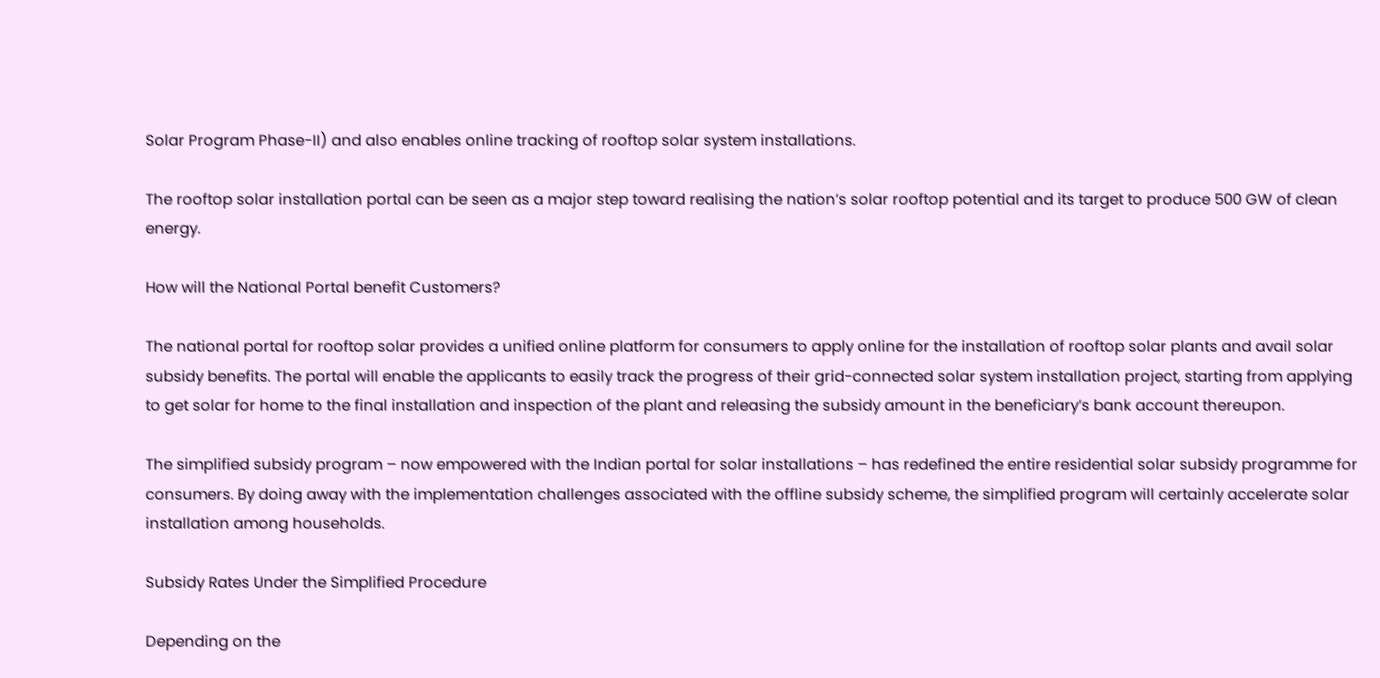Solar Program Phase-II) and also enables online tracking of rooftop solar system installations.

The rooftop solar installation portal can be seen as a major step toward realising the nation’s solar rooftop potential and its target to produce 500 GW of clean energy.

How will the National Portal benefit Customers?

The national portal for rooftop solar provides a unified online platform for consumers to apply online for the installation of rooftop solar plants and avail solar subsidy benefits. The portal will enable the applicants to easily track the progress of their grid-connected solar system installation project, starting from applying to get solar for home to the final installation and inspection of the plant and releasing the subsidy amount in the beneficiary’s bank account thereupon.

The simplified subsidy program – now empowered with the Indian portal for solar installations – has redefined the entire residential solar subsidy programme for consumers. By doing away with the implementation challenges associated with the offline subsidy scheme, the simplified program will certainly accelerate solar installation among households.

Subsidy Rates Under the Simplified Procedure

Depending on the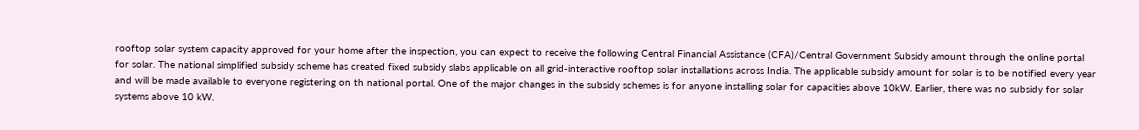rooftop solar system capacity approved for your home after the inspection, you can expect to receive the following Central Financial Assistance (CFA)/Central Government Subsidy amount through the online portal for solar. The national simplified subsidy scheme has created fixed subsidy slabs applicable on all grid-interactive rooftop solar installations across India. The applicable subsidy amount for solar is to be notified every year and will be made available to everyone registering on th national portal. One of the major changes in the subsidy schemes is for anyone installing solar for capacities above 10kW. Earlier, there was no subsidy for solar systems above 10 kW.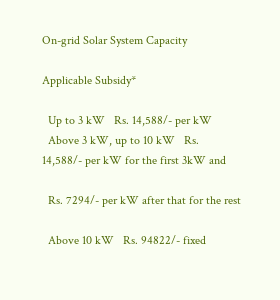On-grid Solar System Capacity

Applicable Subsidy*

  Up to 3 kW   Rs. 14,588/- per kW
  Above 3 kW, up to 10 kW   Rs. 14,588/- per kW for the first 3kW and

  Rs. 7294/- per kW after that for the rest

  Above 10 kW   Rs. 94822/- fixed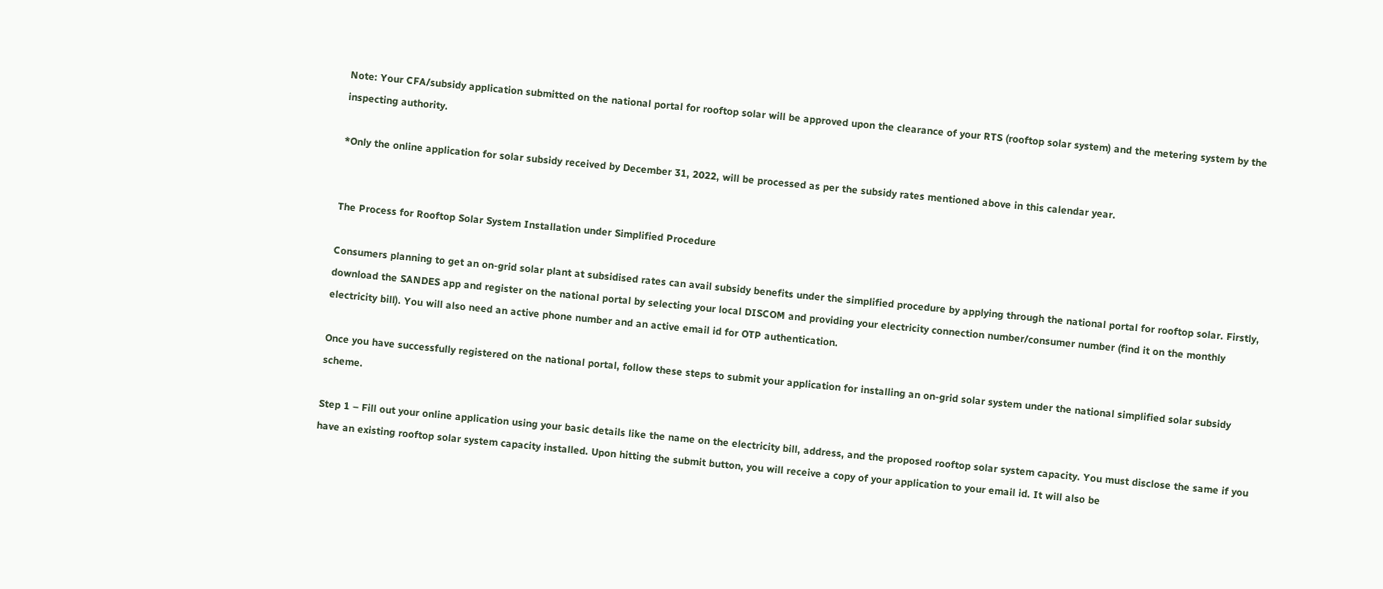Note: Your CFA/subsidy application submitted on the national portal for rooftop solar will be approved upon the clearance of your RTS (rooftop solar system) and the metering system by the inspecting authority.

*Only the online application for solar subsidy received by December 31, 2022, will be processed as per the subsidy rates mentioned above in this calendar year.


The Process for Rooftop Solar System Installation under Simplified Procedure

Consumers planning to get an on-grid solar plant at subsidised rates can avail subsidy benefits under the simplified procedure by applying through the national portal for rooftop solar. Firstly, download the SANDES app and register on the national portal by selecting your local DISCOM and providing your electricity connection number/consumer number (find it on the monthly electricity bill). You will also need an active phone number and an active email id for OTP authentication.

Once you have successfully registered on the national portal, follow these steps to submit your application for installing an on-grid solar system under the national simplified solar subsidy scheme.

Step 1 – Fill out your online application using your basic details like the name on the electricity bill, address, and the proposed rooftop solar system capacity. You must disclose the same if you have an existing rooftop solar system capacity installed. Upon hitting the submit button, you will receive a copy of your application to your email id. It will also be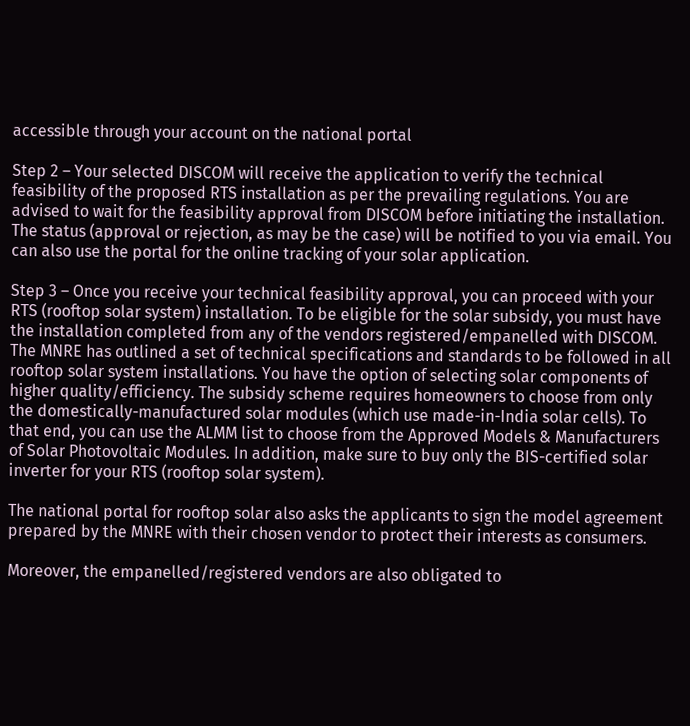accessible through your account on the national portal

Step 2 – Your selected DISCOM will receive the application to verify the technical feasibility of the proposed RTS installation as per the prevailing regulations. You are advised to wait for the feasibility approval from DISCOM before initiating the installation. The status (approval or rejection, as may be the case) will be notified to you via email. You can also use the portal for the online tracking of your solar application.

Step 3 – Once you receive your technical feasibility approval, you can proceed with your RTS (rooftop solar system) installation. To be eligible for the solar subsidy, you must have the installation completed from any of the vendors registered/empanelled with DISCOM. The MNRE has outlined a set of technical specifications and standards to be followed in all rooftop solar system installations. You have the option of selecting solar components of higher quality/efficiency. The subsidy scheme requires homeowners to choose from only the domestically-manufactured solar modules (which use made-in-India solar cells). To that end, you can use the ALMM list to choose from the Approved Models & Manufacturers of Solar Photovoltaic Modules. In addition, make sure to buy only the BIS-certified solar inverter for your RTS (rooftop solar system).

The national portal for rooftop solar also asks the applicants to sign the model agreement prepared by the MNRE with their chosen vendor to protect their interests as consumers.

Moreover, the empanelled/registered vendors are also obligated to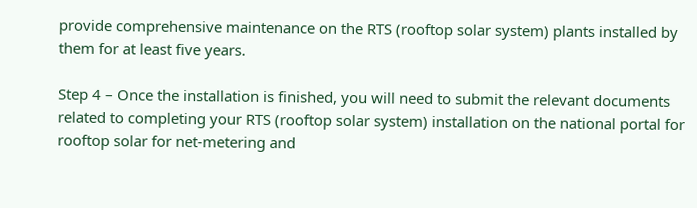provide comprehensive maintenance on the RTS (rooftop solar system) plants installed by them for at least five years.

Step 4 – Once the installation is finished, you will need to submit the relevant documents related to completing your RTS (rooftop solar system) installation on the national portal for rooftop solar for net-metering and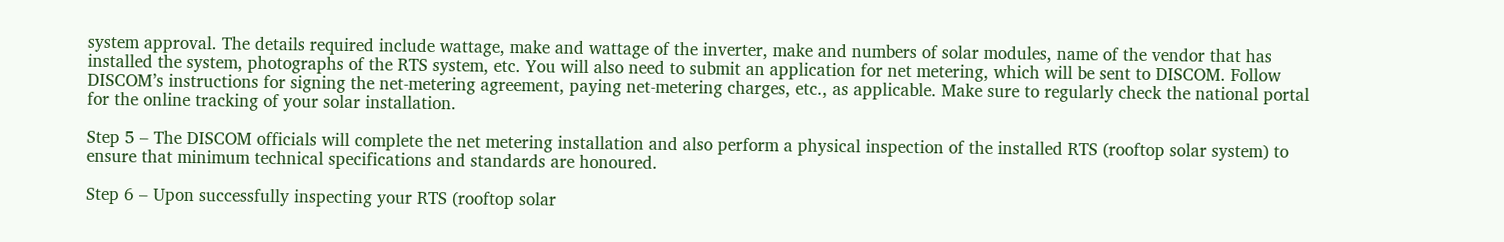system approval. The details required include wattage, make and wattage of the inverter, make and numbers of solar modules, name of the vendor that has installed the system, photographs of the RTS system, etc. You will also need to submit an application for net metering, which will be sent to DISCOM. Follow DISCOM’s instructions for signing the net-metering agreement, paying net-metering charges, etc., as applicable. Make sure to regularly check the national portal for the online tracking of your solar installation.

Step 5 – The DISCOM officials will complete the net metering installation and also perform a physical inspection of the installed RTS (rooftop solar system) to ensure that minimum technical specifications and standards are honoured.

Step 6 – Upon successfully inspecting your RTS (rooftop solar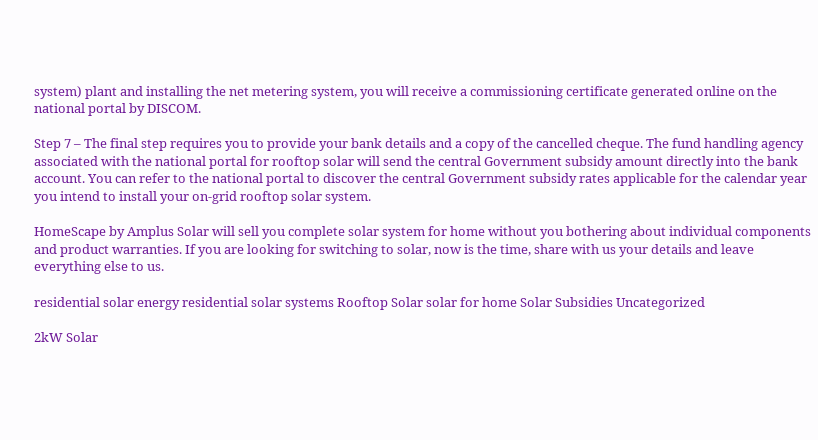system) plant and installing the net metering system, you will receive a commissioning certificate generated online on the national portal by DISCOM.

Step 7 – The final step requires you to provide your bank details and a copy of the cancelled cheque. The fund handling agency associated with the national portal for rooftop solar will send the central Government subsidy amount directly into the bank account. You can refer to the national portal to discover the central Government subsidy rates applicable for the calendar year you intend to install your on-grid rooftop solar system.

HomeScape by Amplus Solar will sell you complete solar system for home without you bothering about individual components and product warranties. If you are looking for switching to solar, now is the time, share with us your details and leave everything else to us.

residential solar energy residential solar systems Rooftop Solar solar for home Solar Subsidies Uncategorized

2kW Solar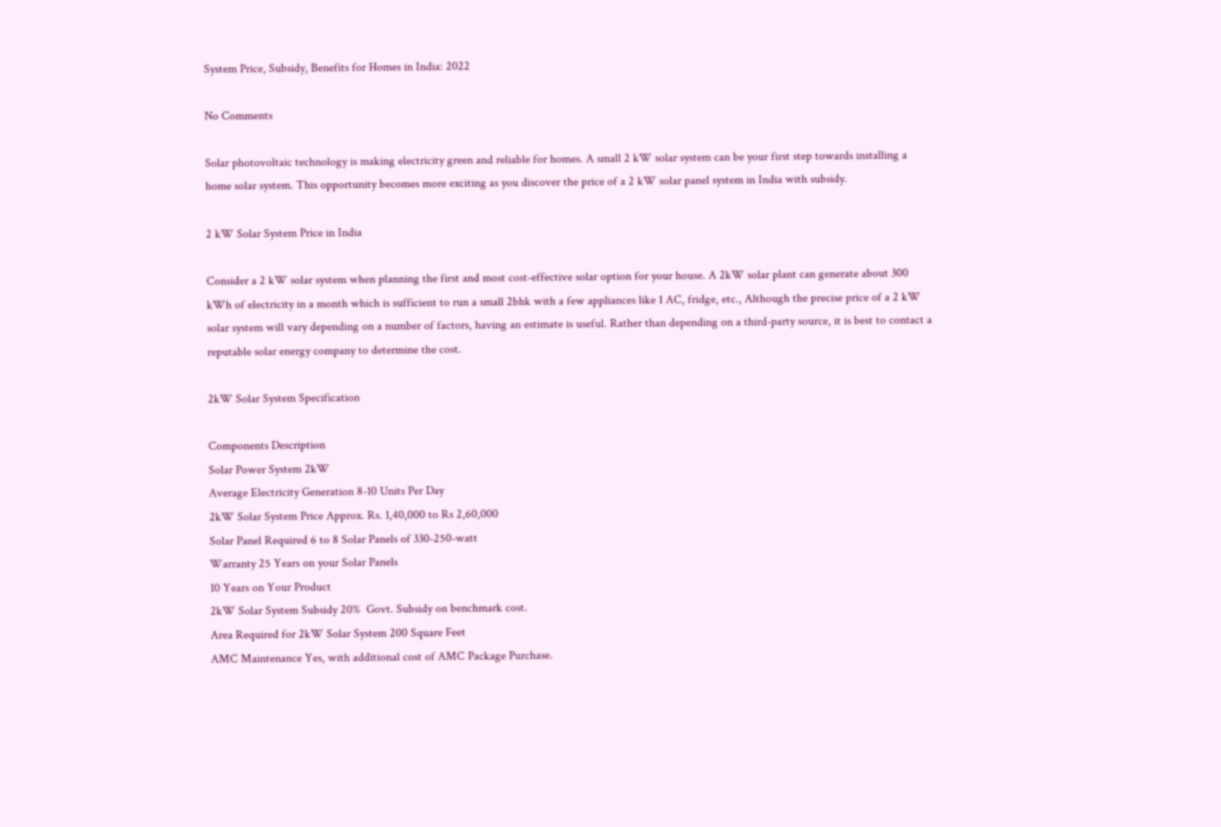System Price, Subsidy, Benefits for Homes in India: 2022

No Comments

Solar photovoltaic technology is making electricity green and reliable for homes. A small 2 kW solar system can be your first step towards installing a home solar system. This opportunity becomes more exciting as you discover the price of a 2 kW solar panel system in India with subsidy.

2 kW Solar System Price in India

Consider a 2 kW solar system when planning the first and most cost-effective solar option for your house. A 2kW solar plant can generate about 300 kWh of electricity in a month which is sufficient to run a small 2bhk with a few appliances like 1 AC, fridge, etc., Although the precise price of a 2 kW solar system will vary depending on a number of factors, having an estimate is useful. Rather than depending on a third-party source, it is best to contact a reputable solar energy company to determine the cost.

2kW Solar System Specification

Components Description
Solar Power System 2kW
Average Electricity Generation 8-10 Units Per Day
2kW Solar System Price Approx. Rs. 1,40,000 to Rs 2,60,000
Solar Panel Required 6 to 8 Solar Panels of 330-250-watt
Warranty 25 Years on your Solar Panels
10 Years on Your Product
2kW Solar System Subsidy 20%  Govt. Subsidy on benchmark cost.
Area Required for 2kW Solar System 200 Square Feet
AMC Maintenance Yes, with additional cost of AMC Package Purchase.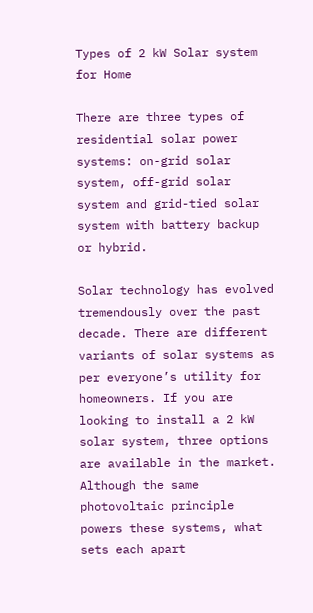Types of 2 kW Solar system for Home

There are three types of residential solar power systems: on-grid solar system, off-grid solar system and grid-tied solar system with battery backup or hybrid.

Solar technology has evolved tremendously over the past decade. There are different variants of solar systems as per everyone’s utility for homeowners. If you are looking to install a 2 kW solar system, three options are available in the market. Although the same photovoltaic principle powers these systems, what sets each apart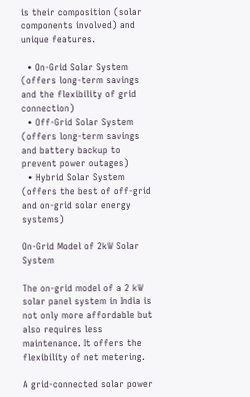is their composition (solar components involved) and unique features.

  • On-Grid Solar System (offers long-term savings and the flexibility of grid connection)
  • Off-Grid Solar System (offers long-term savings and battery backup to prevent power outages)
  • Hybrid Solar System (offers the best of off-grid and on-grid solar energy systems)

On-Grid Model of 2kW Solar System

The on-grid model of a 2 kW solar panel system in India is not only more affordable but also requires less maintenance. It offers the flexibility of net metering.

A grid-connected solar power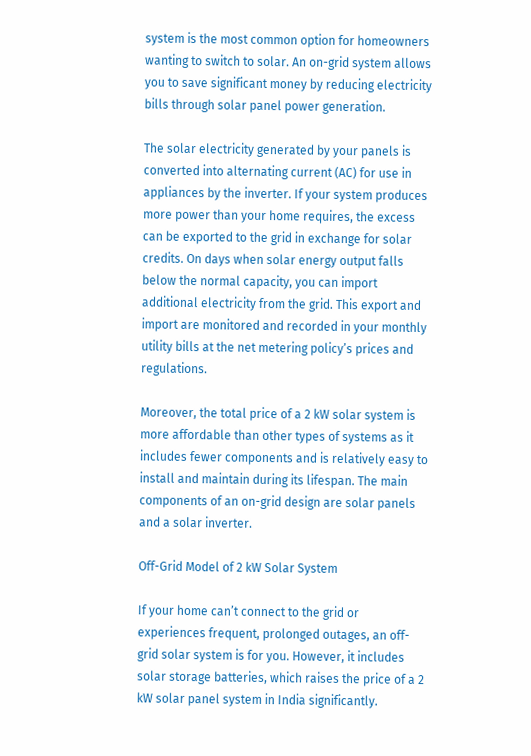system is the most common option for homeowners wanting to switch to solar. An on-grid system allows you to save significant money by reducing electricity bills through solar panel power generation.

The solar electricity generated by your panels is converted into alternating current (AC) for use in appliances by the inverter. If your system produces more power than your home requires, the excess can be exported to the grid in exchange for solar credits. On days when solar energy output falls below the normal capacity, you can import additional electricity from the grid. This export and import are monitored and recorded in your monthly utility bills at the net metering policy’s prices and regulations.

Moreover, the total price of a 2 kW solar system is more affordable than other types of systems as it includes fewer components and is relatively easy to install and maintain during its lifespan. The main components of an on-grid design are solar panels and a solar inverter.

Off-Grid Model of 2 kW Solar System

If your home can’t connect to the grid or experiences frequent, prolonged outages, an off-grid solar system is for you. However, it includes solar storage batteries, which raises the price of a 2 kW solar panel system in India significantly.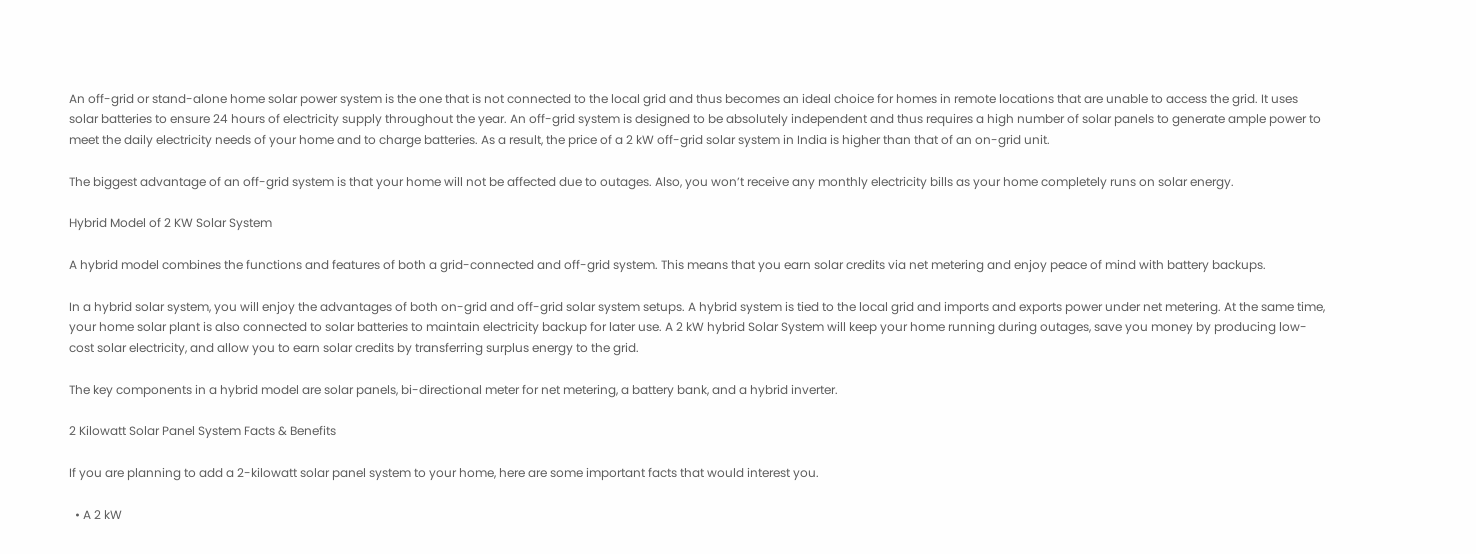An off-grid or stand-alone home solar power system is the one that is not connected to the local grid and thus becomes an ideal choice for homes in remote locations that are unable to access the grid. It uses solar batteries to ensure 24 hours of electricity supply throughout the year. An off-grid system is designed to be absolutely independent and thus requires a high number of solar panels to generate ample power to meet the daily electricity needs of your home and to charge batteries. As a result, the price of a 2 kW off-grid solar system in India is higher than that of an on-grid unit.

The biggest advantage of an off-grid system is that your home will not be affected due to outages. Also, you won’t receive any monthly electricity bills as your home completely runs on solar energy.

Hybrid Model of 2 KW Solar System

A hybrid model combines the functions and features of both a grid-connected and off-grid system. This means that you earn solar credits via net metering and enjoy peace of mind with battery backups.

In a hybrid solar system, you will enjoy the advantages of both on-grid and off-grid solar system setups. A hybrid system is tied to the local grid and imports and exports power under net metering. At the same time, your home solar plant is also connected to solar batteries to maintain electricity backup for later use. A 2 kW hybrid Solar System will keep your home running during outages, save you money by producing low-cost solar electricity, and allow you to earn solar credits by transferring surplus energy to the grid.

The key components in a hybrid model are solar panels, bi-directional meter for net metering, a battery bank, and a hybrid inverter.

2 Kilowatt Solar Panel System Facts & Benefits

If you are planning to add a 2-kilowatt solar panel system to your home, here are some important facts that would interest you.

  • A 2 kW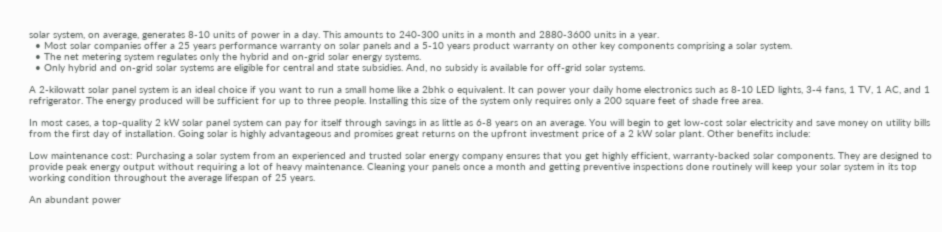solar system, on average, generates 8-10 units of power in a day. This amounts to 240-300 units in a month and 2880-3600 units in a year.
  • Most solar companies offer a 25 years performance warranty on solar panels and a 5-10 years product warranty on other key components comprising a solar system.
  • The net metering system regulates only the hybrid and on-grid solar energy systems.
  • Only hybrid and on-grid solar systems are eligible for central and state subsidies. And, no subsidy is available for off-grid solar systems.

A 2-kilowatt solar panel system is an ideal choice if you want to run a small home like a 2bhk o equivalent. It can power your daily home electronics such as 8-10 LED lights, 3-4 fans, 1 TV, 1 AC, and 1 refrigerator. The energy produced will be sufficient for up to three people. Installing this size of the system only requires only a 200 square feet of shade free area.

In most cases, a top-quality 2 kW solar panel system can pay for itself through savings in as little as 6-8 years on an average. You will begin to get low-cost solar electricity and save money on utility bills from the first day of installation. Going solar is highly advantageous and promises great returns on the upfront investment price of a 2 kW solar plant. Other benefits include:

Low maintenance cost: Purchasing a solar system from an experienced and trusted solar energy company ensures that you get highly efficient, warranty-backed solar components. They are designed to provide peak energy output without requiring a lot of heavy maintenance. Cleaning your panels once a month and getting preventive inspections done routinely will keep your solar system in its top working condition throughout the average lifespan of 25 years.

An abundant power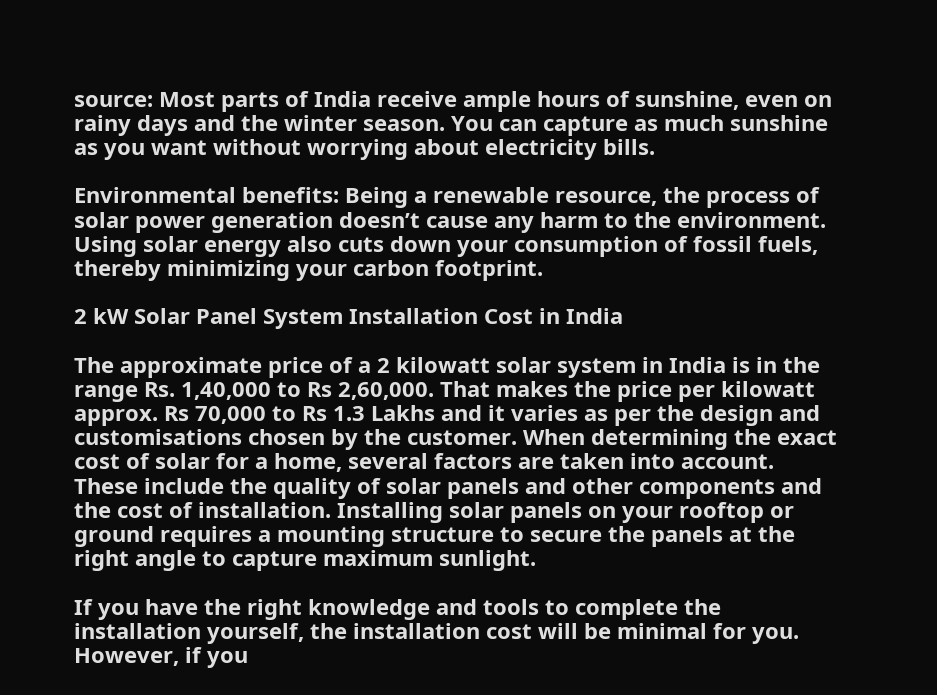source: Most parts of India receive ample hours of sunshine, even on rainy days and the winter season. You can capture as much sunshine as you want without worrying about electricity bills.

Environmental benefits: Being a renewable resource, the process of solar power generation doesn’t cause any harm to the environment. Using solar energy also cuts down your consumption of fossil fuels, thereby minimizing your carbon footprint.

2 kW Solar Panel System Installation Cost in India

The approximate price of a 2 kilowatt solar system in India is in the range Rs. 1,40,000 to Rs 2,60,000. That makes the price per kilowatt approx. Rs 70,000 to Rs 1.3 Lakhs and it varies as per the design and customisations chosen by the customer. When determining the exact cost of solar for a home, several factors are taken into account. These include the quality of solar panels and other components and the cost of installation. Installing solar panels on your rooftop or ground requires a mounting structure to secure the panels at the right angle to capture maximum sunlight.

If you have the right knowledge and tools to complete the installation yourself, the installation cost will be minimal for you. However, if you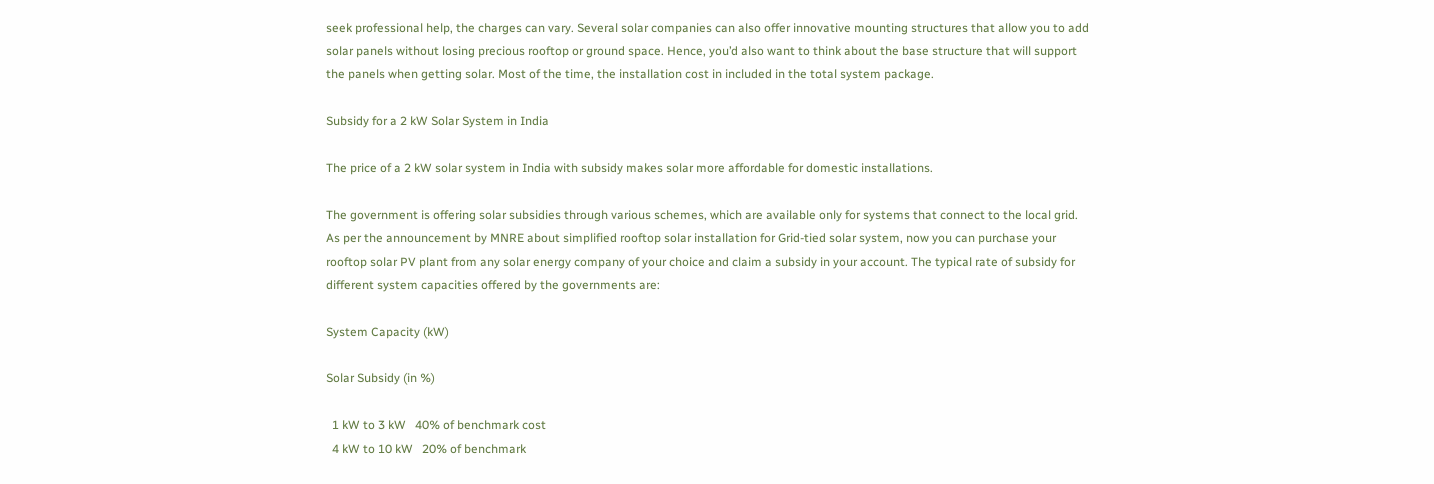seek professional help, the charges can vary. Several solar companies can also offer innovative mounting structures that allow you to add solar panels without losing precious rooftop or ground space. Hence, you’d also want to think about the base structure that will support the panels when getting solar. Most of the time, the installation cost in included in the total system package.

Subsidy for a 2 kW Solar System in India

The price of a 2 kW solar system in India with subsidy makes solar more affordable for domestic installations.

The government is offering solar subsidies through various schemes, which are available only for systems that connect to the local grid. As per the announcement by MNRE about simplified rooftop solar installation for Grid-tied solar system, now you can purchase your rooftop solar PV plant from any solar energy company of your choice and claim a subsidy in your account. The typical rate of subsidy for different system capacities offered by the governments are:

System Capacity (kW)

Solar Subsidy (in %)

  1 kW to 3 kW   40% of benchmark cost
  4 kW to 10 kW   20% of benchmark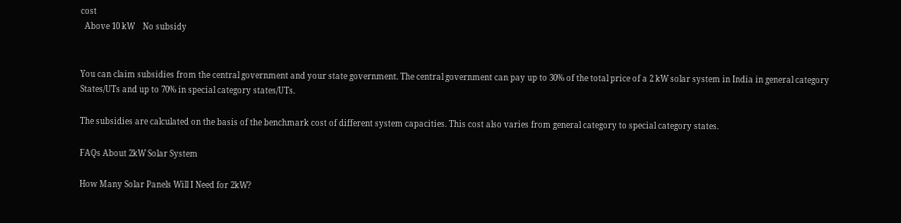cost
  Above 10 kW    No subsidy


You can claim subsidies from the central government and your state government. The central government can pay up to 30% of the total price of a 2 kW solar system in India in general category States/UTs and up to 70% in special category states/UTs.

The subsidies are calculated on the basis of the benchmark cost of different system capacities. This cost also varies from general category to special category states.

FAQs About 2kW Solar System

How Many Solar Panels Will I Need for 2kW?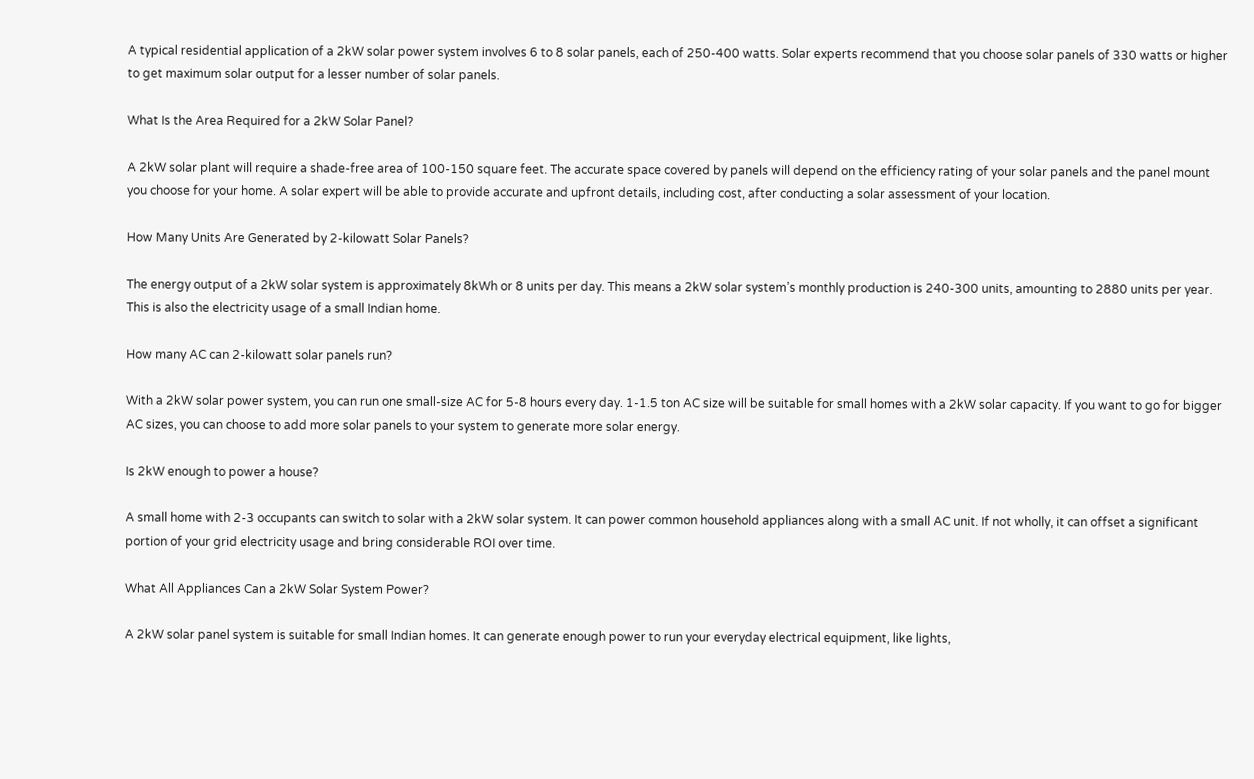A typical residential application of a 2kW solar power system involves 6 to 8 solar panels, each of 250-400 watts. Solar experts recommend that you choose solar panels of 330 watts or higher to get maximum solar output for a lesser number of solar panels.

What Is the Area Required for a 2kW Solar Panel?

A 2kW solar plant will require a shade-free area of 100-150 square feet. The accurate space covered by panels will depend on the efficiency rating of your solar panels and the panel mount you choose for your home. A solar expert will be able to provide accurate and upfront details, including cost, after conducting a solar assessment of your location.

How Many Units Are Generated by 2-kilowatt Solar Panels?

The energy output of a 2kW solar system is approximately 8kWh or 8 units per day. This means a 2kW solar system’s monthly production is 240-300 units, amounting to 2880 units per year. This is also the electricity usage of a small Indian home.

How many AC can 2-kilowatt solar panels run?

With a 2kW solar power system, you can run one small-size AC for 5-8 hours every day. 1-1.5 ton AC size will be suitable for small homes with a 2kW solar capacity. If you want to go for bigger AC sizes, you can choose to add more solar panels to your system to generate more solar energy.

Is 2kW enough to power a house?

A small home with 2-3 occupants can switch to solar with a 2kW solar system. It can power common household appliances along with a small AC unit. If not wholly, it can offset a significant portion of your grid electricity usage and bring considerable ROI over time.

What All Appliances Can a 2kW Solar System Power?

A 2kW solar panel system is suitable for small Indian homes. It can generate enough power to run your everyday electrical equipment, like lights,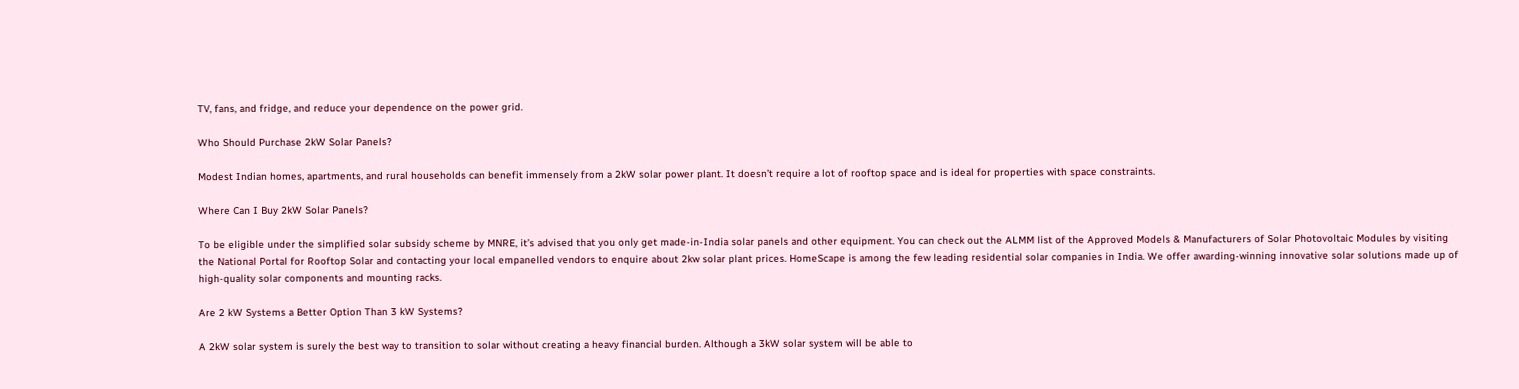TV, fans, and fridge, and reduce your dependence on the power grid.

Who Should Purchase 2kW Solar Panels?

Modest Indian homes, apartments, and rural households can benefit immensely from a 2kW solar power plant. It doesn’t require a lot of rooftop space and is ideal for properties with space constraints.

Where Can I Buy 2kW Solar Panels?

To be eligible under the simplified solar subsidy scheme by MNRE, it’s advised that you only get made-in-India solar panels and other equipment. You can check out the ALMM list of the Approved Models & Manufacturers of Solar Photovoltaic Modules by visiting the National Portal for Rooftop Solar and contacting your local empanelled vendors to enquire about 2kw solar plant prices. HomeScape is among the few leading residential solar companies in India. We offer awarding-winning innovative solar solutions made up of high-quality solar components and mounting racks.

Are 2 kW Systems a Better Option Than 3 kW Systems?

A 2kW solar system is surely the best way to transition to solar without creating a heavy financial burden. Although a 3kW solar system will be able to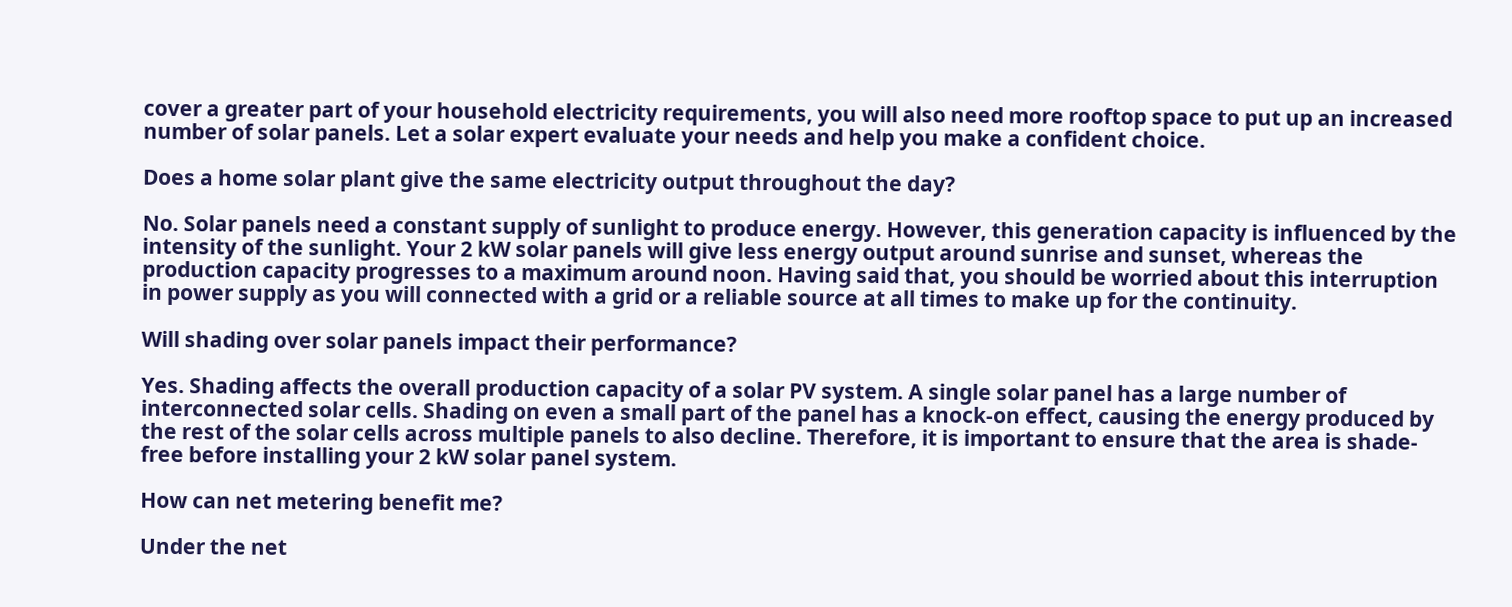cover a greater part of your household electricity requirements, you will also need more rooftop space to put up an increased number of solar panels. Let a solar expert evaluate your needs and help you make a confident choice.

Does a home solar plant give the same electricity output throughout the day?

No. Solar panels need a constant supply of sunlight to produce energy. However, this generation capacity is influenced by the intensity of the sunlight. Your 2 kW solar panels will give less energy output around sunrise and sunset, whereas the production capacity progresses to a maximum around noon. Having said that, you should be worried about this interruption in power supply as you will connected with a grid or a reliable source at all times to make up for the continuity.

Will shading over solar panels impact their performance?

Yes. Shading affects the overall production capacity of a solar PV system. A single solar panel has a large number of interconnected solar cells. Shading on even a small part of the panel has a knock-on effect, causing the energy produced by the rest of the solar cells across multiple panels to also decline. Therefore, it is important to ensure that the area is shade-free before installing your 2 kW solar panel system.

How can net metering benefit me?

Under the net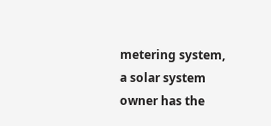metering system, a solar system owner has the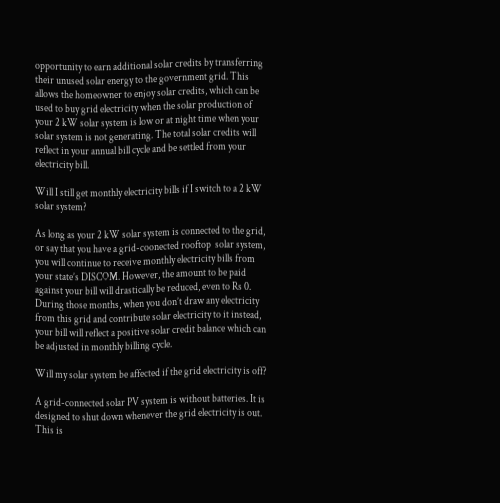opportunity to earn additional solar credits by transferring their unused solar energy to the government grid. This allows the homeowner to enjoy solar credits, which can be used to buy grid electricity when the solar production of your 2 kW solar system is low or at night time when your solar system is not generating. The total solar credits will reflect in your annual bill cycle and be settled from your electricity bill.

Will I still get monthly electricity bills if I switch to a 2 kW solar system?

As long as your 2 kW solar system is connected to the grid, or say that you have a grid-coonected rooftop  solar system, you will continue to receive monthly electricity bills from your state’s DISCOM. However, the amount to be paid against your bill will drastically be reduced, even to Rs 0. During those months, when you don’t draw any electricity from this grid and contribute solar electricity to it instead, your bill will reflect a positive solar credit balance which can be adjusted in monthly billing cycle.

Will my solar system be affected if the grid electricity is off?

A grid-connected solar PV system is without batteries. It is designed to shut down whenever the grid electricity is out. This is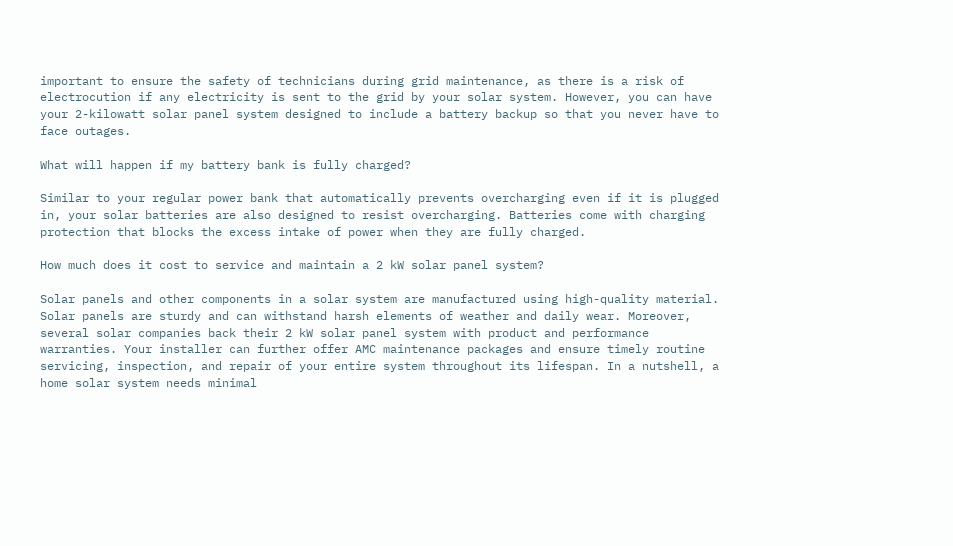important to ensure the safety of technicians during grid maintenance, as there is a risk of electrocution if any electricity is sent to the grid by your solar system. However, you can have your 2-kilowatt solar panel system designed to include a battery backup so that you never have to face outages.

What will happen if my battery bank is fully charged?

Similar to your regular power bank that automatically prevents overcharging even if it is plugged in, your solar batteries are also designed to resist overcharging. Batteries come with charging protection that blocks the excess intake of power when they are fully charged.

How much does it cost to service and maintain a 2 kW solar panel system?

Solar panels and other components in a solar system are manufactured using high-quality material. Solar panels are sturdy and can withstand harsh elements of weather and daily wear. Moreover, several solar companies back their 2 kW solar panel system with product and performance warranties. Your installer can further offer AMC maintenance packages and ensure timely routine servicing, inspection, and repair of your entire system throughout its lifespan. In a nutshell, a home solar system needs minimal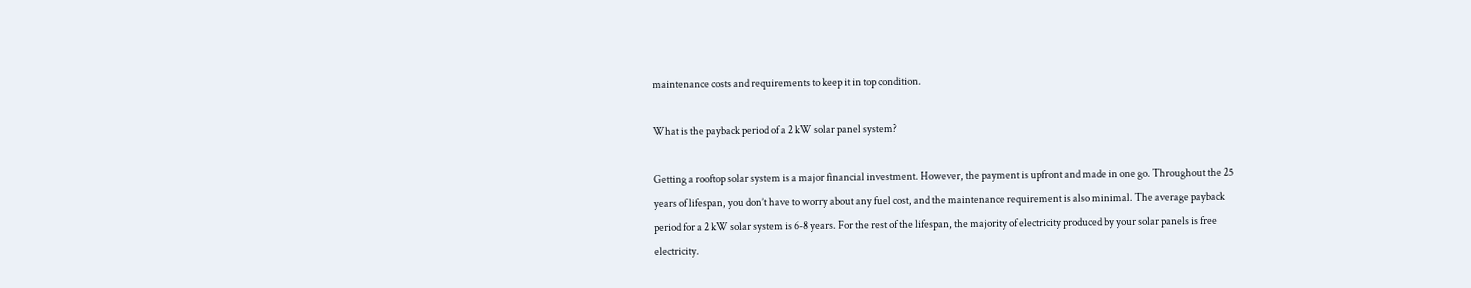maintenance costs and requirements to keep it in top condition.

What is the payback period of a 2 kW solar panel system?

Getting a rooftop solar system is a major financial investment. However, the payment is upfront and made in one go. Throughout the 25 years of lifespan, you don’t have to worry about any fuel cost, and the maintenance requirement is also minimal. The average payback period for a 2 kW solar system is 6-8 years. For the rest of the lifespan, the majority of electricity produced by your solar panels is free electricity.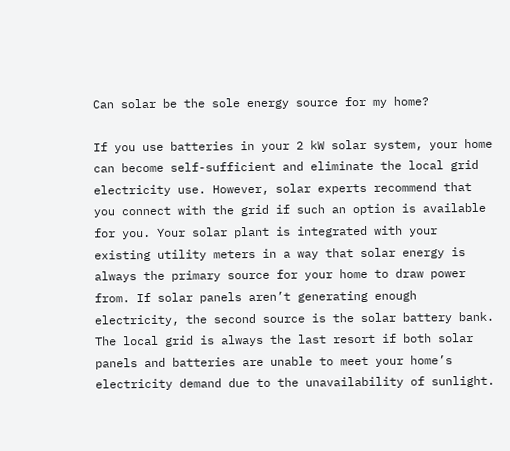Can solar be the sole energy source for my home?

If you use batteries in your 2 kW solar system, your home can become self-sufficient and eliminate the local grid electricity use. However, solar experts recommend that you connect with the grid if such an option is available for you. Your solar plant is integrated with your existing utility meters in a way that solar energy is always the primary source for your home to draw power from. If solar panels aren’t generating enough electricity, the second source is the solar battery bank. The local grid is always the last resort if both solar panels and batteries are unable to meet your home’s electricity demand due to the unavailability of sunlight.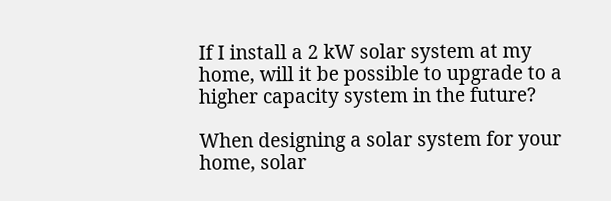If I install a 2 kW solar system at my home, will it be possible to upgrade to a higher capacity system in the future?

When designing a solar system for your home, solar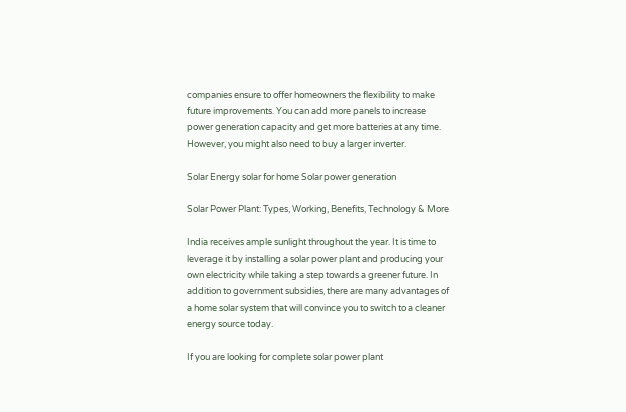companies ensure to offer homeowners the flexibility to make future improvements. You can add more panels to increase power generation capacity and get more batteries at any time. However, you might also need to buy a larger inverter.

Solar Energy solar for home Solar power generation

Solar Power Plant: Types, Working, Benefits, Technology & More

India receives ample sunlight throughout the year. It is time to leverage it by installing a solar power plant and producing your own electricity while taking a step towards a greener future. In addition to government subsidies, there are many advantages of a home solar system that will convince you to switch to a cleaner energy source today.

If you are looking for complete solar power plant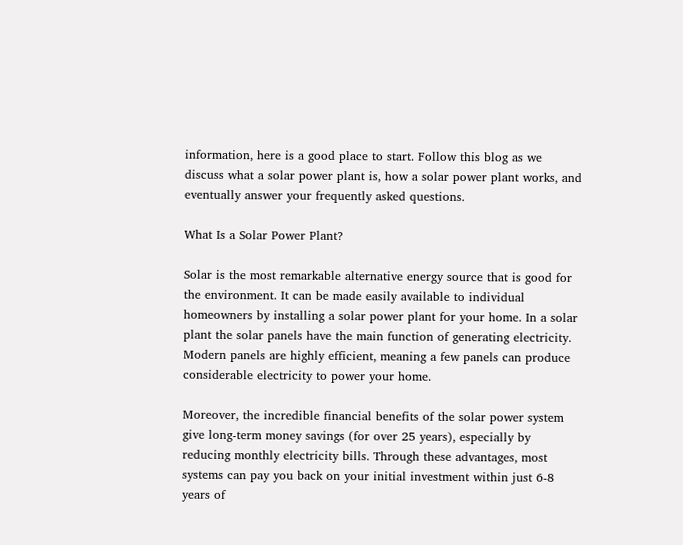information, here is a good place to start. Follow this blog as we discuss what a solar power plant is, how a solar power plant works, and eventually answer your frequently asked questions.

What Is a Solar Power Plant?

Solar is the most remarkable alternative energy source that is good for the environment. It can be made easily available to individual homeowners by installing a solar power plant for your home. In a solar plant the solar panels have the main function of generating electricity. Modern panels are highly efficient, meaning a few panels can produce considerable electricity to power your home.

Moreover, the incredible financial benefits of the solar power system give long-term money savings (for over 25 years), especially by reducing monthly electricity bills. Through these advantages, most systems can pay you back on your initial investment within just 6-8 years of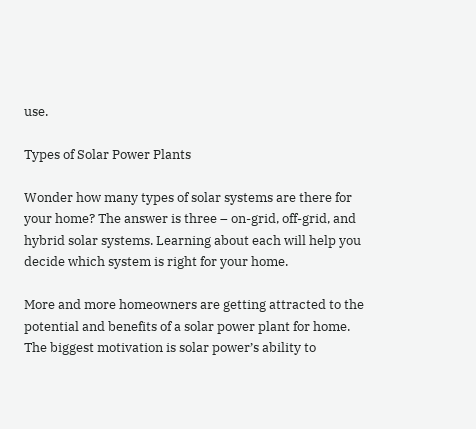use.

Types of Solar Power Plants

Wonder how many types of solar systems are there for your home? The answer is three – on-grid, off-grid, and hybrid solar systems. Learning about each will help you decide which system is right for your home.

More and more homeowners are getting attracted to the potential and benefits of a solar power plant for home. The biggest motivation is solar power’s ability to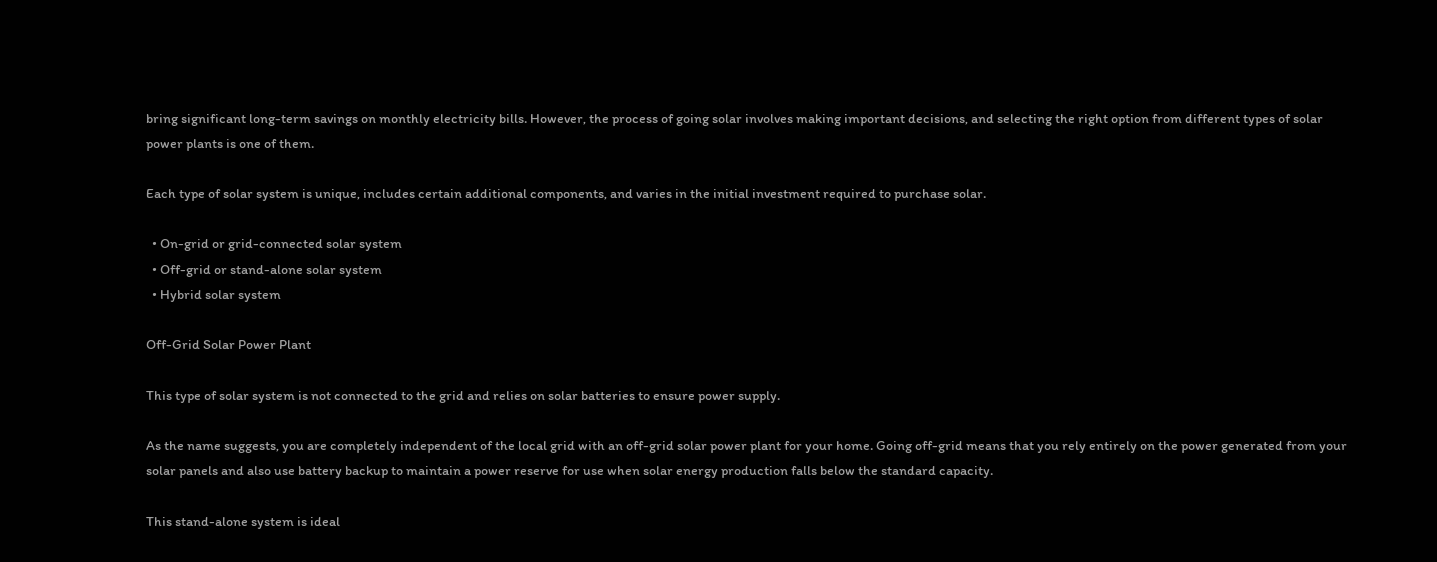bring significant long-term savings on monthly electricity bills. However, the process of going solar involves making important decisions, and selecting the right option from different types of solar power plants is one of them.

Each type of solar system is unique, includes certain additional components, and varies in the initial investment required to purchase solar.

  • On-grid or grid-connected solar system
  • Off-grid or stand-alone solar system
  • Hybrid solar system

Off-Grid Solar Power Plant

This type of solar system is not connected to the grid and relies on solar batteries to ensure power supply.

As the name suggests, you are completely independent of the local grid with an off-grid solar power plant for your home. Going off-grid means that you rely entirely on the power generated from your solar panels and also use battery backup to maintain a power reserve for use when solar energy production falls below the standard capacity.

This stand-alone system is ideal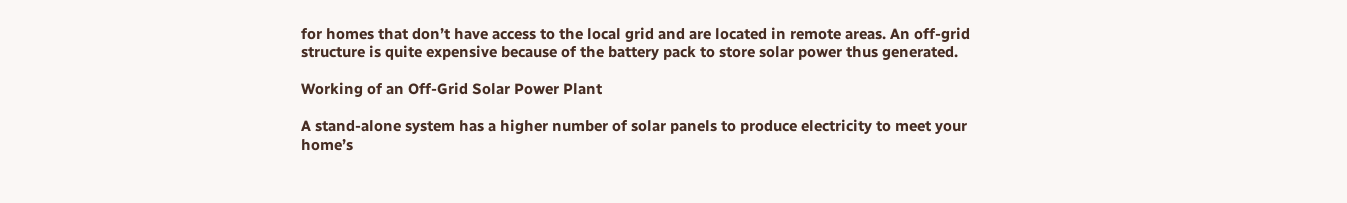for homes that don’t have access to the local grid and are located in remote areas. An off-grid structure is quite expensive because of the battery pack to store solar power thus generated.

Working of an Off-Grid Solar Power Plant

A stand-alone system has a higher number of solar panels to produce electricity to meet your home’s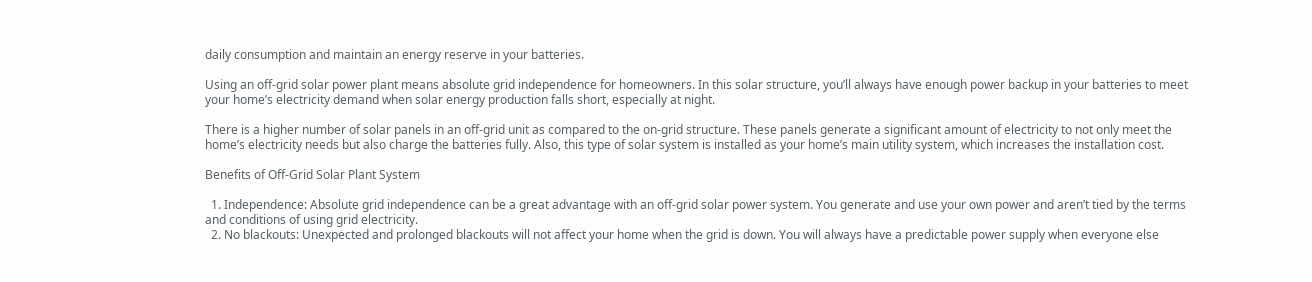daily consumption and maintain an energy reserve in your batteries.

Using an off-grid solar power plant means absolute grid independence for homeowners. In this solar structure, you’ll always have enough power backup in your batteries to meet your home’s electricity demand when solar energy production falls short, especially at night.

There is a higher number of solar panels in an off-grid unit as compared to the on-grid structure. These panels generate a significant amount of electricity to not only meet the home’s electricity needs but also charge the batteries fully. Also, this type of solar system is installed as your home’s main utility system, which increases the installation cost.

Benefits of Off-Grid Solar Plant System

  1. Independence: Absolute grid independence can be a great advantage with an off-grid solar power system. You generate and use your own power and aren’t tied by the terms and conditions of using grid electricity.
  2. No blackouts: Unexpected and prolonged blackouts will not affect your home when the grid is down. You will always have a predictable power supply when everyone else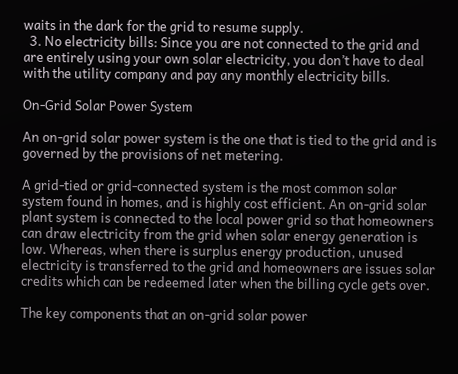waits in the dark for the grid to resume supply.
  3. No electricity bills: Since you are not connected to the grid and are entirely using your own solar electricity, you don’t have to deal with the utility company and pay any monthly electricity bills.

On-Grid Solar Power System

An on-grid solar power system is the one that is tied to the grid and is governed by the provisions of net metering.

A grid-tied or grid-connected system is the most common solar system found in homes, and is highly cost efficient. An on-grid solar plant system is connected to the local power grid so that homeowners can draw electricity from the grid when solar energy generation is low. Whereas, when there is surplus energy production, unused electricity is transferred to the grid and homeowners are issues solar credits which can be redeemed later when the billing cycle gets over.

The key components that an on-grid solar power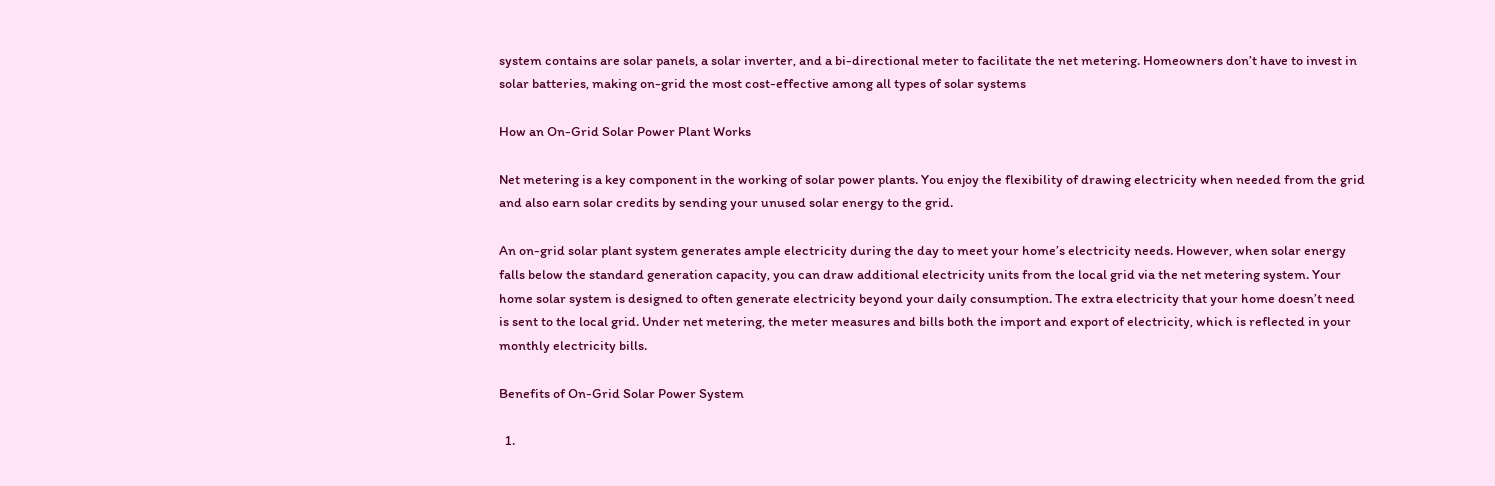system contains are solar panels, a solar inverter, and a bi-directional meter to facilitate the net metering. Homeowners don’t have to invest in solar batteries, making on-grid the most cost-effective among all types of solar systems

How an On-Grid Solar Power Plant Works

Net metering is a key component in the working of solar power plants. You enjoy the flexibility of drawing electricity when needed from the grid and also earn solar credits by sending your unused solar energy to the grid.

An on-grid solar plant system generates ample electricity during the day to meet your home’s electricity needs. However, when solar energy falls below the standard generation capacity, you can draw additional electricity units from the local grid via the net metering system. Your home solar system is designed to often generate electricity beyond your daily consumption. The extra electricity that your home doesn’t need is sent to the local grid. Under net metering, the meter measures and bills both the import and export of electricity, which is reflected in your monthly electricity bills.

Benefits of On-Grid Solar Power System

  1.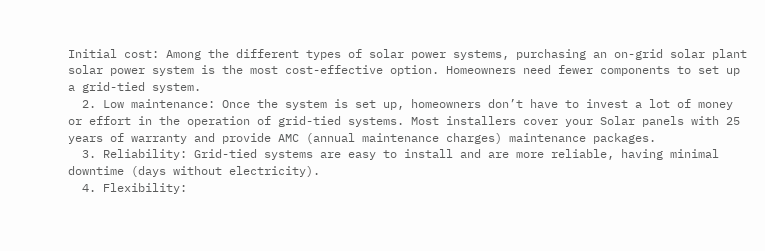Initial cost: Among the different types of solar power systems, purchasing an on-grid solar plant solar power system is the most cost-effective option. Homeowners need fewer components to set up a grid-tied system.
  2. Low maintenance: Once the system is set up, homeowners don’t have to invest a lot of money or effort in the operation of grid-tied systems. Most installers cover your Solar panels with 25 years of warranty and provide AMC (annual maintenance charges) maintenance packages.
  3. Reliability: Grid-tied systems are easy to install and are more reliable, having minimal downtime (days without electricity).
  4. Flexibility: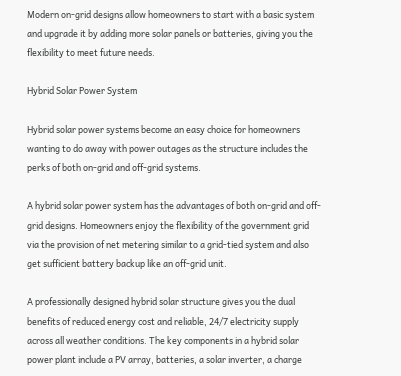Modern on-grid designs allow homeowners to start with a basic system and upgrade it by adding more solar panels or batteries, giving you the flexibility to meet future needs.

Hybrid Solar Power System

Hybrid solar power systems become an easy choice for homeowners wanting to do away with power outages as the structure includes the perks of both on-grid and off-grid systems.

A hybrid solar power system has the advantages of both on-grid and off-grid designs. Homeowners enjoy the flexibility of the government grid via the provision of net metering similar to a grid-tied system and also get sufficient battery backup like an off-grid unit.

A professionally designed hybrid solar structure gives you the dual benefits of reduced energy cost and reliable, 24/7 electricity supply across all weather conditions. The key components in a hybrid solar power plant include a PV array, batteries, a solar inverter, a charge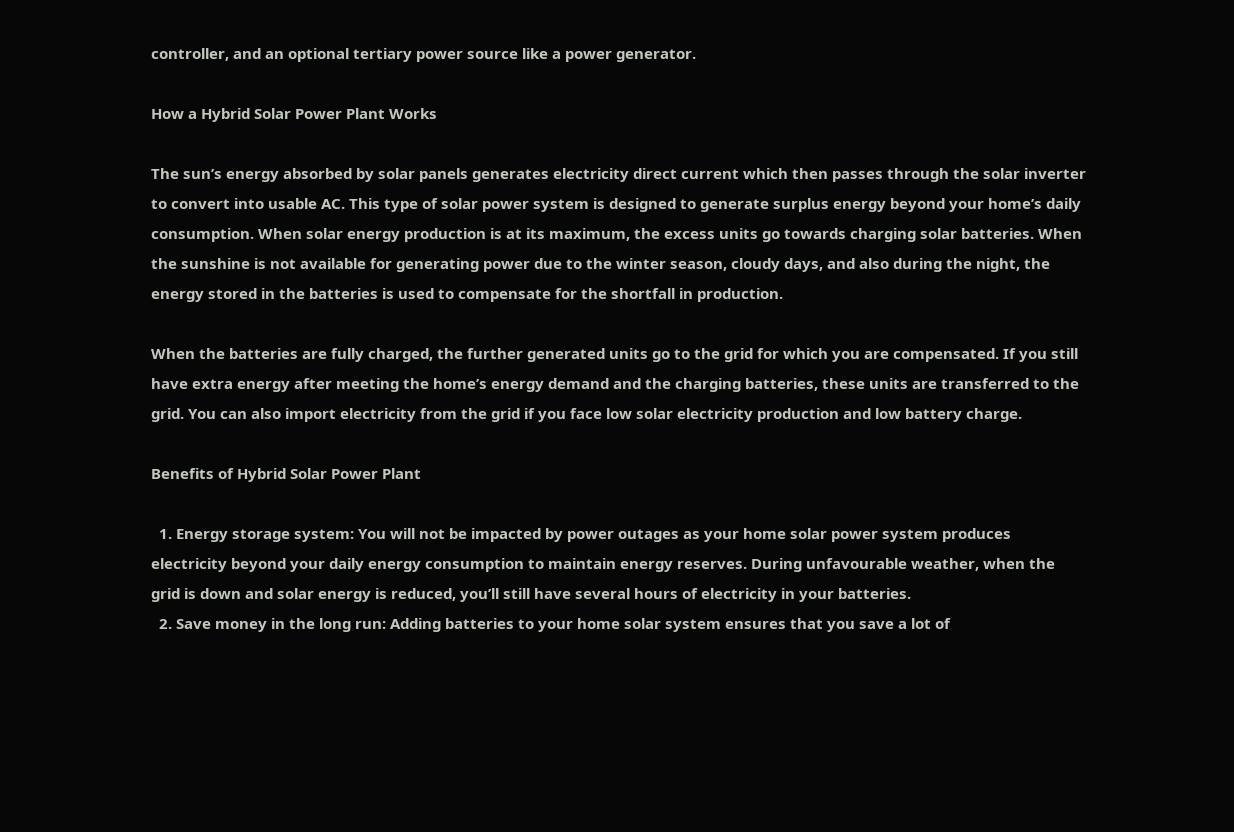controller, and an optional tertiary power source like a power generator.

How a Hybrid Solar Power Plant Works

The sun’s energy absorbed by solar panels generates electricity direct current which then passes through the solar inverter to convert into usable AC. This type of solar power system is designed to generate surplus energy beyond your home’s daily consumption. When solar energy production is at its maximum, the excess units go towards charging solar batteries. When the sunshine is not available for generating power due to the winter season, cloudy days, and also during the night, the energy stored in the batteries is used to compensate for the shortfall in production.

When the batteries are fully charged, the further generated units go to the grid for which you are compensated. If you still have extra energy after meeting the home’s energy demand and the charging batteries, these units are transferred to the grid. You can also import electricity from the grid if you face low solar electricity production and low battery charge.

Benefits of Hybrid Solar Power Plant

  1. Energy storage system: You will not be impacted by power outages as your home solar power system produces electricity beyond your daily energy consumption to maintain energy reserves. During unfavourable weather, when the grid is down and solar energy is reduced, you’ll still have several hours of electricity in your batteries.
  2. Save money in the long run: Adding batteries to your home solar system ensures that you save a lot of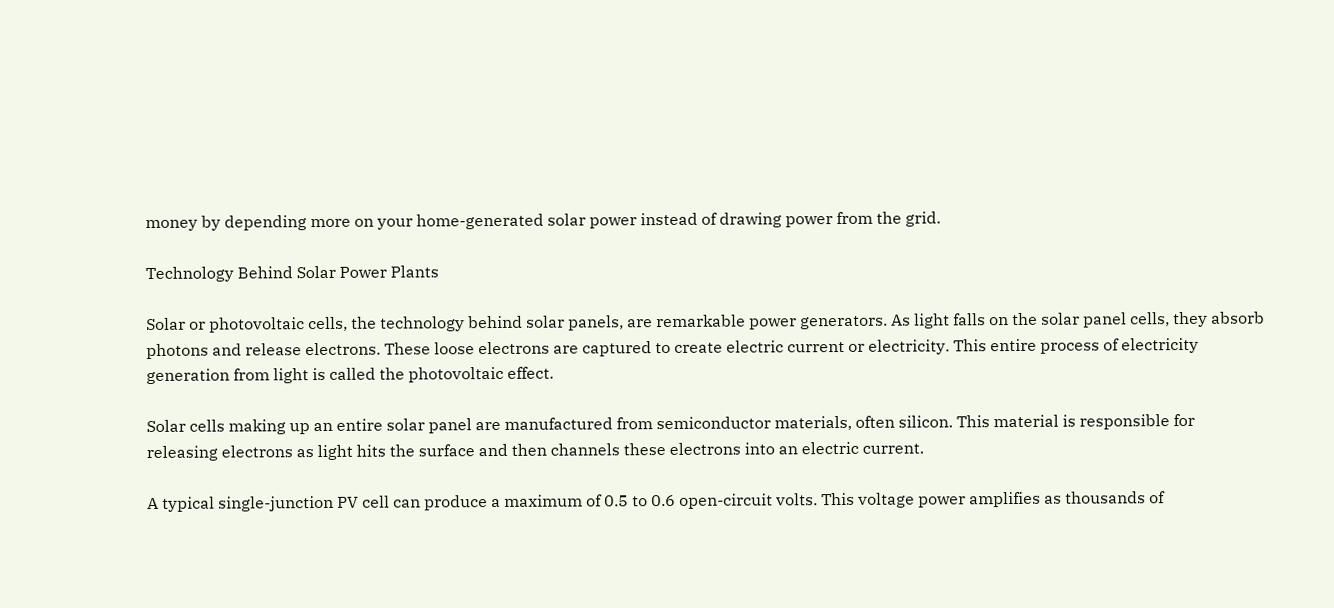money by depending more on your home-generated solar power instead of drawing power from the grid.

Technology Behind Solar Power Plants

Solar or photovoltaic cells, the technology behind solar panels, are remarkable power generators. As light falls on the solar panel cells, they absorb photons and release electrons. These loose electrons are captured to create electric current or electricity. This entire process of electricity generation from light is called the photovoltaic effect.

Solar cells making up an entire solar panel are manufactured from semiconductor materials, often silicon. This material is responsible for releasing electrons as light hits the surface and then channels these electrons into an electric current.

A typical single-junction PV cell can produce a maximum of 0.5 to 0.6 open-circuit volts. This voltage power amplifies as thousands of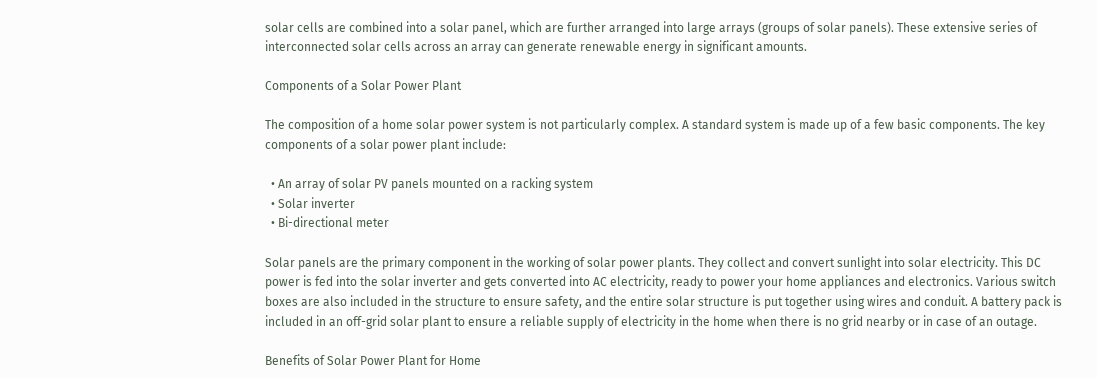solar cells are combined into a solar panel, which are further arranged into large arrays (groups of solar panels). These extensive series of interconnected solar cells across an array can generate renewable energy in significant amounts.

Components of a Solar Power Plant

The composition of a home solar power system is not particularly complex. A standard system is made up of a few basic components. The key components of a solar power plant include:

  • An array of solar PV panels mounted on a racking system
  • Solar inverter
  • Bi-directional meter

Solar panels are the primary component in the working of solar power plants. They collect and convert sunlight into solar electricity. This DC power is fed into the solar inverter and gets converted into AC electricity, ready to power your home appliances and electronics. Various switch boxes are also included in the structure to ensure safety, and the entire solar structure is put together using wires and conduit. A battery pack is included in an off-grid solar plant to ensure a reliable supply of electricity in the home when there is no grid nearby or in case of an outage.

Benefits of Solar Power Plant for Home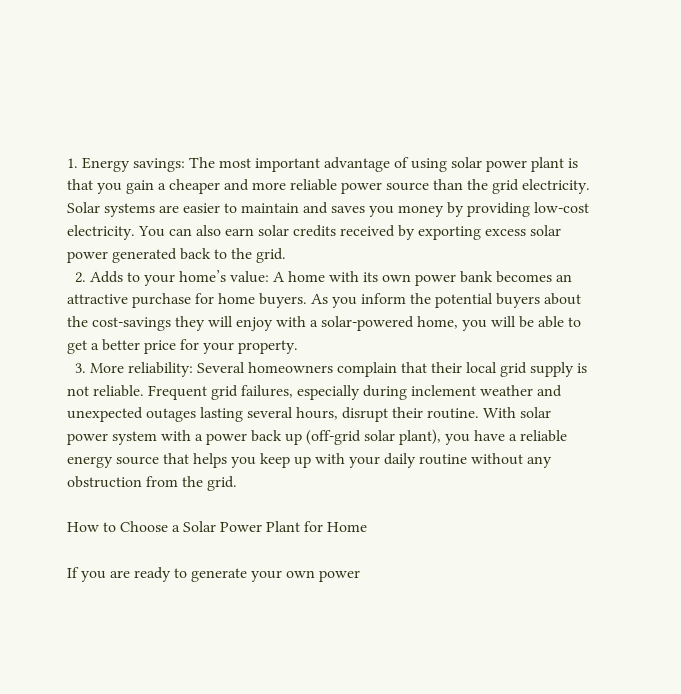1. Energy savings: The most important advantage of using solar power plant is that you gain a cheaper and more reliable power source than the grid electricity. Solar systems are easier to maintain and saves you money by providing low-cost electricity. You can also earn solar credits received by exporting excess solar power generated back to the grid.
  2. Adds to your home’s value: A home with its own power bank becomes an attractive purchase for home buyers. As you inform the potential buyers about the cost-savings they will enjoy with a solar-powered home, you will be able to get a better price for your property.
  3. More reliability: Several homeowners complain that their local grid supply is not reliable. Frequent grid failures, especially during inclement weather and unexpected outages lasting several hours, disrupt their routine. With solar power system with a power back up (off-grid solar plant), you have a reliable energy source that helps you keep up with your daily routine without any obstruction from the grid.

How to Choose a Solar Power Plant for Home

If you are ready to generate your own power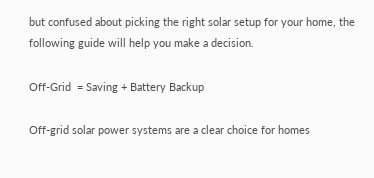but confused about picking the right solar setup for your home, the following guide will help you make a decision.

Off-Grid  = Saving + Battery Backup

Off-grid solar power systems are a clear choice for homes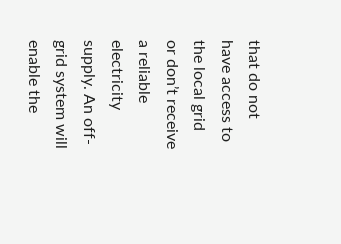that do not have access to the local grid or don’t receive a reliable electricity supply. An off-grid system will enable the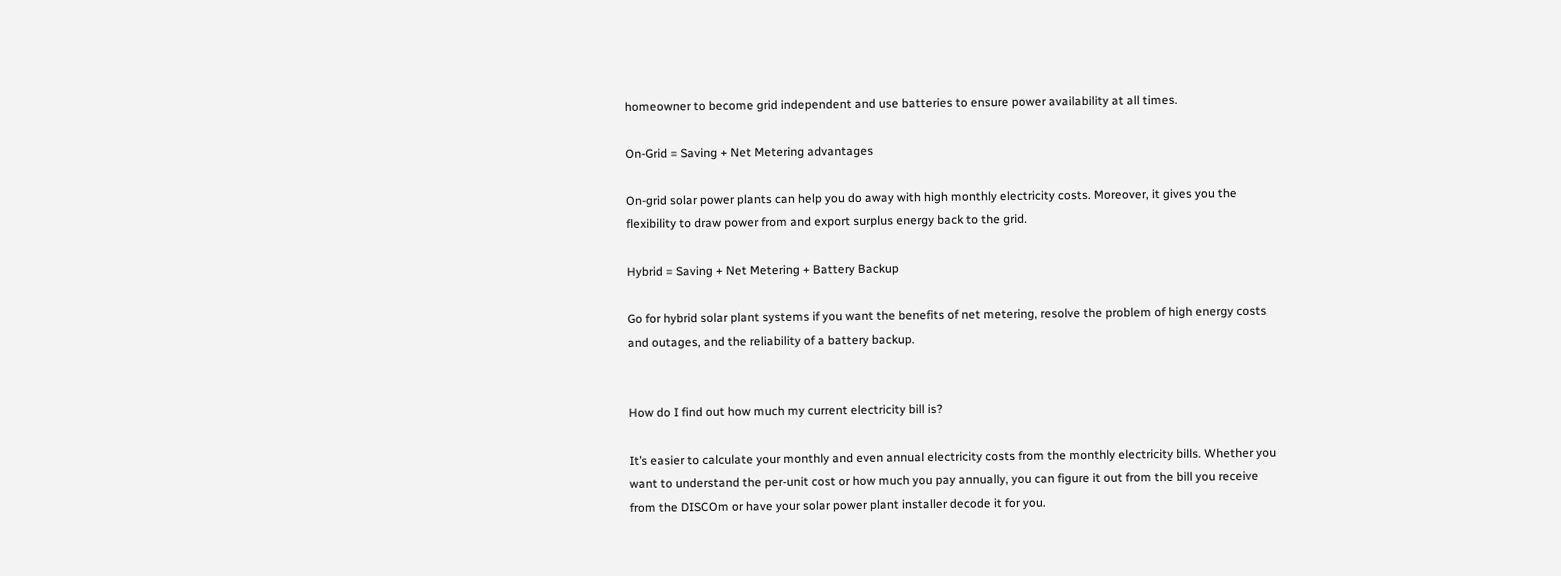homeowner to become grid independent and use batteries to ensure power availability at all times.

On-Grid = Saving + Net Metering advantages

On-grid solar power plants can help you do away with high monthly electricity costs. Moreover, it gives you the flexibility to draw power from and export surplus energy back to the grid.

Hybrid = Saving + Net Metering + Battery Backup

Go for hybrid solar plant systems if you want the benefits of net metering, resolve the problem of high energy costs and outages, and the reliability of a battery backup.


How do I find out how much my current electricity bill is?

It’s easier to calculate your monthly and even annual electricity costs from the monthly electricity bills. Whether you want to understand the per-unit cost or how much you pay annually, you can figure it out from the bill you receive from the DISCOm or have your solar power plant installer decode it for you.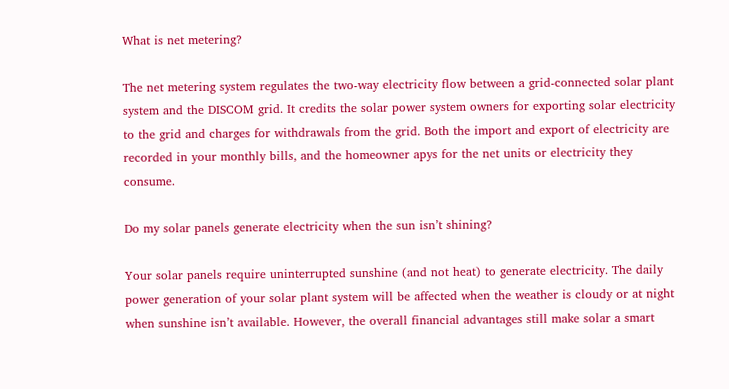What is net metering?

The net metering system regulates the two-way electricity flow between a grid-connected solar plant system and the DISCOM grid. It credits the solar power system owners for exporting solar electricity to the grid and charges for withdrawals from the grid. Both the import and export of electricity are recorded in your monthly bills, and the homeowner apys for the net units or electricity they consume.

Do my solar panels generate electricity when the sun isn’t shining?

Your solar panels require uninterrupted sunshine (and not heat) to generate electricity. The daily power generation of your solar plant system will be affected when the weather is cloudy or at night when sunshine isn’t available. However, the overall financial advantages still make solar a smart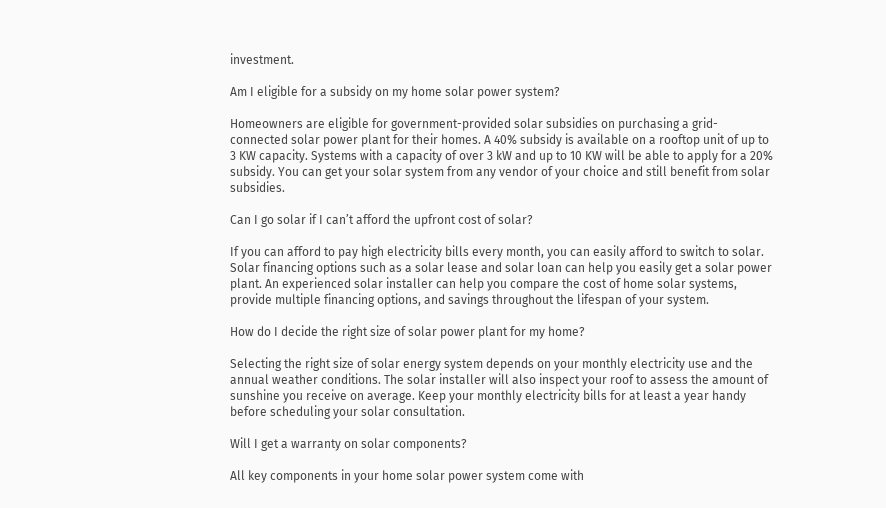investment.

Am I eligible for a subsidy on my home solar power system?

Homeowners are eligible for government-provided solar subsidies on purchasing a grid-connected solar power plant for their homes. A 40% subsidy is available on a rooftop unit of up to 3 KW capacity. Systems with a capacity of over 3 kW and up to 10 KW will be able to apply for a 20% subsidy. You can get your solar system from any vendor of your choice and still benefit from solar subsidies.

Can I go solar if I can’t afford the upfront cost of solar?

If you can afford to pay high electricity bills every month, you can easily afford to switch to solar. Solar financing options such as a solar lease and solar loan can help you easily get a solar power plant. An experienced solar installer can help you compare the cost of home solar systems, provide multiple financing options, and savings throughout the lifespan of your system.

How do I decide the right size of solar power plant for my home?

Selecting the right size of solar energy system depends on your monthly electricity use and the annual weather conditions. The solar installer will also inspect your roof to assess the amount of sunshine you receive on average. Keep your monthly electricity bills for at least a year handy before scheduling your solar consultation.

Will I get a warranty on solar components?

All key components in your home solar power system come with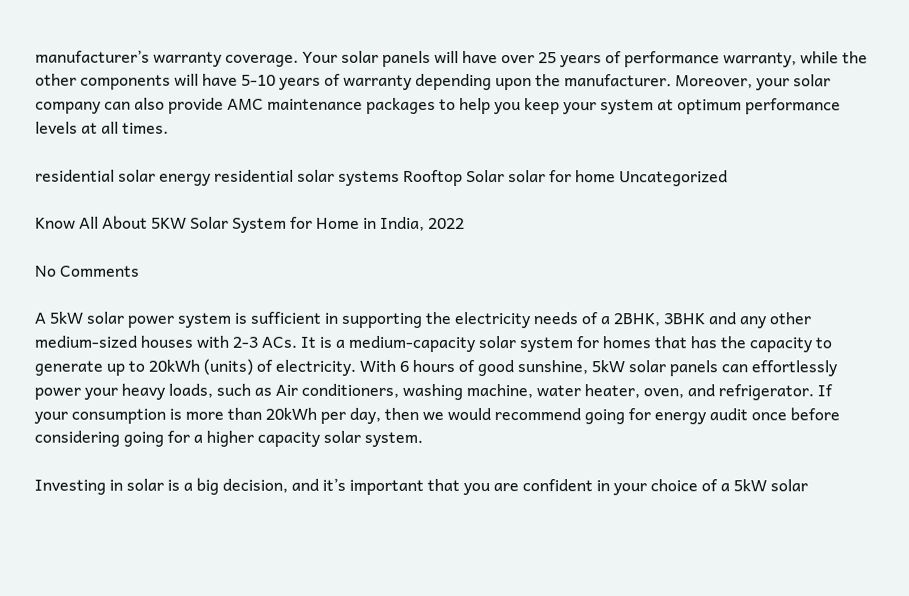manufacturer’s warranty coverage. Your solar panels will have over 25 years of performance warranty, while the other components will have 5-10 years of warranty depending upon the manufacturer. Moreover, your solar company can also provide AMC maintenance packages to help you keep your system at optimum performance levels at all times.

residential solar energy residential solar systems Rooftop Solar solar for home Uncategorized

Know All About 5KW Solar System for Home in India, 2022

No Comments

A 5kW solar power system is sufficient in supporting the electricity needs of a 2BHK, 3BHK and any other medium-sized houses with 2-3 ACs. It is a medium-capacity solar system for homes that has the capacity to generate up to 20kWh (units) of electricity. With 6 hours of good sunshine, 5kW solar panels can effortlessly power your heavy loads, such as Air conditioners, washing machine, water heater, oven, and refrigerator. If your consumption is more than 20kWh per day, then we would recommend going for energy audit once before considering going for a higher capacity solar system.

Investing in solar is a big decision, and it’s important that you are confident in your choice of a 5kW solar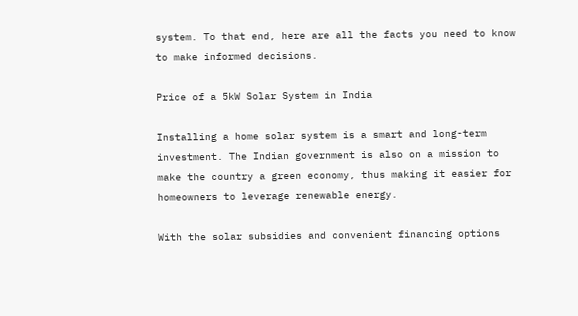system. To that end, here are all the facts you need to know to make informed decisions.

Price of a 5kW Solar System in India

Installing a home solar system is a smart and long-term investment. The Indian government is also on a mission to make the country a green economy, thus making it easier for homeowners to leverage renewable energy.

With the solar subsidies and convenient financing options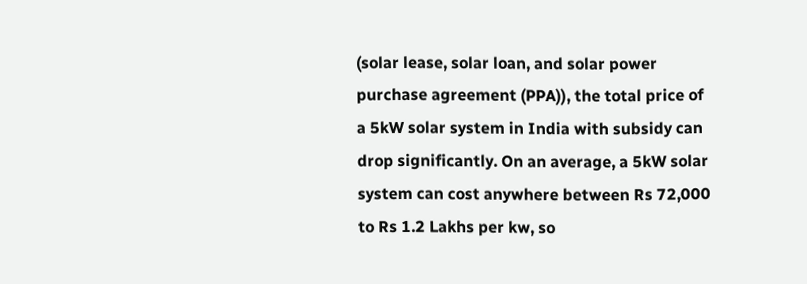(solar lease, solar loan, and solar power purchase agreement (PPA)), the total price of a 5kW solar system in India with subsidy can drop significantly. On an average, a 5kW solar system can cost anywhere between Rs 72,000 to Rs 1.2 Lakhs per kw, so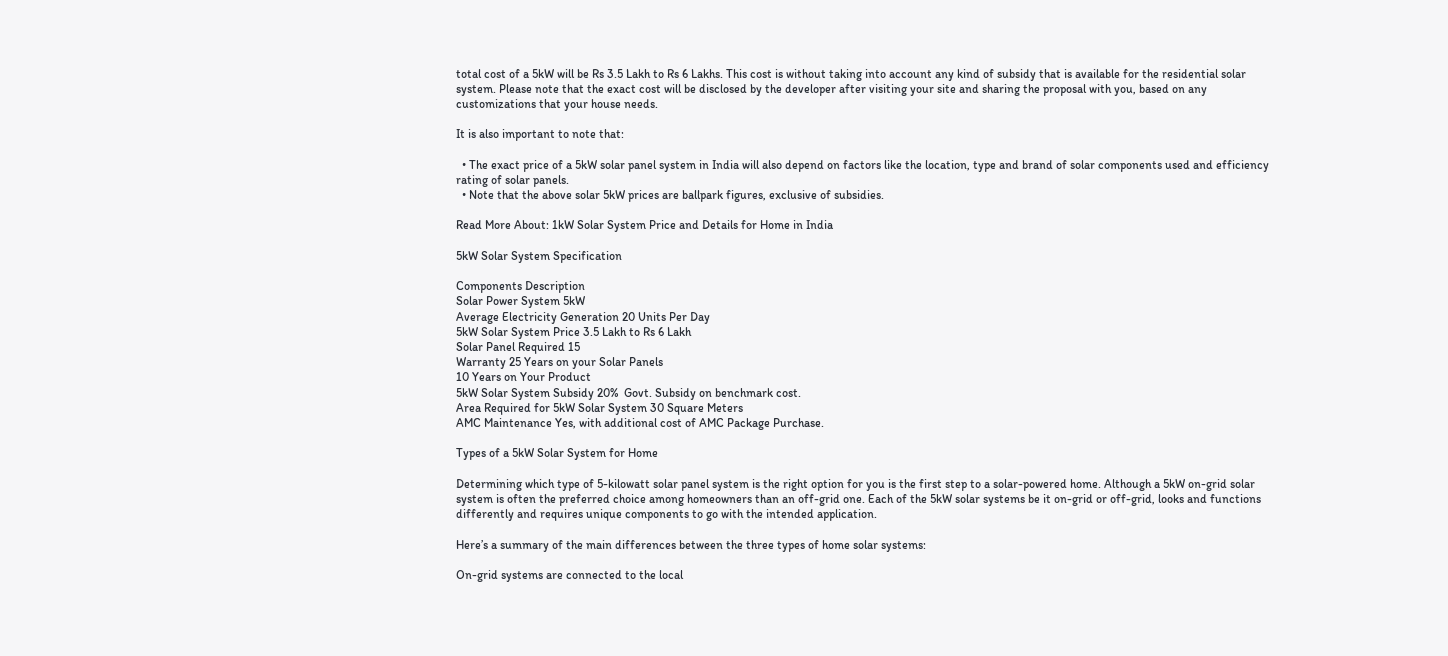total cost of a 5kW will be Rs 3.5 Lakh to Rs 6 Lakhs. This cost is without taking into account any kind of subsidy that is available for the residential solar system. Please note that the exact cost will be disclosed by the developer after visiting your site and sharing the proposal with you, based on any customizations that your house needs.

It is also important to note that:

  • The exact price of a 5kW solar panel system in India will also depend on factors like the location, type and brand of solar components used and efficiency rating of solar panels.
  • Note that the above solar 5kW prices are ballpark figures, exclusive of subsidies.

Read More About: 1kW Solar System Price and Details for Home in India

5kW Solar System Specification

Components Description
Solar Power System 5kW
Average Electricity Generation 20 Units Per Day
5kW Solar System Price 3.5 Lakh to Rs 6 Lakh
Solar Panel Required 15
Warranty 25 Years on your Solar Panels
10 Years on Your Product
5kW Solar System Subsidy 20%  Govt. Subsidy on benchmark cost.
Area Required for 5kW Solar System 30 Square Meters
AMC Maintenance Yes, with additional cost of AMC Package Purchase.

Types of a 5kW Solar System for Home

Determining which type of 5-kilowatt solar panel system is the right option for you is the first step to a solar-powered home. Although a 5kW on-grid solar system is often the preferred choice among homeowners than an off-grid one. Each of the 5kW solar systems be it on-grid or off-grid, looks and functions differently and requires unique components to go with the intended application.

Here’s a summary of the main differences between the three types of home solar systems:

On-grid systems are connected to the local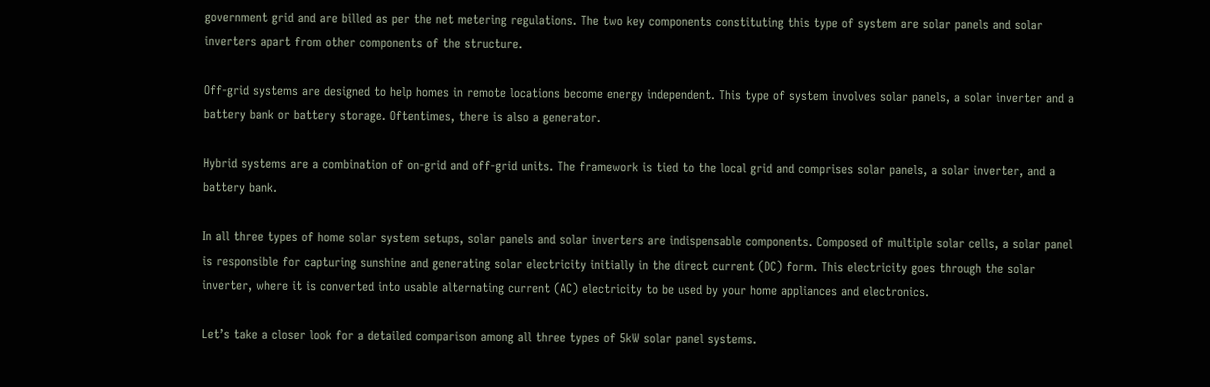government grid and are billed as per the net metering regulations. The two key components constituting this type of system are solar panels and solar inverters apart from other components of the structure.

Off-grid systems are designed to help homes in remote locations become energy independent. This type of system involves solar panels, a solar inverter and a battery bank or battery storage. Oftentimes, there is also a generator.

Hybrid systems are a combination of on-grid and off-grid units. The framework is tied to the local grid and comprises solar panels, a solar inverter, and a battery bank.

In all three types of home solar system setups, solar panels and solar inverters are indispensable components. Composed of multiple solar cells, a solar panel is responsible for capturing sunshine and generating solar electricity initially in the direct current (DC) form. This electricity goes through the solar inverter, where it is converted into usable alternating current (AC) electricity to be used by your home appliances and electronics.

Let’s take a closer look for a detailed comparison among all three types of 5kW solar panel systems.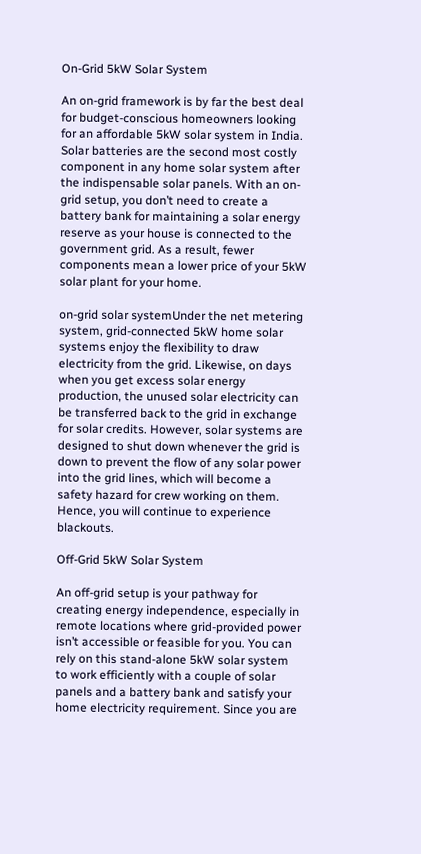On-Grid 5kW Solar System

An on-grid framework is by far the best deal for budget-conscious homeowners looking for an affordable 5kW solar system in India. Solar batteries are the second most costly component in any home solar system after the indispensable solar panels. With an on-grid setup, you don’t need to create a battery bank for maintaining a solar energy reserve as your house is connected to the government grid. As a result, fewer components mean a lower price of your 5kW solar plant for your home.

on-grid solar systemUnder the net metering system, grid-connected 5kW home solar systems enjoy the flexibility to draw electricity from the grid. Likewise, on days when you get excess solar energy production, the unused solar electricity can be transferred back to the grid in exchange for solar credits. However, solar systems are designed to shut down whenever the grid is down to prevent the flow of any solar power into the grid lines, which will become a safety hazard for crew working on them. Hence, you will continue to experience blackouts.

Off-Grid 5kW Solar System

An off-grid setup is your pathway for creating energy independence, especially in remote locations where grid-provided power isn’t accessible or feasible for you. You can rely on this stand-alone 5kW solar system to work efficiently with a couple of solar panels and a battery bank and satisfy your home electricity requirement. Since you are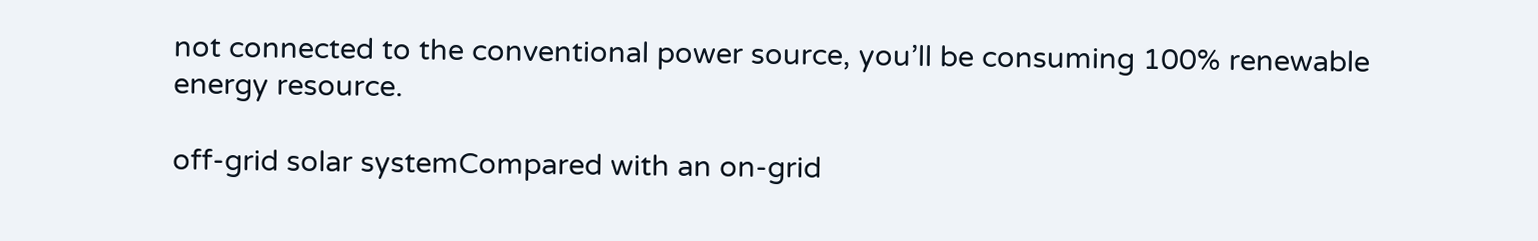not connected to the conventional power source, you’ll be consuming 100% renewable energy resource.

off-grid solar systemCompared with an on-grid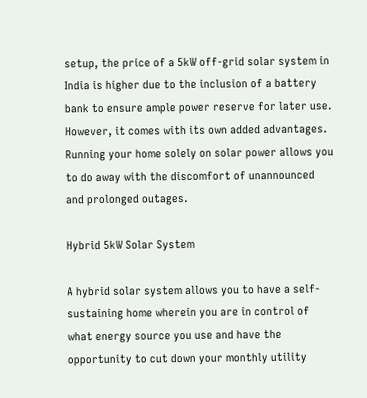setup, the price of a 5kW off-grid solar system in India is higher due to the inclusion of a battery bank to ensure ample power reserve for later use. However, it comes with its own added advantages. Running your home solely on solar power allows you to do away with the discomfort of unannounced and prolonged outages.

Hybrid 5kW Solar System

A hybrid solar system allows you to have a self-sustaining home wherein you are in control of what energy source you use and have the opportunity to cut down your monthly utility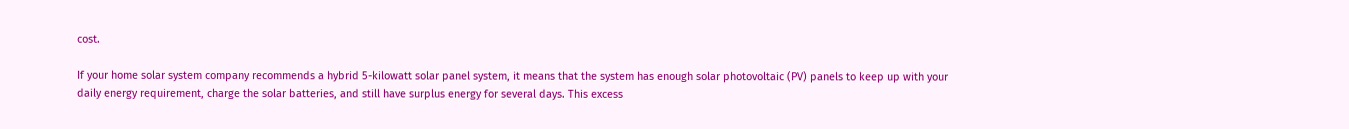cost.

If your home solar system company recommends a hybrid 5-kilowatt solar panel system, it means that the system has enough solar photovoltaic (PV) panels to keep up with your daily energy requirement, charge the solar batteries, and still have surplus energy for several days. This excess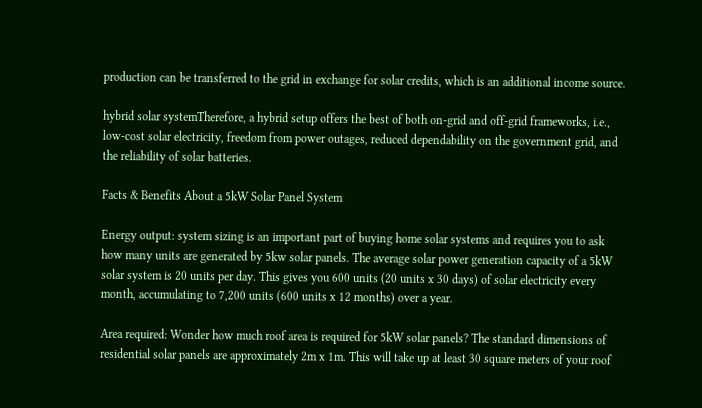production can be transferred to the grid in exchange for solar credits, which is an additional income source.

hybrid solar systemTherefore, a hybrid setup offers the best of both on-grid and off-grid frameworks, i.e., low-cost solar electricity, freedom from power outages, reduced dependability on the government grid, and the reliability of solar batteries.

Facts & Benefits About a 5kW Solar Panel System

Energy output: system sizing is an important part of buying home solar systems and requires you to ask how many units are generated by 5kw solar panels. The average solar power generation capacity of a 5kW solar system is 20 units per day. This gives you 600 units (20 units x 30 days) of solar electricity every month, accumulating to 7,200 units (600 units x 12 months) over a year.

Area required: Wonder how much roof area is required for 5kW solar panels? The standard dimensions of residential solar panels are approximately 2m x 1m. This will take up at least 30 square meters of your roof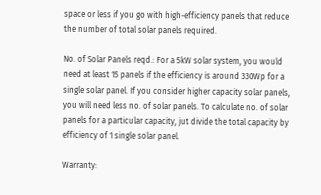space or less if you go with high-efficiency panels that reduce the number of total solar panels required.

No. of Solar Panels reqd.: For a 5kW solar system, you would need at least 15 panels if the efficiency is around 330Wp for a single solar panel. If you consider higher capacity solar panels, you will need less no. of solar panels. To calculate no. of solar panels for a particular capacity, jut divide the total capacity by efficiency of 1 single solar panel.

Warranty: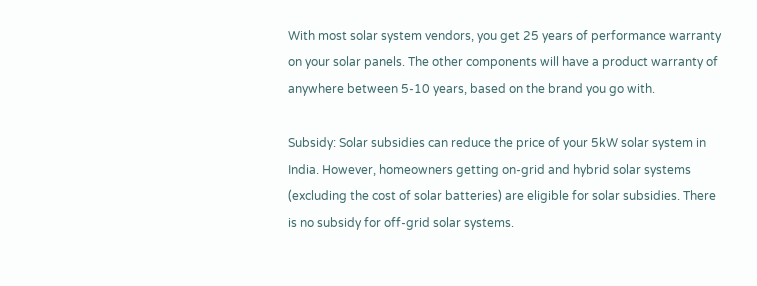With most solar system vendors, you get 25 years of performance warranty on your solar panels. The other components will have a product warranty of anywhere between 5-10 years, based on the brand you go with.

Subsidy: Solar subsidies can reduce the price of your 5kW solar system in India. However, homeowners getting on-grid and hybrid solar systems (excluding the cost of solar batteries) are eligible for solar subsidies. There is no subsidy for off-grid solar systems.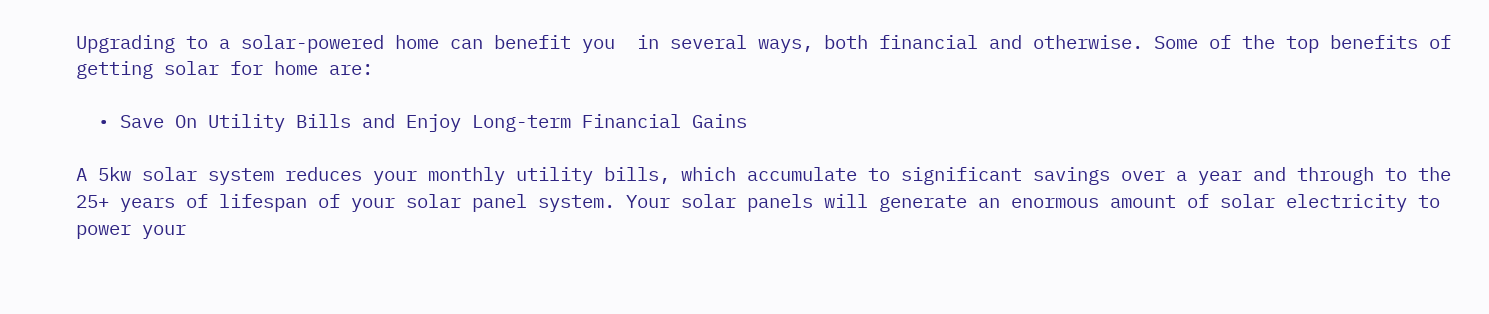Upgrading to a solar-powered home can benefit you  in several ways, both financial and otherwise. Some of the top benefits of getting solar for home are:

  • Save On Utility Bills and Enjoy Long-term Financial Gains

A 5kw solar system reduces your monthly utility bills, which accumulate to significant savings over a year and through to the 25+ years of lifespan of your solar panel system. Your solar panels will generate an enormous amount of solar electricity to power your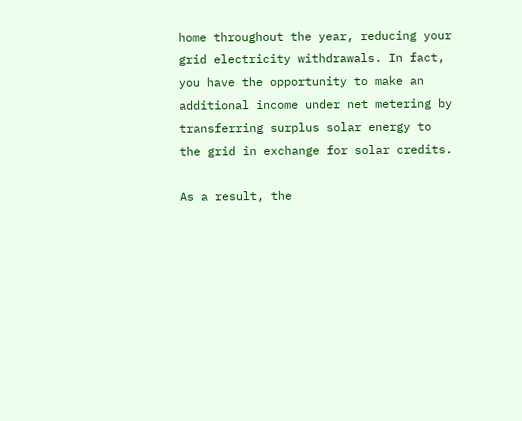home throughout the year, reducing your grid electricity withdrawals. In fact, you have the opportunity to make an additional income under net metering by transferring surplus solar energy to the grid in exchange for solar credits.

As a result, the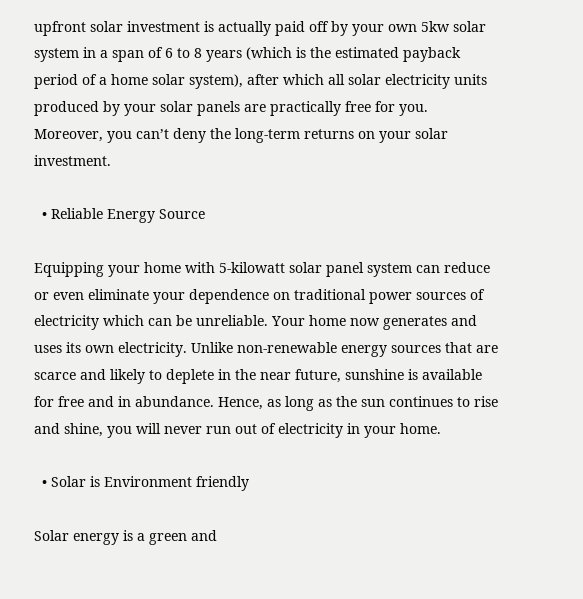upfront solar investment is actually paid off by your own 5kw solar system in a span of 6 to 8 years (which is the estimated payback period of a home solar system), after which all solar electricity units produced by your solar panels are practically free for you. Moreover, you can’t deny the long-term returns on your solar investment.

  • Reliable Energy Source

Equipping your home with 5-kilowatt solar panel system can reduce or even eliminate your dependence on traditional power sources of electricity which can be unreliable. Your home now generates and uses its own electricity. Unlike non-renewable energy sources that are scarce and likely to deplete in the near future, sunshine is available for free and in abundance. Hence, as long as the sun continues to rise and shine, you will never run out of electricity in your home.

  • Solar is Environment friendly

Solar energy is a green and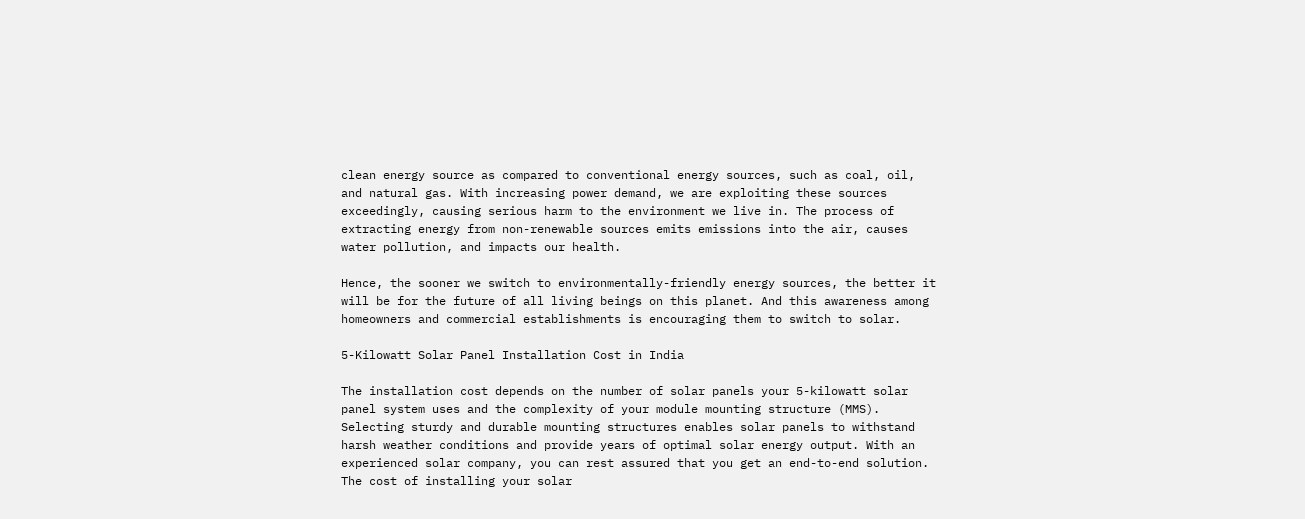clean energy source as compared to conventional energy sources, such as coal, oil, and natural gas. With increasing power demand, we are exploiting these sources exceedingly, causing serious harm to the environment we live in. The process of extracting energy from non-renewable sources emits emissions into the air, causes water pollution, and impacts our health.

Hence, the sooner we switch to environmentally-friendly energy sources, the better it will be for the future of all living beings on this planet. And this awareness among homeowners and commercial establishments is encouraging them to switch to solar.

5-Kilowatt Solar Panel Installation Cost in India

The installation cost depends on the number of solar panels your 5-kilowatt solar panel system uses and the complexity of your module mounting structure (MMS). Selecting sturdy and durable mounting structures enables solar panels to withstand harsh weather conditions and provide years of optimal solar energy output. With an experienced solar company, you can rest assured that you get an end-to-end solution. The cost of installing your solar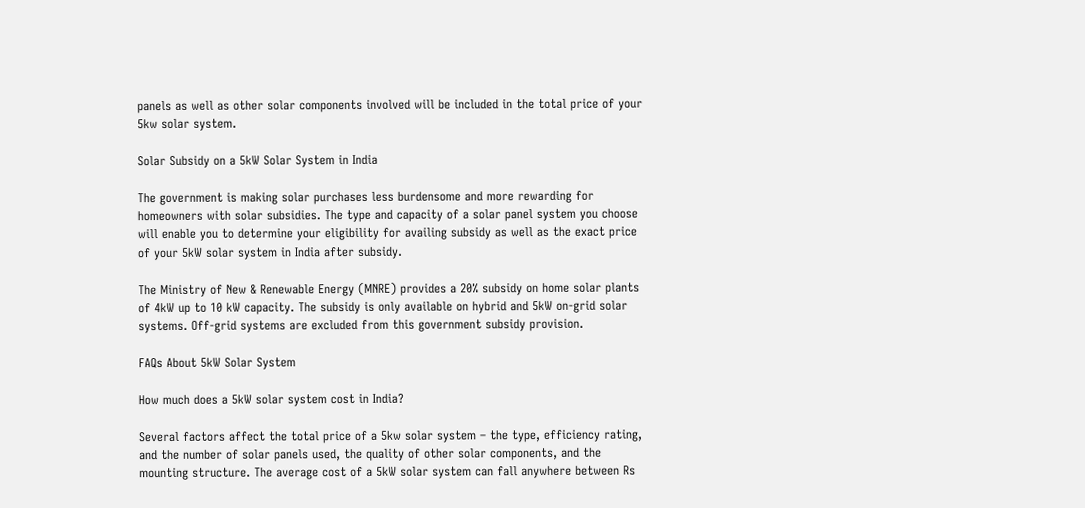panels as well as other solar components involved will be included in the total price of your 5kw solar system.

Solar Subsidy on a 5kW Solar System in India

The government is making solar purchases less burdensome and more rewarding for homeowners with solar subsidies. The type and capacity of a solar panel system you choose will enable you to determine your eligibility for availing subsidy as well as the exact price of your 5kW solar system in India after subsidy.

The Ministry of New & Renewable Energy (MNRE) provides a 20% subsidy on home solar plants of 4kW up to 10 kW capacity. The subsidy is only available on hybrid and 5kW on-grid solar systems. Off-grid systems are excluded from this government subsidy provision.

FAQs About 5kW Solar System

How much does a 5kW solar system cost in India?

Several factors affect the total price of a 5kw solar system – the type, efficiency rating, and the number of solar panels used, the quality of other solar components, and the mounting structure. The average cost of a 5kW solar system can fall anywhere between Rs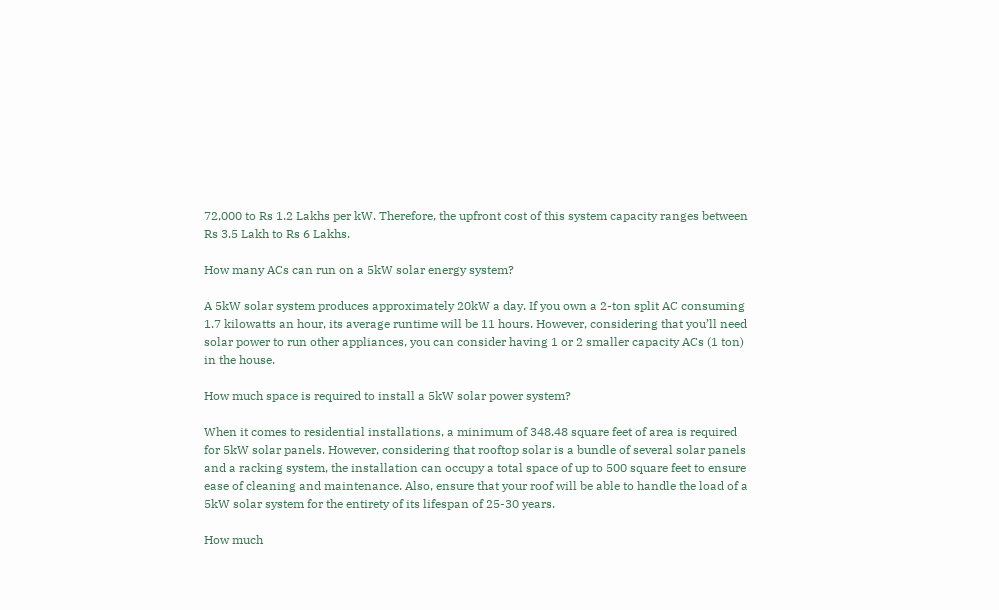72,000 to Rs 1.2 Lakhs per kW. Therefore, the upfront cost of this system capacity ranges between Rs 3.5 Lakh to Rs 6 Lakhs.

How many ACs can run on a 5kW solar energy system?

A 5kW solar system produces approximately 20kW a day. If you own a 2-ton split AC consuming 1.7 kilowatts an hour, its average runtime will be 11 hours. However, considering that you’ll need solar power to run other appliances, you can consider having 1 or 2 smaller capacity ACs (1 ton) in the house.

How much space is required to install a 5kW solar power system?

When it comes to residential installations, a minimum of 348.48 square feet of area is required for 5kW solar panels. However, considering that rooftop solar is a bundle of several solar panels and a racking system, the installation can occupy a total space of up to 500 square feet to ensure ease of cleaning and maintenance. Also, ensure that your roof will be able to handle the load of a 5kW solar system for the entirety of its lifespan of 25-30 years.

How much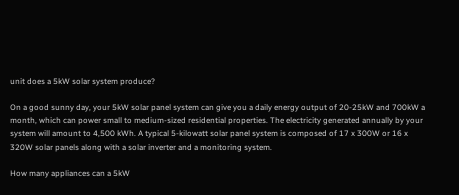unit does a 5kW solar system produce?

On a good sunny day, your 5kW solar panel system can give you a daily energy output of 20-25kW and 700kW a month, which can power small to medium-sized residential properties. The electricity generated annually by your system will amount to 4,500 kWh. A typical 5-kilowatt solar panel system is composed of 17 x 300W or 16 x 320W solar panels along with a solar inverter and a monitoring system.

How many appliances can a 5kW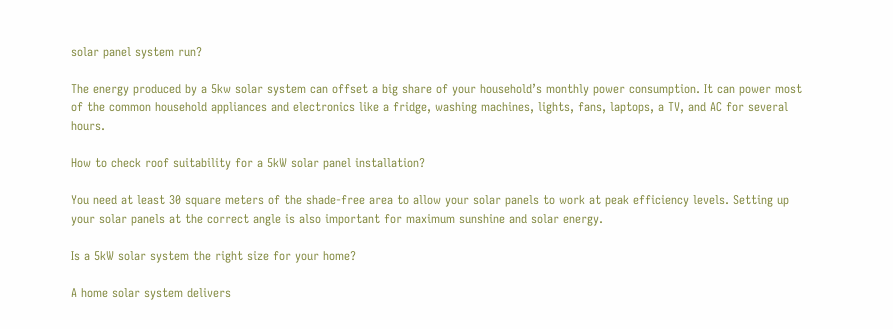solar panel system run?

The energy produced by a 5kw solar system can offset a big share of your household’s monthly power consumption. It can power most of the common household appliances and electronics like a fridge, washing machines, lights, fans, laptops, a TV, and AC for several hours.

How to check roof suitability for a 5kW solar panel installation?

You need at least 30 square meters of the shade-free area to allow your solar panels to work at peak efficiency levels. Setting up your solar panels at the correct angle is also important for maximum sunshine and solar energy.

Is a 5kW solar system the right size for your home?

A home solar system delivers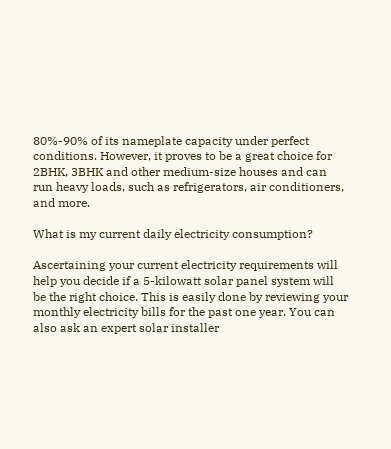80%-90% of its nameplate capacity under perfect conditions. However, it proves to be a great choice for 2BHK, 3BHK and other medium-size houses and can run heavy loads, such as refrigerators, air conditioners, and more.

What is my current daily electricity consumption?

Ascertaining your current electricity requirements will help you decide if a 5-kilowatt solar panel system will be the right choice. This is easily done by reviewing your monthly electricity bills for the past one year. You can also ask an expert solar installer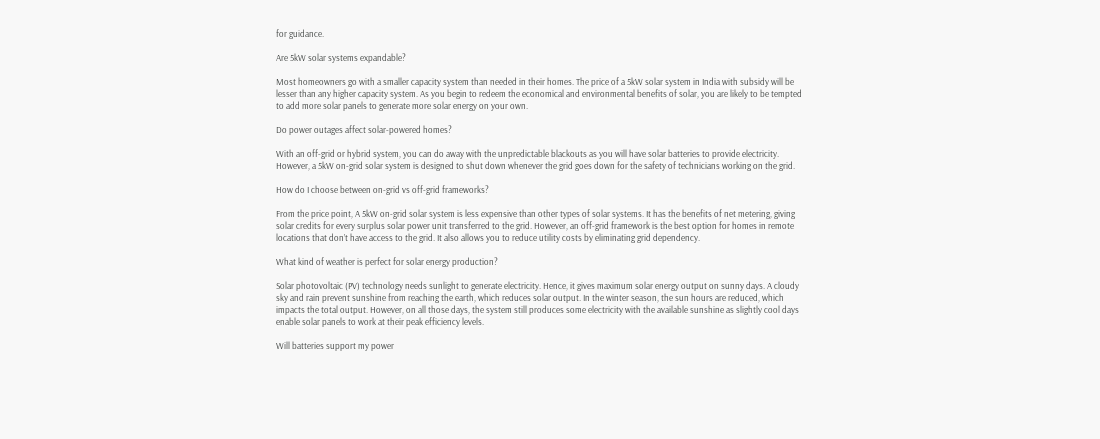for guidance.

Are 5kW solar systems expandable?

Most homeowners go with a smaller capacity system than needed in their homes. The price of a 5kW solar system in India with subsidy will be lesser than any higher capacity system. As you begin to redeem the economical and environmental benefits of solar, you are likely to be tempted to add more solar panels to generate more solar energy on your own.

Do power outages affect solar-powered homes?

With an off-grid or hybrid system, you can do away with the unpredictable blackouts as you will have solar batteries to provide electricity. However, a 5kW on-grid solar system is designed to shut down whenever the grid goes down for the safety of technicians working on the grid.

How do I choose between on-grid vs off-grid frameworks?

From the price point, A 5kW on-grid solar system is less expensive than other types of solar systems. It has the benefits of net metering, giving solar credits for every surplus solar power unit transferred to the grid. However, an off-grid framework is the best option for homes in remote locations that don’t have access to the grid. It also allows you to reduce utility costs by eliminating grid dependency.

What kind of weather is perfect for solar energy production?

Solar photovoltaic (PV) technology needs sunlight to generate electricity. Hence, it gives maximum solar energy output on sunny days. A cloudy sky and rain prevent sunshine from reaching the earth, which reduces solar output. In the winter season, the sun hours are reduced, which impacts the total output. However, on all those days, the system still produces some electricity with the available sunshine as slightly cool days enable solar panels to work at their peak efficiency levels.

Will batteries support my power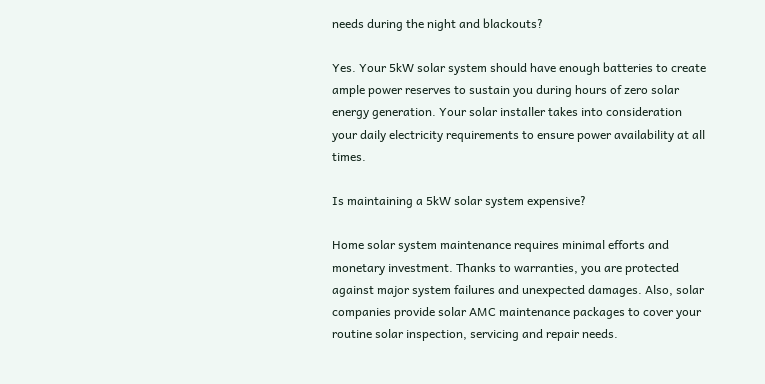needs during the night and blackouts?

Yes. Your 5kW solar system should have enough batteries to create ample power reserves to sustain you during hours of zero solar energy generation. Your solar installer takes into consideration your daily electricity requirements to ensure power availability at all times.

Is maintaining a 5kW solar system expensive?

Home solar system maintenance requires minimal efforts and monetary investment. Thanks to warranties, you are protected against major system failures and unexpected damages. Also, solar companies provide solar AMC maintenance packages to cover your routine solar inspection, servicing and repair needs.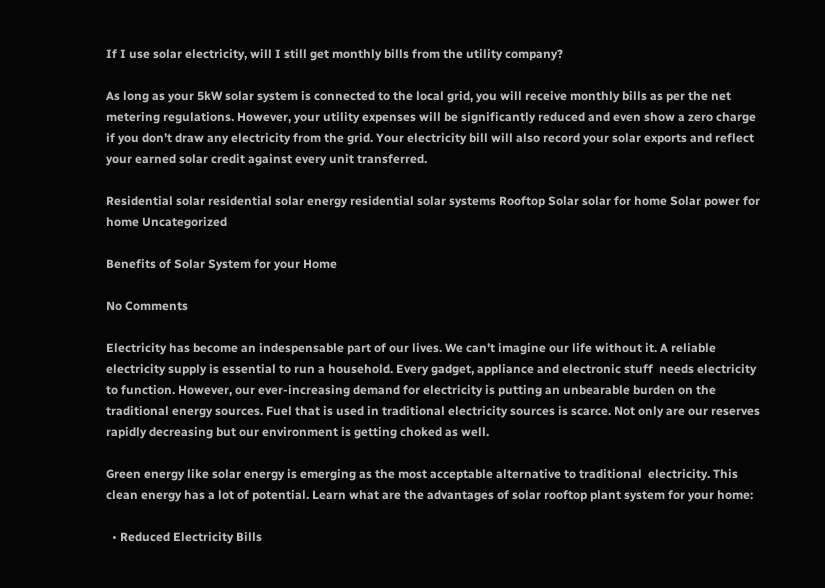If I use solar electricity, will I still get monthly bills from the utility company?

As long as your 5kW solar system is connected to the local grid, you will receive monthly bills as per the net metering regulations. However, your utility expenses will be significantly reduced and even show a zero charge if you don’t draw any electricity from the grid. Your electricity bill will also record your solar exports and reflect your earned solar credit against every unit transferred.

Residential solar residential solar energy residential solar systems Rooftop Solar solar for home Solar power for home Uncategorized

Benefits of Solar System for your Home

No Comments

Electricity has become an indespensable part of our lives. We can’t imagine our life without it. A reliable electricity supply is essential to run a household. Every gadget, appliance and electronic stuff  needs electricity to function. However, our ever-increasing demand for electricity is putting an unbearable burden on the traditional energy sources. Fuel that is used in traditional electricity sources is scarce. Not only are our reserves rapidly decreasing but our environment is getting choked as well.

Green energy like solar energy is emerging as the most acceptable alternative to traditional  electricity. This clean energy has a lot of potential. Learn what are the advantages of solar rooftop plant system for your home:

  • Reduced Electricity Bills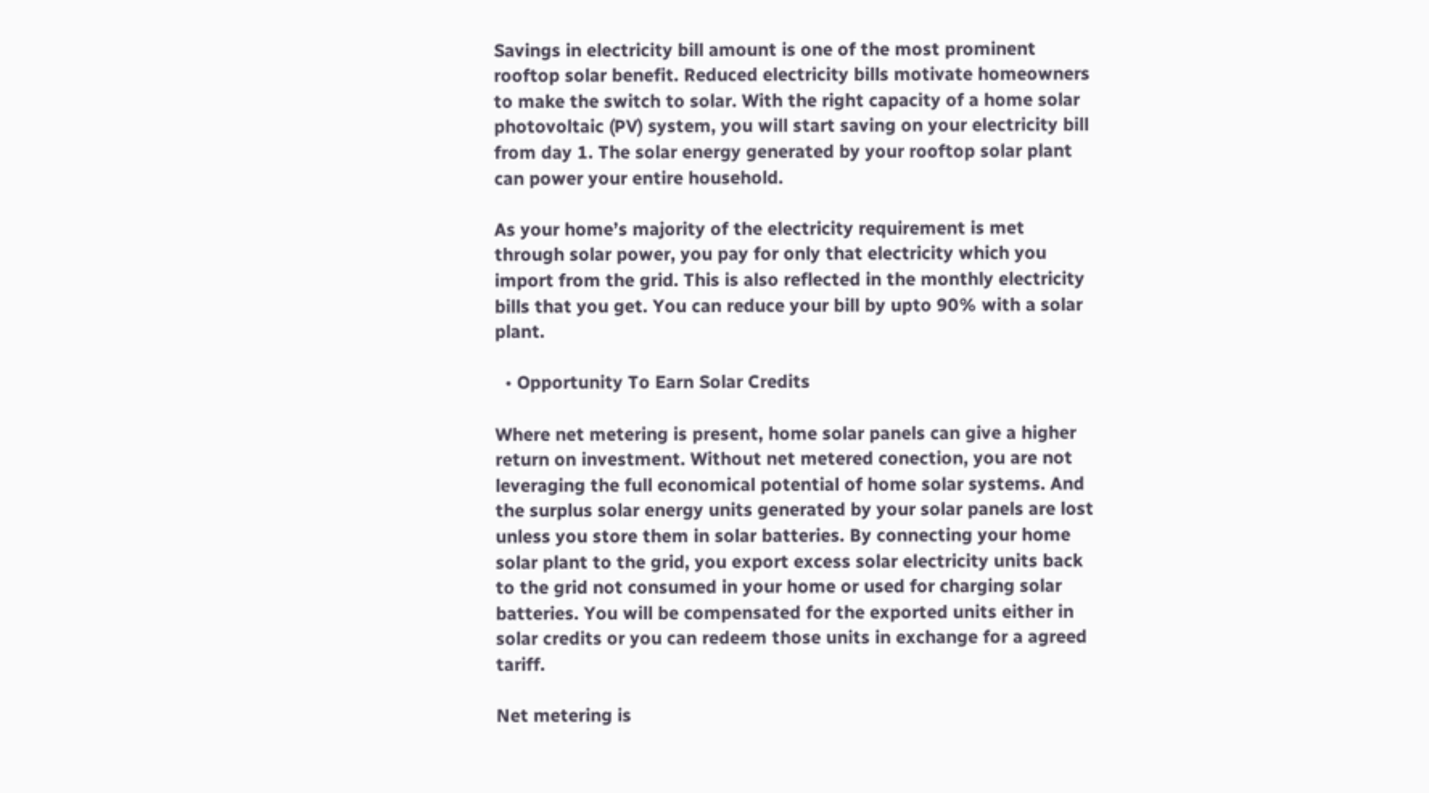Savings in electricity bill amount is one of the most prominent rooftop solar benefit. Reduced electricity bills motivate homeowners to make the switch to solar. With the right capacity of a home solar photovoltaic (PV) system, you will start saving on your electricity bill from day 1. The solar energy generated by your rooftop solar plant can power your entire household.

As your home’s majority of the electricity requirement is met through solar power, you pay for only that electricity which you import from the grid. This is also reflected in the monthly electricity bills that you get. You can reduce your bill by upto 90% with a solar plant.

  • Opportunity To Earn Solar Credits

Where net metering is present, home solar panels can give a higher return on investment. Without net metered conection, you are not leveraging the full economical potential of home solar systems. And the surplus solar energy units generated by your solar panels are lost unless you store them in solar batteries. By connecting your home solar plant to the grid, you export excess solar electricity units back to the grid not consumed in your home or used for charging solar batteries. You will be compensated for the exported units either in solar credits or you can redeem those units in exchange for a agreed tariff.

Net metering is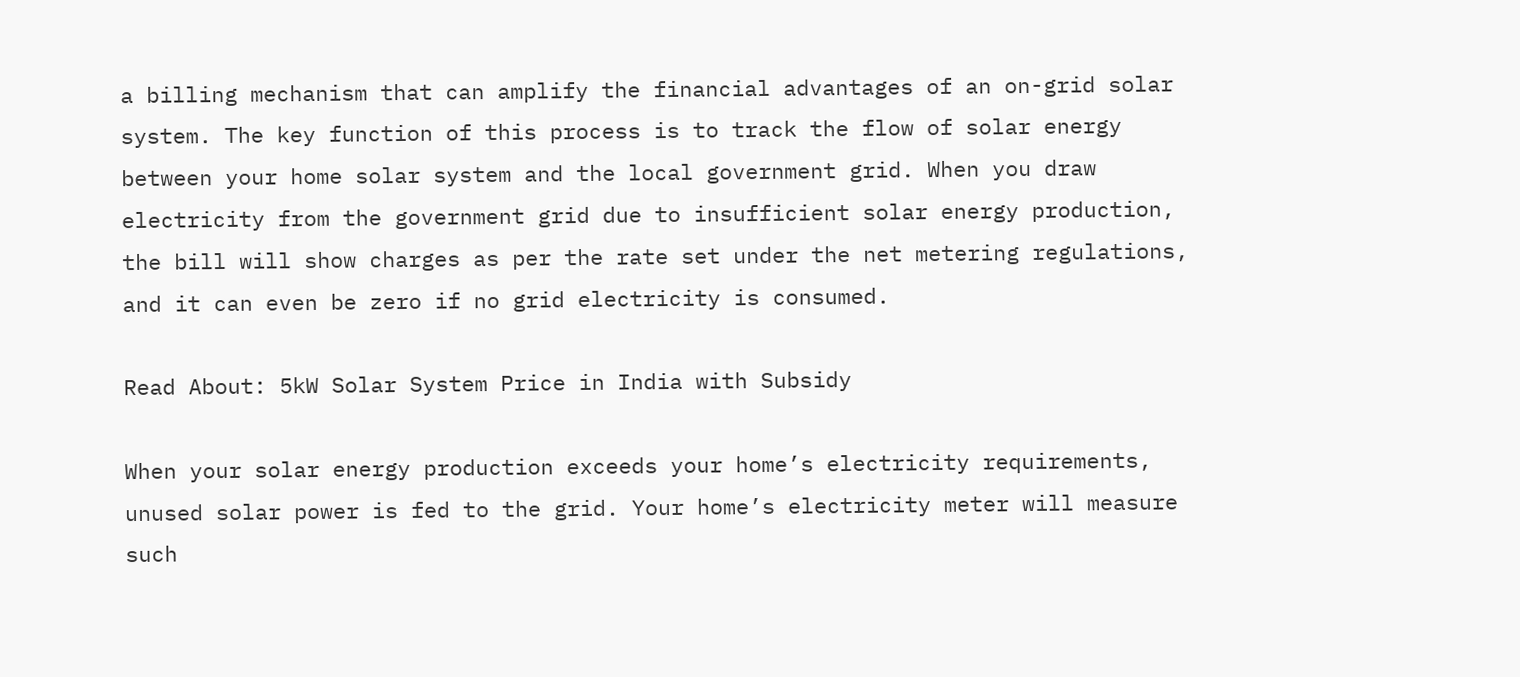a billing mechanism that can amplify the financial advantages of an on-grid solar system. The key function of this process is to track the flow of solar energy between your home solar system and the local government grid. When you draw electricity from the government grid due to insufficient solar energy production, the bill will show charges as per the rate set under the net metering regulations, and it can even be zero if no grid electricity is consumed.

Read About: 5kW Solar System Price in India with Subsidy

When your solar energy production exceeds your home’s electricity requirements, unused solar power is fed to the grid. Your home’s electricity meter will measure such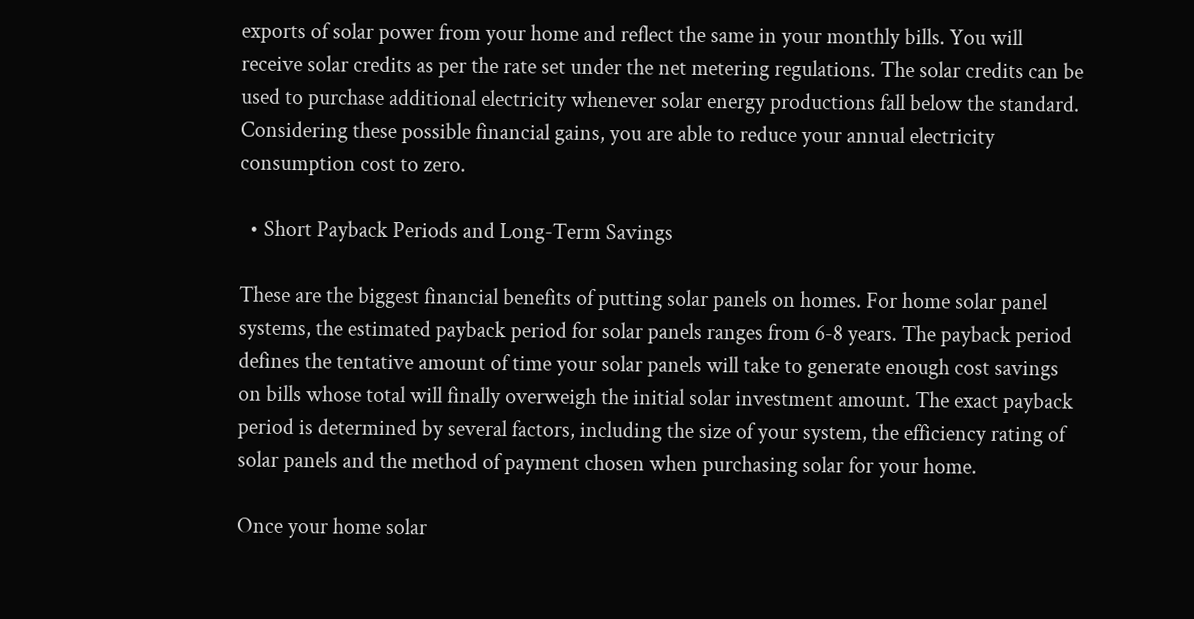exports of solar power from your home and reflect the same in your monthly bills. You will receive solar credits as per the rate set under the net metering regulations. The solar credits can be used to purchase additional electricity whenever solar energy productions fall below the standard. Considering these possible financial gains, you are able to reduce your annual electricity consumption cost to zero.

  • Short Payback Periods and Long-Term Savings

These are the biggest financial benefits of putting solar panels on homes. For home solar panel systems, the estimated payback period for solar panels ranges from 6-8 years. The payback period defines the tentative amount of time your solar panels will take to generate enough cost savings on bills whose total will finally overweigh the initial solar investment amount. The exact payback period is determined by several factors, including the size of your system, the efficiency rating of solar panels and the method of payment chosen when purchasing solar for your home.

Once your home solar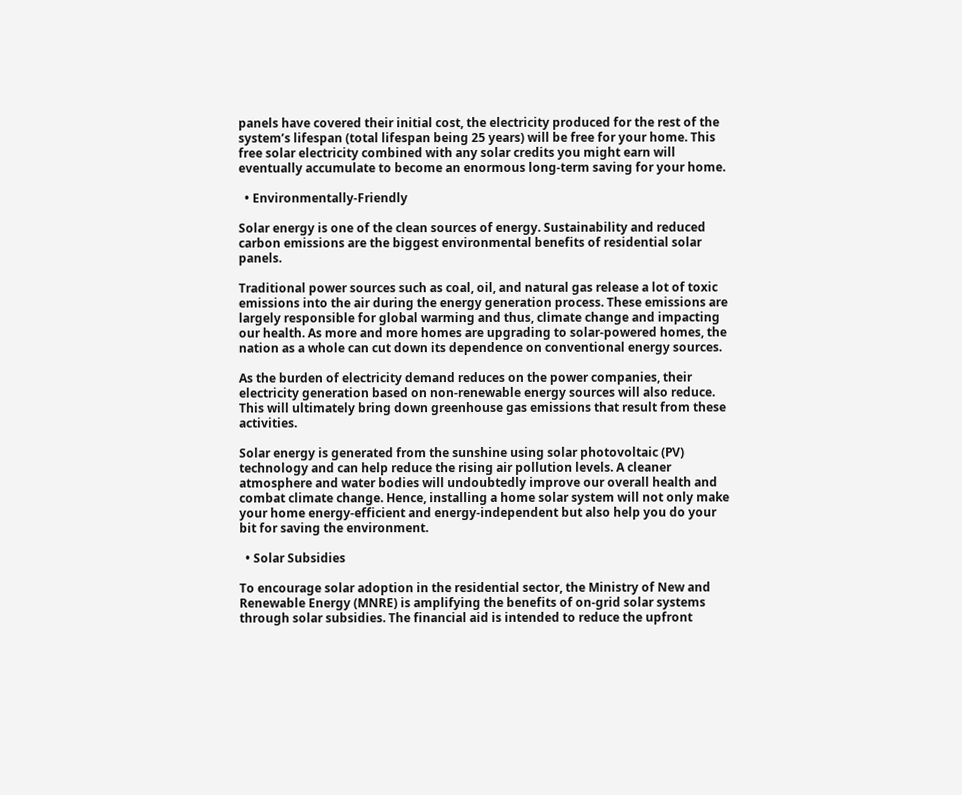panels have covered their initial cost, the electricity produced for the rest of the system’s lifespan (total lifespan being 25 years) will be free for your home. This free solar electricity combined with any solar credits you might earn will eventually accumulate to become an enormous long-term saving for your home.

  • Environmentally-Friendly

Solar energy is one of the clean sources of energy. Sustainability and reduced carbon emissions are the biggest environmental benefits of residential solar panels.

Traditional power sources such as coal, oil, and natural gas release a lot of toxic emissions into the air during the energy generation process. These emissions are largely responsible for global warming and thus, climate change and impacting our health. As more and more homes are upgrading to solar-powered homes, the nation as a whole can cut down its dependence on conventional energy sources.

As the burden of electricity demand reduces on the power companies, their electricity generation based on non-renewable energy sources will also reduce. This will ultimately bring down greenhouse gas emissions that result from these activities.

Solar energy is generated from the sunshine using solar photovoltaic (PV) technology and can help reduce the rising air pollution levels. A cleaner atmosphere and water bodies will undoubtedly improve our overall health and combat climate change. Hence, installing a home solar system will not only make your home energy-efficient and energy-independent but also help you do your bit for saving the environment.

  • Solar Subsidies

To encourage solar adoption in the residential sector, the Ministry of New and Renewable Energy (MNRE) is amplifying the benefits of on-grid solar systems through solar subsidies. The financial aid is intended to reduce the upfront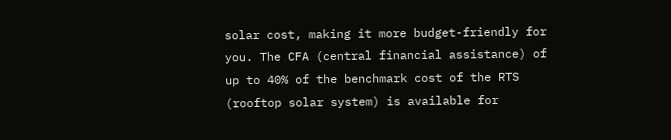solar cost, making it more budget-friendly for you. The CFA (central financial assistance) of up to 40% of the benchmark cost of the RTS (rooftop solar system) is available for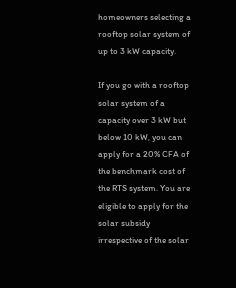homeowners selecting a rooftop solar system of up to 3 kW capacity.

If you go with a rooftop solar system of a capacity over 3 kW but below 10 kW, you can apply for a 20% CFA of the benchmark cost of the RTS system. You are eligible to apply for the solar subsidy irrespective of the solar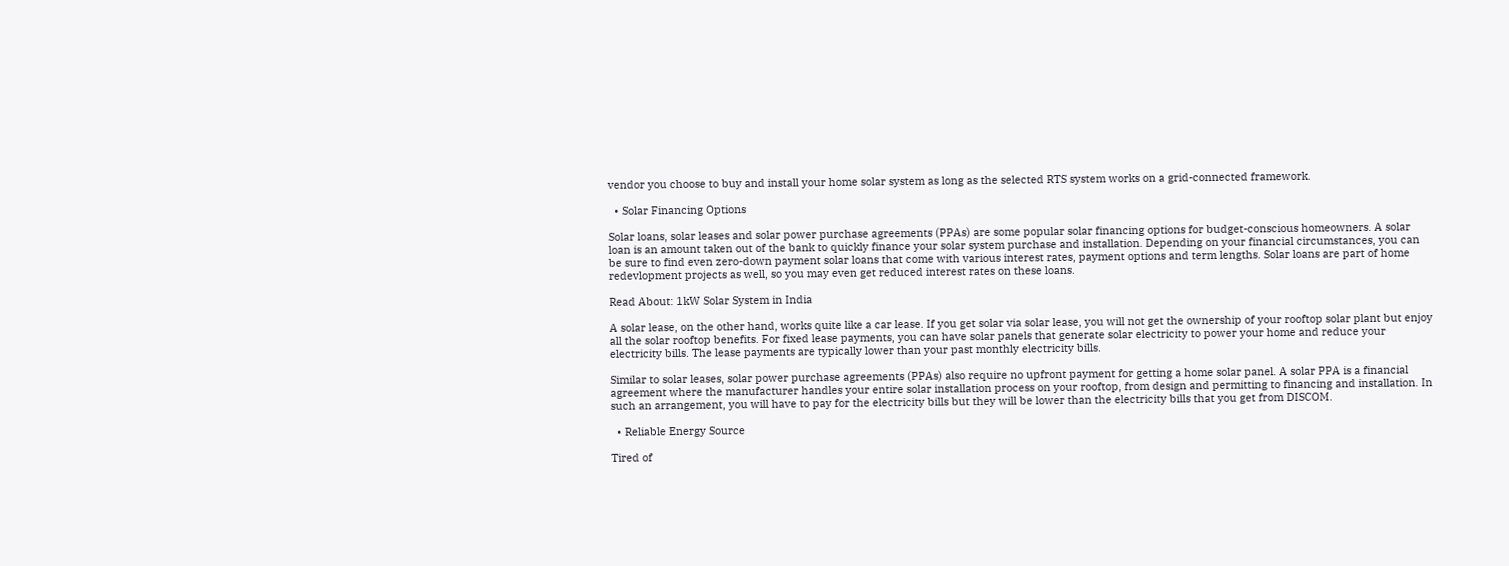vendor you choose to buy and install your home solar system as long as the selected RTS system works on a grid-connected framework.

  • Solar Financing Options

Solar loans, solar leases and solar power purchase agreements (PPAs) are some popular solar financing options for budget-conscious homeowners. A solar loan is an amount taken out of the bank to quickly finance your solar system purchase and installation. Depending on your financial circumstances, you can be sure to find even zero-down payment solar loans that come with various interest rates, payment options and term lengths. Solar loans are part of home redevlopment projects as well, so you may even get reduced interest rates on these loans.

Read About: 1kW Solar System in India

A solar lease, on the other hand, works quite like a car lease. If you get solar via solar lease, you will not get the ownership of your rooftop solar plant but enjoy all the solar rooftop benefits. For fixed lease payments, you can have solar panels that generate solar electricity to power your home and reduce your electricity bills. The lease payments are typically lower than your past monthly electricity bills.

Similar to solar leases, solar power purchase agreements (PPAs) also require no upfront payment for getting a home solar panel. A solar PPA is a financial agreement where the manufacturer handles your entire solar installation process on your rooftop, from design and permitting to financing and installation. In such an arrangement, you will have to pay for the electricity bills but they will be lower than the electricity bills that you get from DISCOM.

  • Reliable Energy Source

Tired of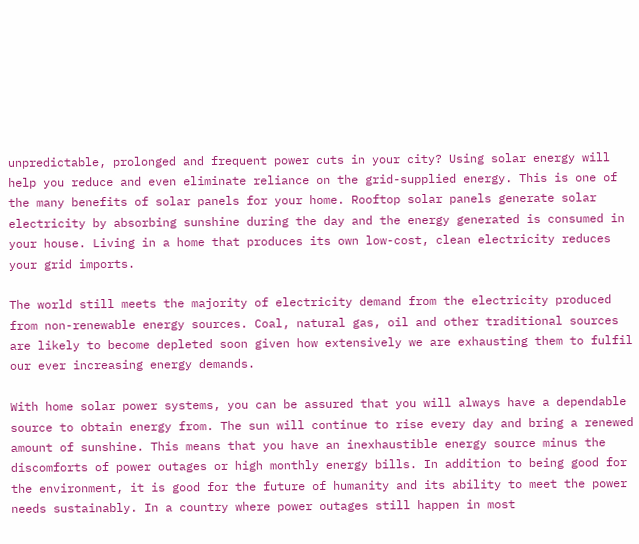unpredictable, prolonged and frequent power cuts in your city? Using solar energy will help you reduce and even eliminate reliance on the grid-supplied energy. This is one of the many benefits of solar panels for your home. Rooftop solar panels generate solar electricity by absorbing sunshine during the day and the energy generated is consumed in your house. Living in a home that produces its own low-cost, clean electricity reduces your grid imports.

The world still meets the majority of electricity demand from the electricity produced from non-renewable energy sources. Coal, natural gas, oil and other traditional sources are likely to become depleted soon given how extensively we are exhausting them to fulfil our ever increasing energy demands.

With home solar power systems, you can be assured that you will always have a dependable source to obtain energy from. The sun will continue to rise every day and bring a renewed amount of sunshine. This means that you have an inexhaustible energy source minus the discomforts of power outages or high monthly energy bills. In addition to being good for the environment, it is good for the future of humanity and its ability to meet the power needs sustainably. In a country where power outages still happen in most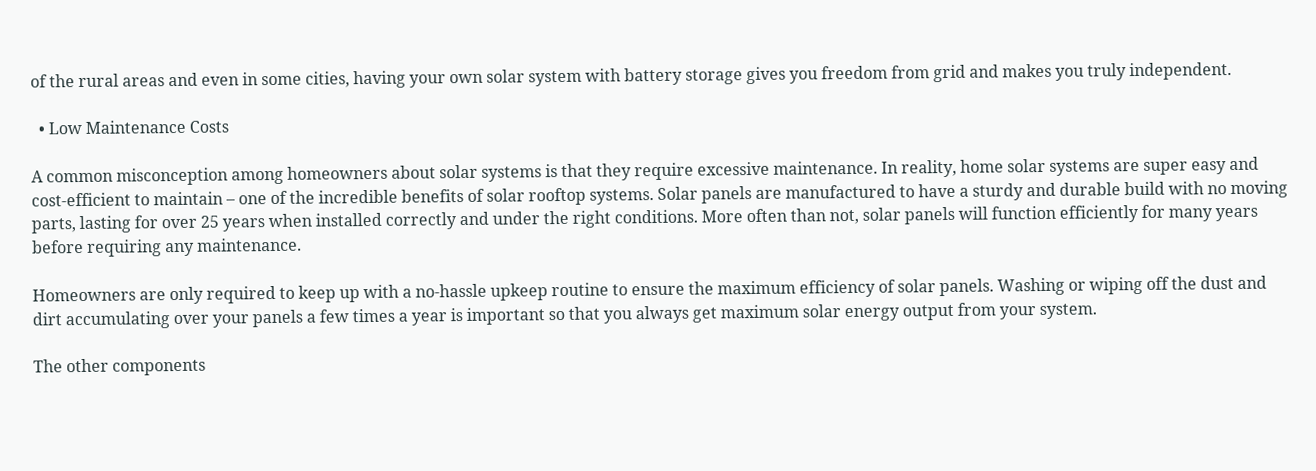of the rural areas and even in some cities, having your own solar system with battery storage gives you freedom from grid and makes you truly independent.

  • Low Maintenance Costs

A common misconception among homeowners about solar systems is that they require excessive maintenance. In reality, home solar systems are super easy and cost-efficient to maintain – one of the incredible benefits of solar rooftop systems. Solar panels are manufactured to have a sturdy and durable build with no moving parts, lasting for over 25 years when installed correctly and under the right conditions. More often than not, solar panels will function efficiently for many years before requiring any maintenance.

Homeowners are only required to keep up with a no-hassle upkeep routine to ensure the maximum efficiency of solar panels. Washing or wiping off the dust and dirt accumulating over your panels a few times a year is important so that you always get maximum solar energy output from your system.

The other components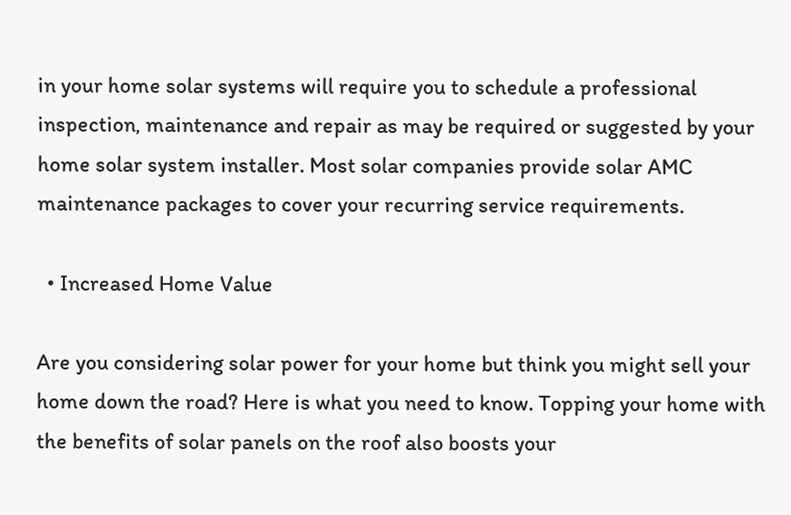in your home solar systems will require you to schedule a professional inspection, maintenance and repair as may be required or suggested by your home solar system installer. Most solar companies provide solar AMC maintenance packages to cover your recurring service requirements.

  • Increased Home Value

Are you considering solar power for your home but think you might sell your home down the road? Here is what you need to know. Topping your home with the benefits of solar panels on the roof also boosts your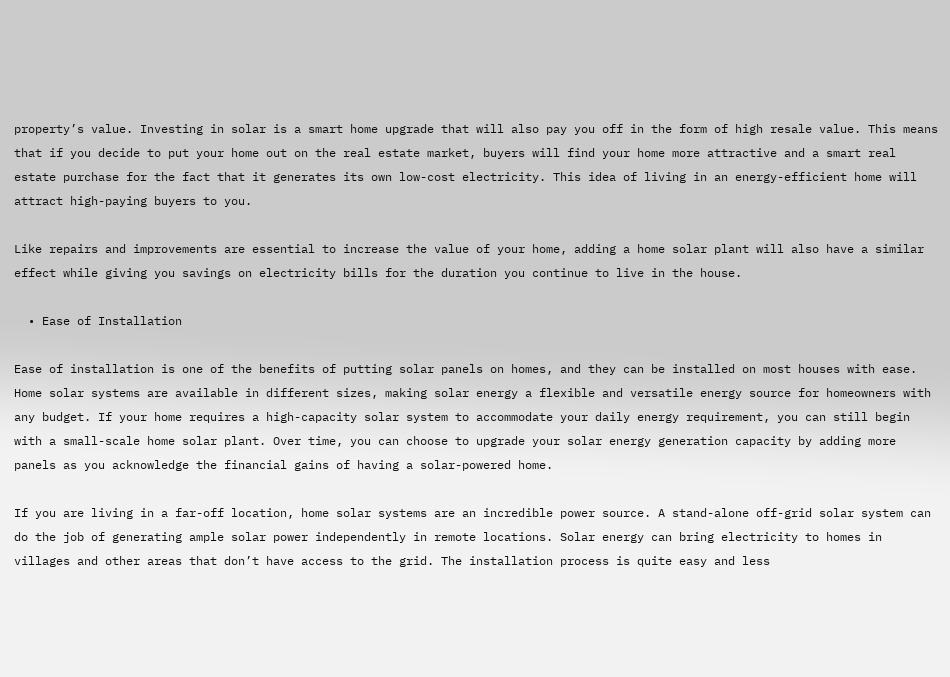property’s value. Investing in solar is a smart home upgrade that will also pay you off in the form of high resale value. This means that if you decide to put your home out on the real estate market, buyers will find your home more attractive and a smart real estate purchase for the fact that it generates its own low-cost electricity. This idea of living in an energy-efficient home will attract high-paying buyers to you.

Like repairs and improvements are essential to increase the value of your home, adding a home solar plant will also have a similar effect while giving you savings on electricity bills for the duration you continue to live in the house.

  • Ease of Installation

Ease of installation is one of the benefits of putting solar panels on homes, and they can be installed on most houses with ease. Home solar systems are available in different sizes, making solar energy a flexible and versatile energy source for homeowners with any budget. If your home requires a high-capacity solar system to accommodate your daily energy requirement, you can still begin with a small-scale home solar plant. Over time, you can choose to upgrade your solar energy generation capacity by adding more panels as you acknowledge the financial gains of having a solar-powered home.

If you are living in a far-off location, home solar systems are an incredible power source. A stand-alone off-grid solar system can do the job of generating ample solar power independently in remote locations. Solar energy can bring electricity to homes in villages and other areas that don’t have access to the grid. The installation process is quite easy and less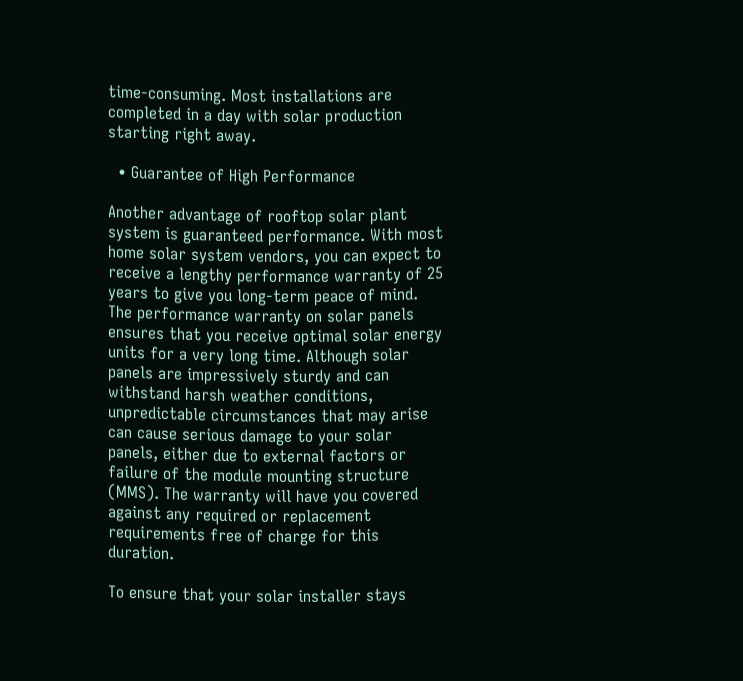time-consuming. Most installations are completed in a day with solar production starting right away.

  • Guarantee of High Performance

Another advantage of rooftop solar plant system is guaranteed performance. With most home solar system vendors, you can expect to receive a lengthy performance warranty of 25 years to give you long-term peace of mind. The performance warranty on solar panels ensures that you receive optimal solar energy units for a very long time. Although solar panels are impressively sturdy and can withstand harsh weather conditions, unpredictable circumstances that may arise can cause serious damage to your solar panels, either due to external factors or failure of the module mounting structure (MMS). The warranty will have you covered against any required or replacement requirements free of charge for this duration.

To ensure that your solar installer stays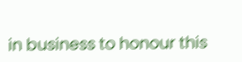in business to honour this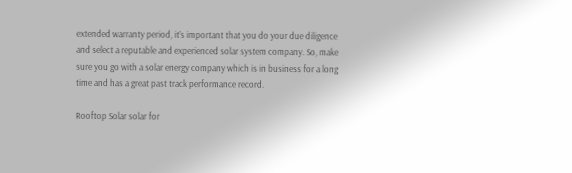extended warranty period, it’s important that you do your due diligence and select a reputable and experienced solar system company. So, make sure you go with a solar energy company which is in business for a long time and has a great past track performance record.

Rooftop Solar solar for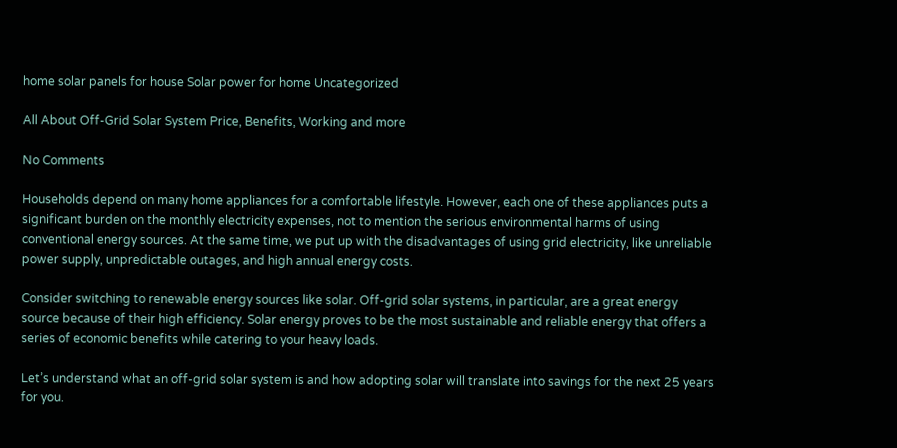home solar panels for house Solar power for home Uncategorized

All About Off-Grid Solar System Price, Benefits, Working and more

No Comments

Households depend on many home appliances for a comfortable lifestyle. However, each one of these appliances puts a significant burden on the monthly electricity expenses, not to mention the serious environmental harms of using conventional energy sources. At the same time, we put up with the disadvantages of using grid electricity, like unreliable power supply, unpredictable outages, and high annual energy costs.

Consider switching to renewable energy sources like solar. Off-grid solar systems, in particular, are a great energy source because of their high efficiency. Solar energy proves to be the most sustainable and reliable energy that offers a series of economic benefits while catering to your heavy loads.

Let’s understand what an off-grid solar system is and how adopting solar will translate into savings for the next 25 years for you.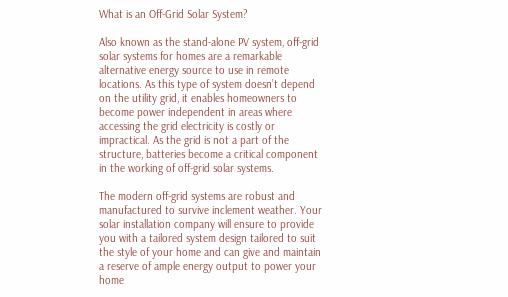What is an Off-Grid Solar System?

Also known as the stand-alone PV system, off-grid solar systems for homes are a remarkable alternative energy source to use in remote locations. As this type of system doesn’t depend on the utility grid, it enables homeowners to become power independent in areas where accessing the grid electricity is costly or impractical. As the grid is not a part of the structure, batteries become a critical component in the working of off-grid solar systems.

The modern off-grid systems are robust and manufactured to survive inclement weather. Your solar installation company will ensure to provide you with a tailored system design tailored to suit the style of your home and can give and maintain a reserve of ample energy output to power your home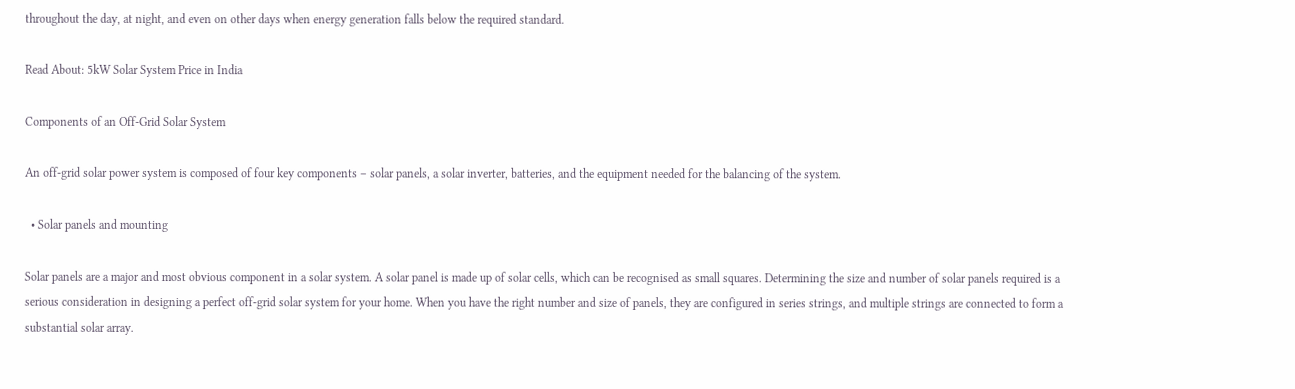throughout the day, at night, and even on other days when energy generation falls below the required standard.

Read About: 5kW Solar System Price in India

Components of an Off-Grid Solar System

An off-grid solar power system is composed of four key components – solar panels, a solar inverter, batteries, and the equipment needed for the balancing of the system.

  • Solar panels and mounting

Solar panels are a major and most obvious component in a solar system. A solar panel is made up of solar cells, which can be recognised as small squares. Determining the size and number of solar panels required is a serious consideration in designing a perfect off-grid solar system for your home. When you have the right number and size of panels, they are configured in series strings, and multiple strings are connected to form a substantial solar array.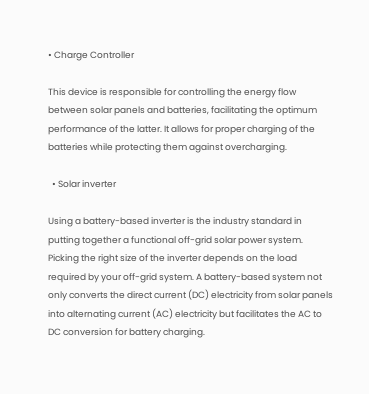• Charge Controller

This device is responsible for controlling the energy flow between solar panels and batteries, facilitating the optimum performance of the latter. It allows for proper charging of the batteries while protecting them against overcharging.

  • Solar inverter

Using a battery-based inverter is the industry standard in putting together a functional off-grid solar power system. Picking the right size of the inverter depends on the load required by your off-grid system. A battery-based system not only converts the direct current (DC) electricity from solar panels into alternating current (AC) electricity but facilitates the AC to DC conversion for battery charging.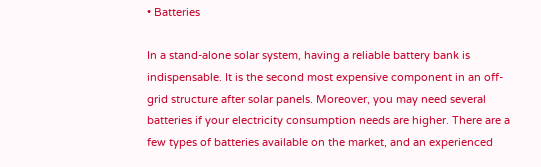• Batteries

In a stand-alone solar system, having a reliable battery bank is indispensable. It is the second most expensive component in an off-grid structure after solar panels. Moreover, you may need several batteries if your electricity consumption needs are higher. There are a few types of batteries available on the market, and an experienced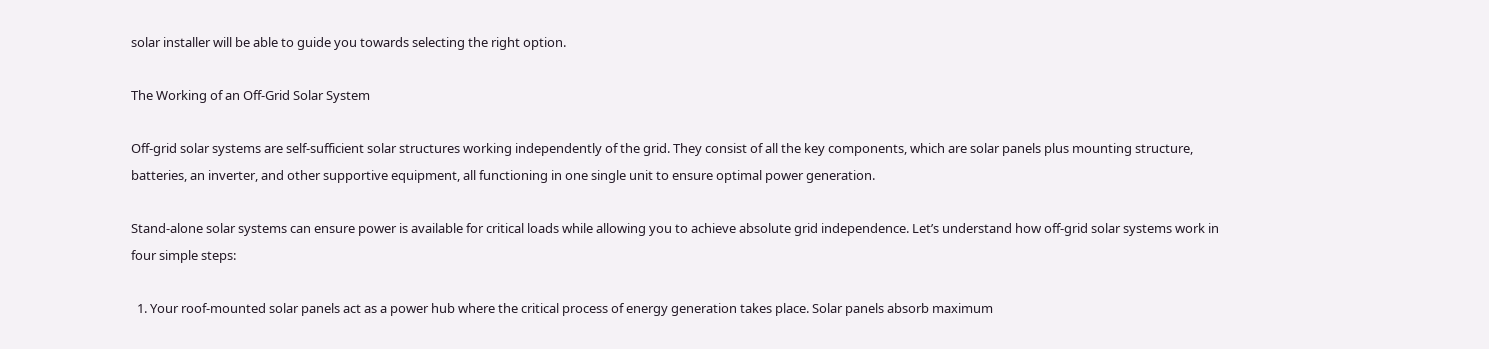solar installer will be able to guide you towards selecting the right option.

The Working of an Off-Grid Solar System

Off-grid solar systems are self-sufficient solar structures working independently of the grid. They consist of all the key components, which are solar panels plus mounting structure, batteries, an inverter, and other supportive equipment, all functioning in one single unit to ensure optimal power generation.

Stand-alone solar systems can ensure power is available for critical loads while allowing you to achieve absolute grid independence. Let’s understand how off-grid solar systems work in four simple steps:

  1. Your roof-mounted solar panels act as a power hub where the critical process of energy generation takes place. Solar panels absorb maximum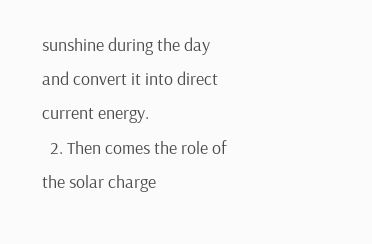sunshine during the day and convert it into direct current energy.
  2. Then comes the role of the solar charge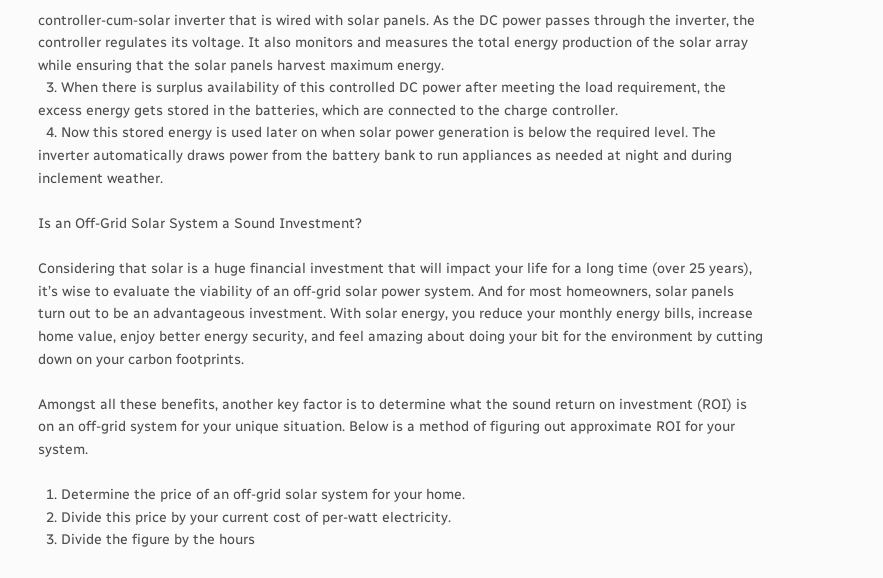controller-cum-solar inverter that is wired with solar panels. As the DC power passes through the inverter, the controller regulates its voltage. It also monitors and measures the total energy production of the solar array while ensuring that the solar panels harvest maximum energy.
  3. When there is surplus availability of this controlled DC power after meeting the load requirement, the excess energy gets stored in the batteries, which are connected to the charge controller.
  4. Now this stored energy is used later on when solar power generation is below the required level. The inverter automatically draws power from the battery bank to run appliances as needed at night and during inclement weather.

Is an Off-Grid Solar System a Sound Investment?

Considering that solar is a huge financial investment that will impact your life for a long time (over 25 years), it’s wise to evaluate the viability of an off-grid solar power system. And for most homeowners, solar panels turn out to be an advantageous investment. With solar energy, you reduce your monthly energy bills, increase home value, enjoy better energy security, and feel amazing about doing your bit for the environment by cutting down on your carbon footprints.

Amongst all these benefits, another key factor is to determine what the sound return on investment (ROI) is on an off-grid system for your unique situation. Below is a method of figuring out approximate ROI for your system.

  1. Determine the price of an off-grid solar system for your home.
  2. Divide this price by your current cost of per-watt electricity.
  3. Divide the figure by the hours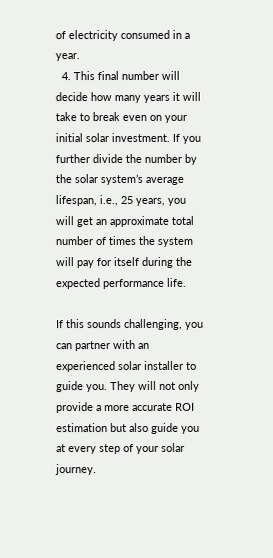of electricity consumed in a year.
  4. This final number will decide how many years it will take to break even on your initial solar investment. If you further divide the number by the solar system’s average lifespan, i.e., 25 years, you will get an approximate total number of times the system will pay for itself during the expected performance life.

If this sounds challenging, you can partner with an experienced solar installer to guide you. They will not only provide a more accurate ROI estimation but also guide you at every step of your solar journey.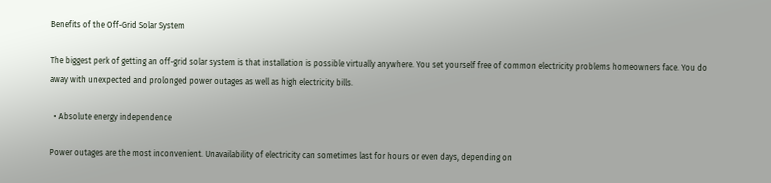Benefits of the Off-Grid Solar System

The biggest perk of getting an off-grid solar system is that installation is possible virtually anywhere. You set yourself free of common electricity problems homeowners face. You do away with unexpected and prolonged power outages as well as high electricity bills.

  • Absolute energy independence

Power outages are the most inconvenient. Unavailability of electricity can sometimes last for hours or even days, depending on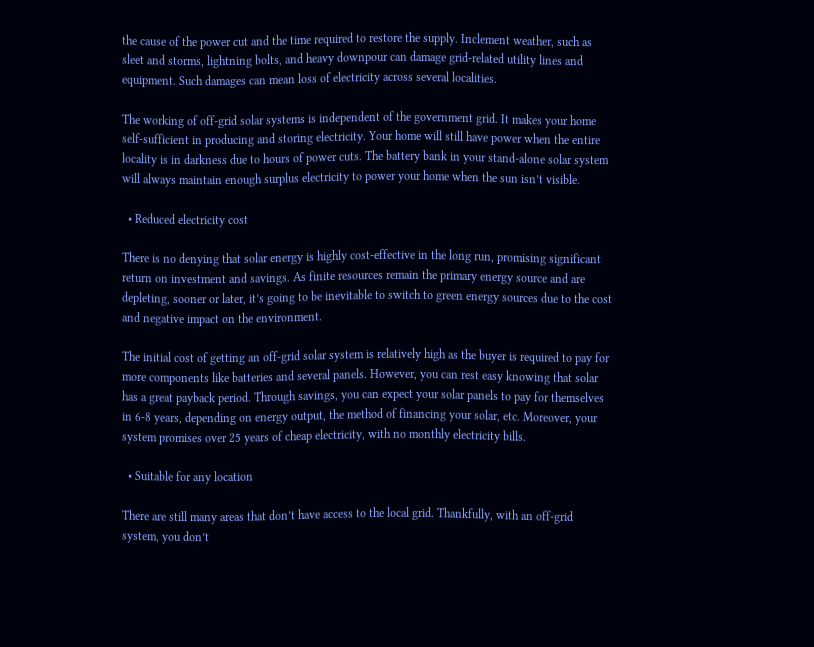the cause of the power cut and the time required to restore the supply. Inclement weather, such as sleet and storms, lightning bolts, and heavy downpour can damage grid-related utility lines and equipment. Such damages can mean loss of electricity across several localities.

The working of off-grid solar systems is independent of the government grid. It makes your home self-sufficient in producing and storing electricity. Your home will still have power when the entire locality is in darkness due to hours of power cuts. The battery bank in your stand-alone solar system will always maintain enough surplus electricity to power your home when the sun isn’t visible.

  • Reduced electricity cost

There is no denying that solar energy is highly cost-effective in the long run, promising significant return on investment and savings. As finite resources remain the primary energy source and are depleting, sooner or later, it’s going to be inevitable to switch to green energy sources due to the cost and negative impact on the environment.

The initial cost of getting an off-grid solar system is relatively high as the buyer is required to pay for more components like batteries and several panels. However, you can rest easy knowing that solar has a great payback period. Through savings, you can expect your solar panels to pay for themselves in 6-8 years, depending on energy output, the method of financing your solar, etc. Moreover, your system promises over 25 years of cheap electricity, with no monthly electricity bills.

  • Suitable for any location

There are still many areas that don’t have access to the local grid. Thankfully, with an off-grid system, you don’t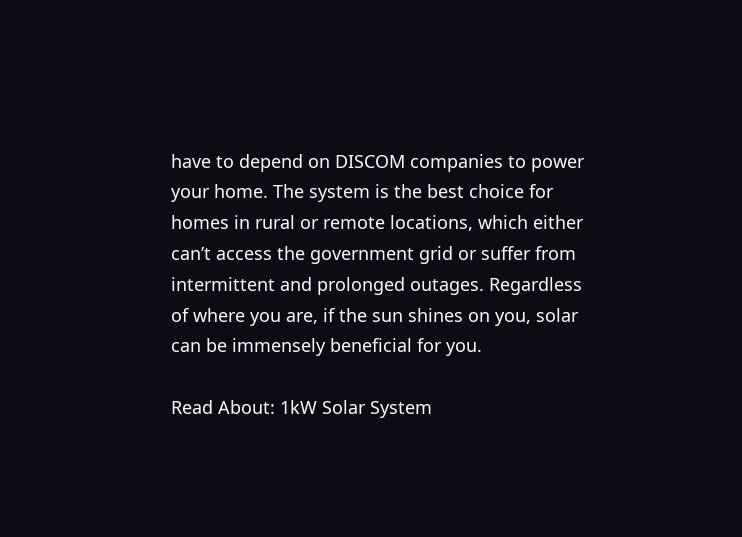have to depend on DISCOM companies to power your home. The system is the best choice for homes in rural or remote locations, which either can’t access the government grid or suffer from intermittent and prolonged outages. Regardless of where you are, if the sun shines on you, solar can be immensely beneficial for you.

Read About: 1kW Solar System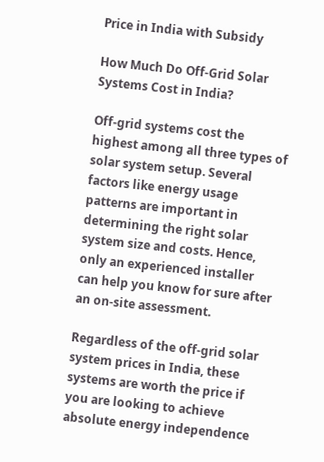Price in India with Subsidy

How Much Do Off-Grid Solar Systems Cost in India?

Off-grid systems cost the highest among all three types of solar system setup. Several factors like energy usage patterns are important in determining the right solar system size and costs. Hence, only an experienced installer can help you know for sure after an on-site assessment.

Regardless of the off-grid solar system prices in India, these systems are worth the price if you are looking to achieve absolute energy independence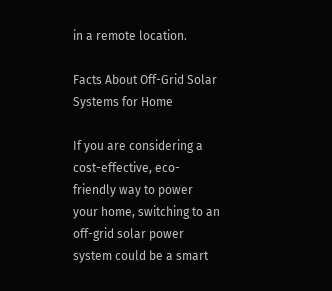in a remote location.

Facts About Off-Grid Solar Systems for Home

If you are considering a cost-effective, eco-friendly way to power your home, switching to an off-grid solar power system could be a smart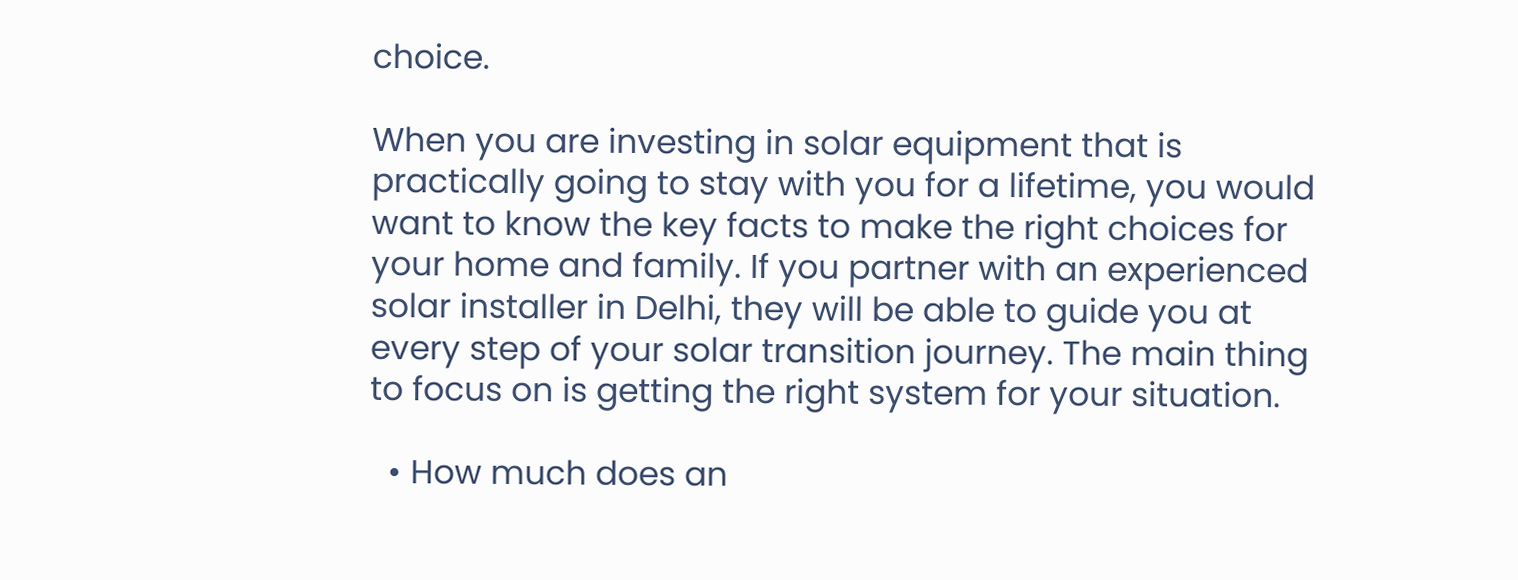choice.

When you are investing in solar equipment that is practically going to stay with you for a lifetime, you would want to know the key facts to make the right choices for your home and family. If you partner with an experienced solar installer in Delhi, they will be able to guide you at every step of your solar transition journey. The main thing to focus on is getting the right system for your situation.

  • How much does an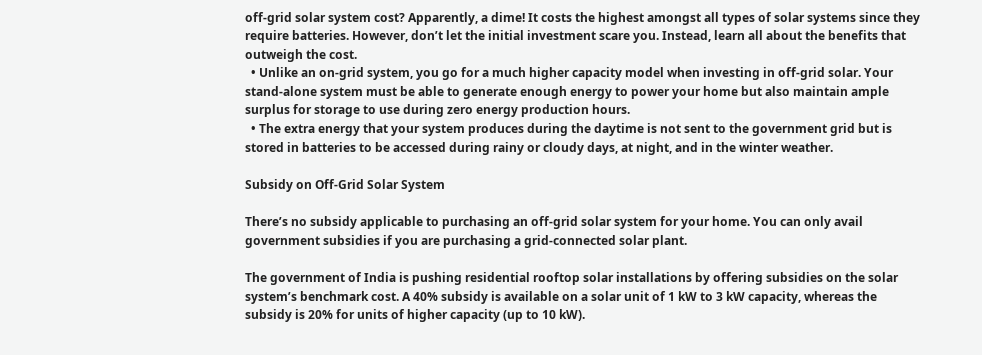off-grid solar system cost? Apparently, a dime! It costs the highest amongst all types of solar systems since they require batteries. However, don’t let the initial investment scare you. Instead, learn all about the benefits that outweigh the cost.
  • Unlike an on-grid system, you go for a much higher capacity model when investing in off-grid solar. Your stand-alone system must be able to generate enough energy to power your home but also maintain ample surplus for storage to use during zero energy production hours.
  • The extra energy that your system produces during the daytime is not sent to the government grid but is stored in batteries to be accessed during rainy or cloudy days, at night, and in the winter weather.

Subsidy on Off-Grid Solar System

There’s no subsidy applicable to purchasing an off-grid solar system for your home. You can only avail government subsidies if you are purchasing a grid-connected solar plant.

The government of India is pushing residential rooftop solar installations by offering subsidies on the solar system’s benchmark cost. A 40% subsidy is available on a solar unit of 1 kW to 3 kW capacity, whereas the subsidy is 20% for units of higher capacity (up to 10 kW).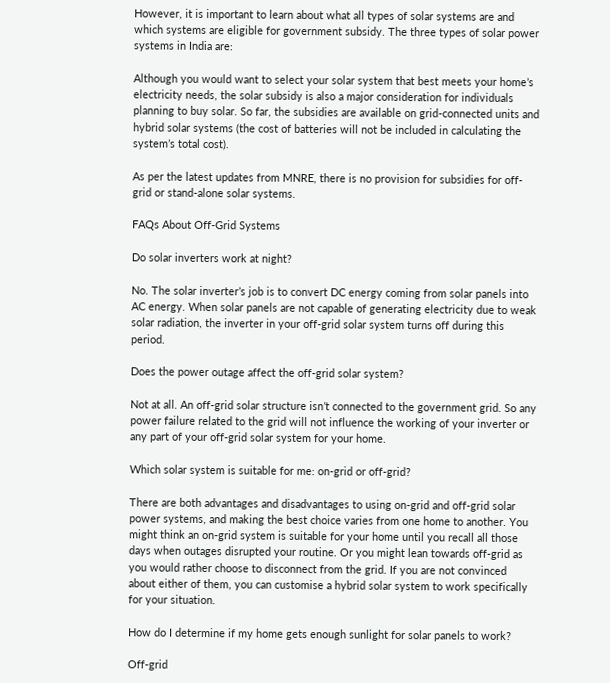However, it is important to learn about what all types of solar systems are and which systems are eligible for government subsidy. The three types of solar power systems in India are:

Although you would want to select your solar system that best meets your home’s electricity needs, the solar subsidy is also a major consideration for individuals planning to buy solar. So far, the subsidies are available on grid-connected units and hybrid solar systems (the cost of batteries will not be included in calculating the system’s total cost).

As per the latest updates from MNRE, there is no provision for subsidies for off-grid or stand-alone solar systems.

FAQs About Off-Grid Systems

Do solar inverters work at night?

No. The solar inverter’s job is to convert DC energy coming from solar panels into AC energy. When solar panels are not capable of generating electricity due to weak solar radiation, the inverter in your off-grid solar system turns off during this period.

Does the power outage affect the off-grid solar system?

Not at all. An off-grid solar structure isn’t connected to the government grid. So any power failure related to the grid will not influence the working of your inverter or any part of your off-grid solar system for your home.

Which solar system is suitable for me: on-grid or off-grid?

There are both advantages and disadvantages to using on-grid and off-grid solar power systems, and making the best choice varies from one home to another. You might think an on-grid system is suitable for your home until you recall all those days when outages disrupted your routine. Or you might lean towards off-grid as you would rather choose to disconnect from the grid. If you are not convinced about either of them, you can customise a hybrid solar system to work specifically for your situation.

How do I determine if my home gets enough sunlight for solar panels to work?

Off-grid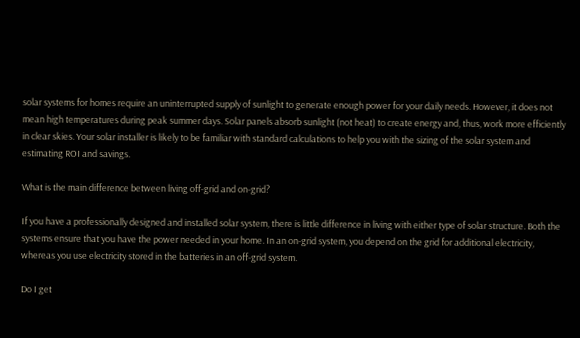solar systems for homes require an uninterrupted supply of sunlight to generate enough power for your daily needs. However, it does not mean high temperatures during peak summer days. Solar panels absorb sunlight (not heat) to create energy and, thus, work more efficiently in clear skies. Your solar installer is likely to be familiar with standard calculations to help you with the sizing of the solar system and estimating ROI and savings.

What is the main difference between living off-grid and on-grid?

If you have a professionally designed and installed solar system, there is little difference in living with either type of solar structure. Both the systems ensure that you have the power needed in your home. In an on-grid system, you depend on the grid for additional electricity, whereas you use electricity stored in the batteries in an off-grid system.

Do I get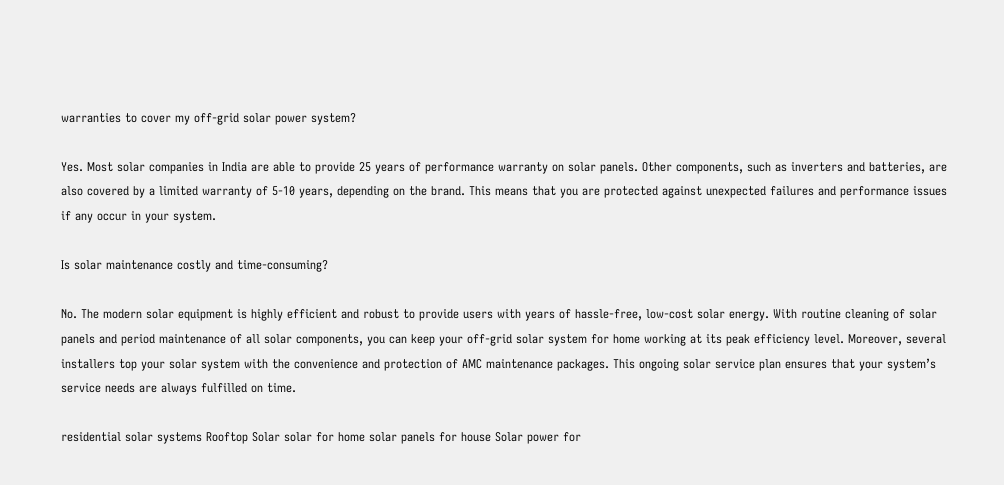warranties to cover my off-grid solar power system?

Yes. Most solar companies in India are able to provide 25 years of performance warranty on solar panels. Other components, such as inverters and batteries, are also covered by a limited warranty of 5-10 years, depending on the brand. This means that you are protected against unexpected failures and performance issues if any occur in your system.

Is solar maintenance costly and time-consuming?

No. The modern solar equipment is highly efficient and robust to provide users with years of hassle-free, low-cost solar energy. With routine cleaning of solar panels and period maintenance of all solar components, you can keep your off-grid solar system for home working at its peak efficiency level. Moreover, several installers top your solar system with the convenience and protection of AMC maintenance packages. This ongoing solar service plan ensures that your system’s service needs are always fulfilled on time.

residential solar systems Rooftop Solar solar for home solar panels for house Solar power for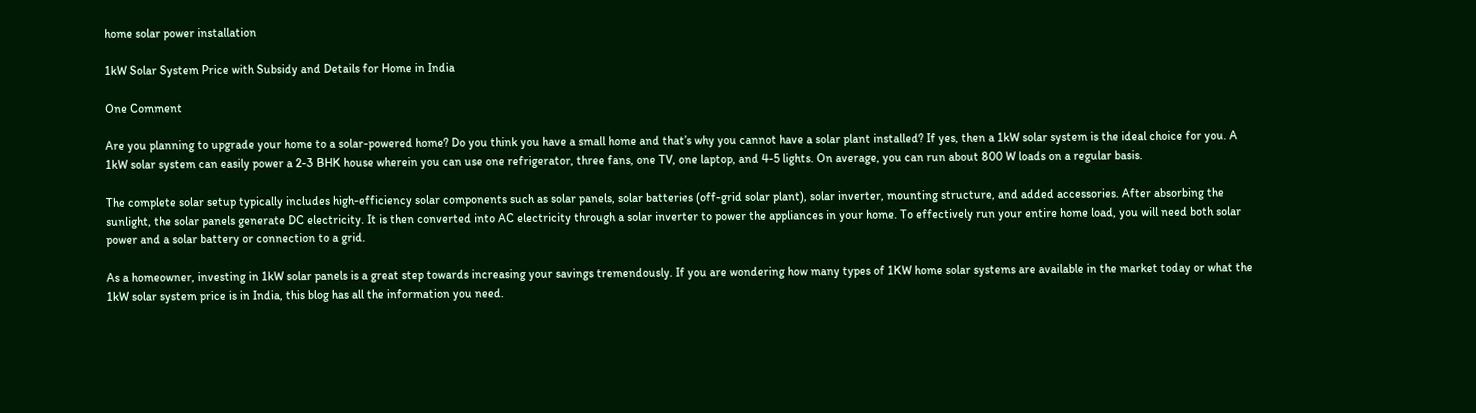home solar power installation

1kW Solar System Price with Subsidy and Details for Home in India

One Comment

Are you planning to upgrade your home to a solar-powered home? Do you think you have a small home and that’s why you cannot have a solar plant installed? If yes, then a 1kW solar system is the ideal choice for you. A 1kW solar system can easily power a 2-3 BHK house wherein you can use one refrigerator, three fans, one TV, one laptop, and 4-5 lights. On average, you can run about 800 W loads on a regular basis.

The complete solar setup typically includes high-efficiency solar components such as solar panels, solar batteries (off-grid solar plant), solar inverter, mounting structure, and added accessories. After absorbing the sunlight, the solar panels generate DC electricity. It is then converted into AC electricity through a solar inverter to power the appliances in your home. To effectively run your entire home load, you will need both solar power and a solar battery or connection to a grid.

As a homeowner, investing in 1kW solar panels is a great step towards increasing your savings tremendously. If you are wondering how many types of 1KW home solar systems are available in the market today or what the 1kW solar system price is in India, this blog has all the information you need.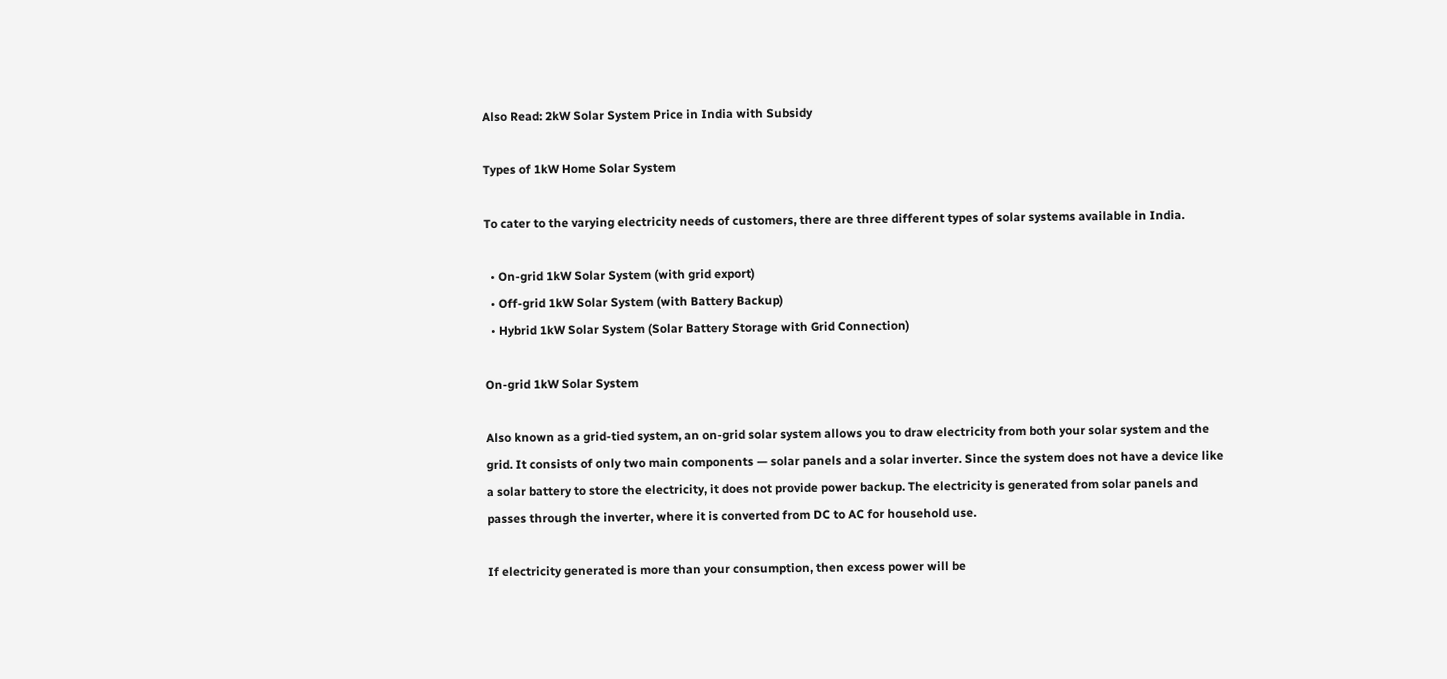Also Read: 2kW Solar System Price in India with Subsidy

Types of 1kW Home Solar System

To cater to the varying electricity needs of customers, there are three different types of solar systems available in India.

  • On-grid 1kW Solar System (with grid export)
  • Off-grid 1kW Solar System (with Battery Backup)
  • Hybrid 1kW Solar System (Solar Battery Storage with Grid Connection)

On-grid 1kW Solar System

Also known as a grid-tied system, an on-grid solar system allows you to draw electricity from both your solar system and the grid. It consists of only two main components — solar panels and a solar inverter. Since the system does not have a device like a solar battery to store the electricity, it does not provide power backup. The electricity is generated from solar panels and passes through the inverter, where it is converted from DC to AC for household use.

If electricity generated is more than your consumption, then excess power will be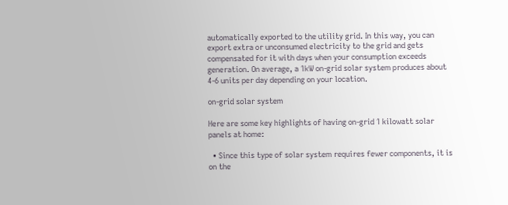automatically exported to the utility grid. In this way, you can export extra or unconsumed electricity to the grid and gets compensated for it with days when your consumption exceeds generation. On average, a 1kW on-grid solar system produces about 4-6 units per day depending on your location.

on-grid solar system

Here are some key highlights of having on-grid 1 kilowatt solar panels at home:

  • Since this type of solar system requires fewer components, it is on the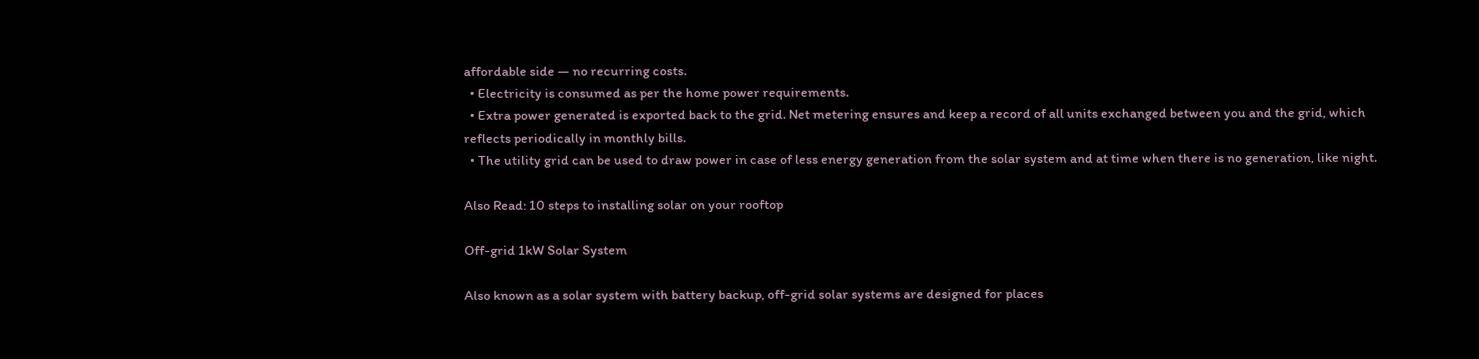affordable side — no recurring costs.
  • Electricity is consumed as per the home power requirements.
  • Extra power generated is exported back to the grid. Net metering ensures and keep a record of all units exchanged between you and the grid, which reflects periodically in monthly bills.
  • The utility grid can be used to draw power in case of less energy generation from the solar system and at time when there is no generation, like night.

Also Read: 10 steps to installing solar on your rooftop

Off-grid 1kW Solar System

Also known as a solar system with battery backup, off-grid solar systems are designed for places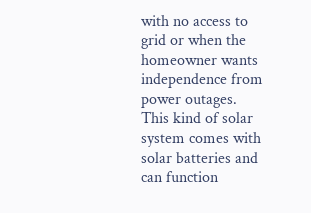with no access to grid or when the homeowner wants independence from power outages. This kind of solar system comes with solar batteries and can function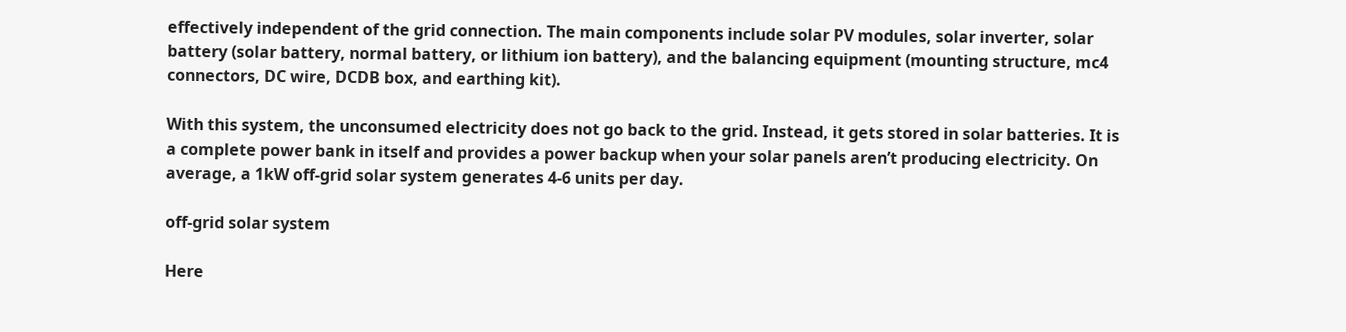effectively independent of the grid connection. The main components include solar PV modules, solar inverter, solar battery (solar battery, normal battery, or lithium ion battery), and the balancing equipment (mounting structure, mc4 connectors, DC wire, DCDB box, and earthing kit).

With this system, the unconsumed electricity does not go back to the grid. Instead, it gets stored in solar batteries. It is a complete power bank in itself and provides a power backup when your solar panels aren’t producing electricity. On average, a 1kW off-grid solar system generates 4-6 units per day.

off-grid solar system

Here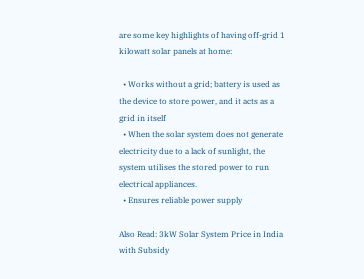are some key highlights of having off-grid 1 kilowatt solar panels at home:

  • Works without a grid; battery is used as the device to store power, and it acts as a grid in itself
  • When the solar system does not generate electricity due to a lack of sunlight, the system utilises the stored power to run electrical appliances.
  • Ensures reliable power supply

Also Read: 3kW Solar System Price in India with Subsidy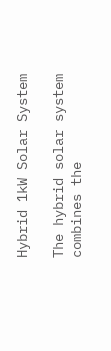Hybrid 1kW Solar System

The hybrid solar system combines the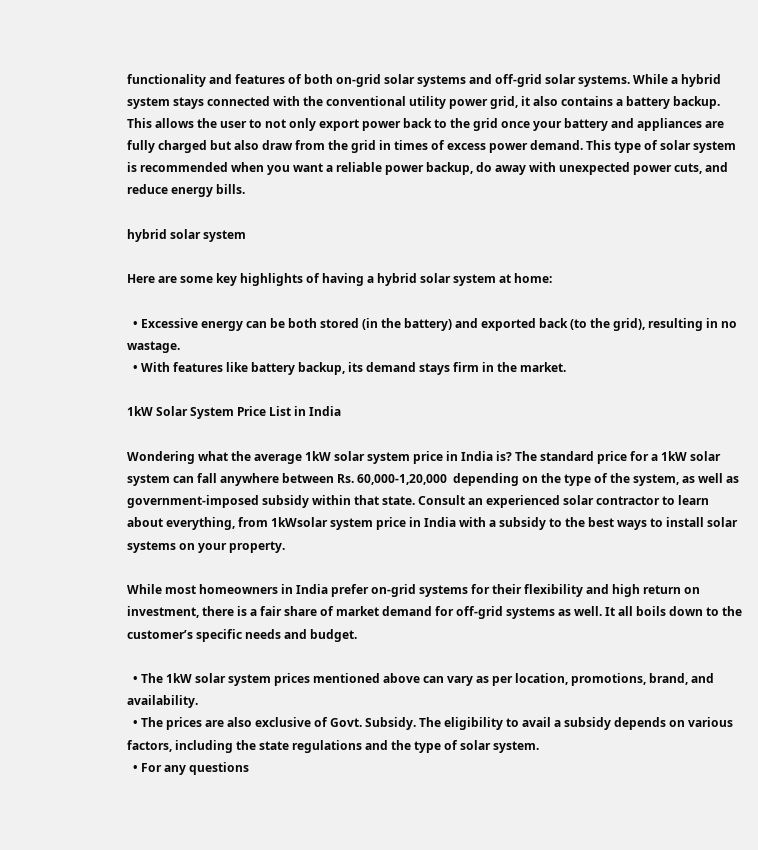functionality and features of both on-grid solar systems and off-grid solar systems. While a hybrid system stays connected with the conventional utility power grid, it also contains a battery backup. This allows the user to not only export power back to the grid once your battery and appliances are fully charged but also draw from the grid in times of excess power demand. This type of solar system is recommended when you want a reliable power backup, do away with unexpected power cuts, and reduce energy bills.

hybrid solar system

Here are some key highlights of having a hybrid solar system at home:

  • Excessive energy can be both stored (in the battery) and exported back (to the grid), resulting in no wastage.
  • With features like battery backup, its demand stays firm in the market.

1kW Solar System Price List in India

Wondering what the average 1kW solar system price in India is? The standard price for a 1kW solar system can fall anywhere between Rs. 60,000-1,20,000  depending on the type of the system, as well as government-imposed subsidy within that state. Consult an experienced solar contractor to learn about everything, from 1kWsolar system price in India with a subsidy to the best ways to install solar systems on your property.

While most homeowners in India prefer on-grid systems for their flexibility and high return on investment, there is a fair share of market demand for off-grid systems as well. It all boils down to the customer’s specific needs and budget.

  • The 1kW solar system prices mentioned above can vary as per location, promotions, brand, and availability.
  • The prices are also exclusive of Govt. Subsidy. The eligibility to avail a subsidy depends on various factors, including the state regulations and the type of solar system.
  • For any questions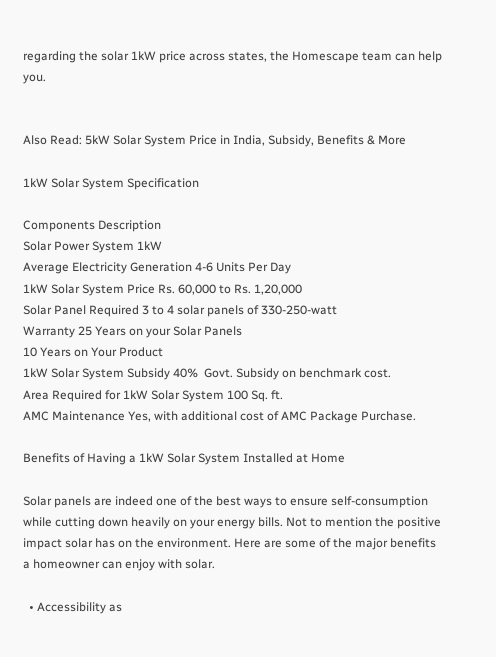regarding the solar 1kW price across states, the Homescape team can help you.


Also Read: 5kW Solar System Price in India, Subsidy, Benefits & More

1kW Solar System Specification

Components Description
Solar Power System 1kW
Average Electricity Generation 4-6 Units Per Day
1kW Solar System Price Rs. 60,000 to Rs. 1,20,000
Solar Panel Required 3 to 4 solar panels of 330-250-watt
Warranty 25 Years on your Solar Panels
10 Years on Your Product
1kW Solar System Subsidy 40%  Govt. Subsidy on benchmark cost.
Area Required for 1kW Solar System 100 Sq. ft.
AMC Maintenance Yes, with additional cost of AMC Package Purchase.

Benefits of Having a 1kW Solar System Installed at Home

Solar panels are indeed one of the best ways to ensure self-consumption while cutting down heavily on your energy bills. Not to mention the positive impact solar has on the environment. Here are some of the major benefits a homeowner can enjoy with solar.

  • Accessibility as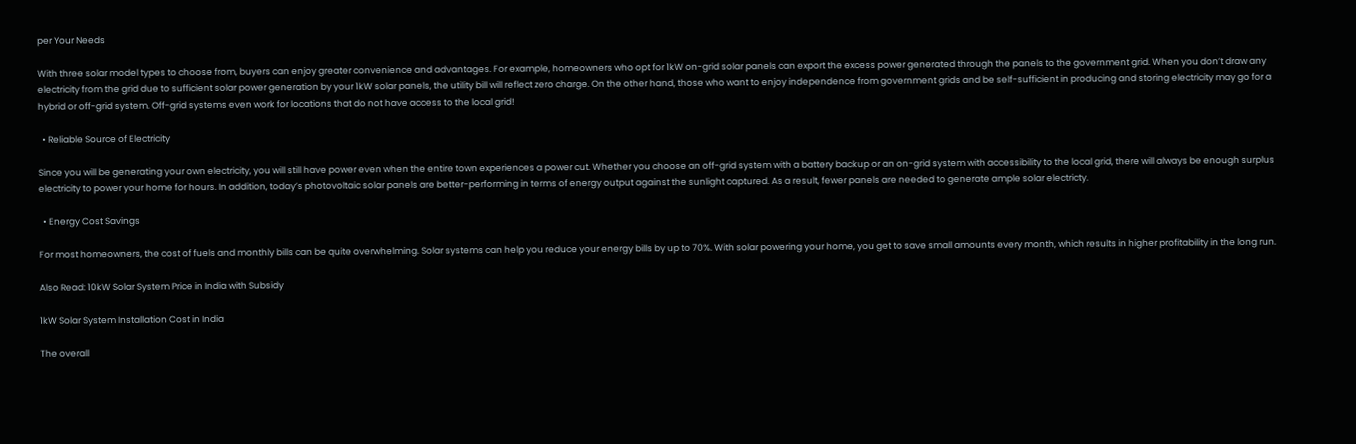per Your Needs

With three solar model types to choose from, buyers can enjoy greater convenience and advantages. For example, homeowners who opt for 1kW on-grid solar panels can export the excess power generated through the panels to the government grid. When you don’t draw any electricity from the grid due to sufficient solar power generation by your 1kW solar panels, the utility bill will reflect zero charge. On the other hand, those who want to enjoy independence from government grids and be self-sufficient in producing and storing electricity may go for a hybrid or off-grid system. Off-grid systems even work for locations that do not have access to the local grid!

  • Reliable Source of Electricity

Since you will be generating your own electricity, you will still have power even when the entire town experiences a power cut. Whether you choose an off-grid system with a battery backup or an on-grid system with accessibility to the local grid, there will always be enough surplus electricity to power your home for hours. In addition, today’s photovoltaic solar panels are better-performing in terms of energy output against the sunlight captured. As a result, fewer panels are needed to generate ample solar electricty.

  • Energy Cost Savings

For most homeowners, the cost of fuels and monthly bills can be quite overwhelming. Solar systems can help you reduce your energy bills by up to 70%. With solar powering your home, you get to save small amounts every month, which results in higher profitability in the long run.

Also Read: 10kW Solar System Price in India with Subsidy

1kW Solar System Installation Cost in India

The overall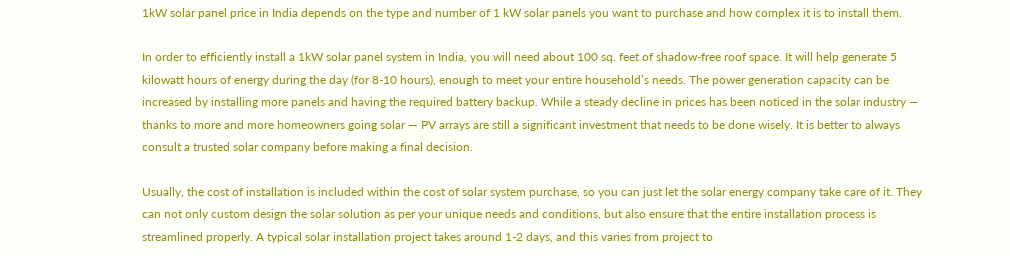1kW solar panel price in India depends on the type and number of 1 kW solar panels you want to purchase and how complex it is to install them.

In order to efficiently install a 1kW solar panel system in India, you will need about 100 sq. feet of shadow-free roof space. It will help generate 5 kilowatt hours of energy during the day (for 8-10 hours), enough to meet your entire household’s needs. The power generation capacity can be increased by installing more panels and having the required battery backup. While a steady decline in prices has been noticed in the solar industry — thanks to more and more homeowners going solar — PV arrays are still a significant investment that needs to be done wisely. It is better to always consult a trusted solar company before making a final decision.

Usually, the cost of installation is included within the cost of solar system purchase, so you can just let the solar energy company take care of it. They can not only custom design the solar solution as per your unique needs and conditions, but also ensure that the entire installation process is streamlined properly. A typical solar installation project takes around 1-2 days, and this varies from project to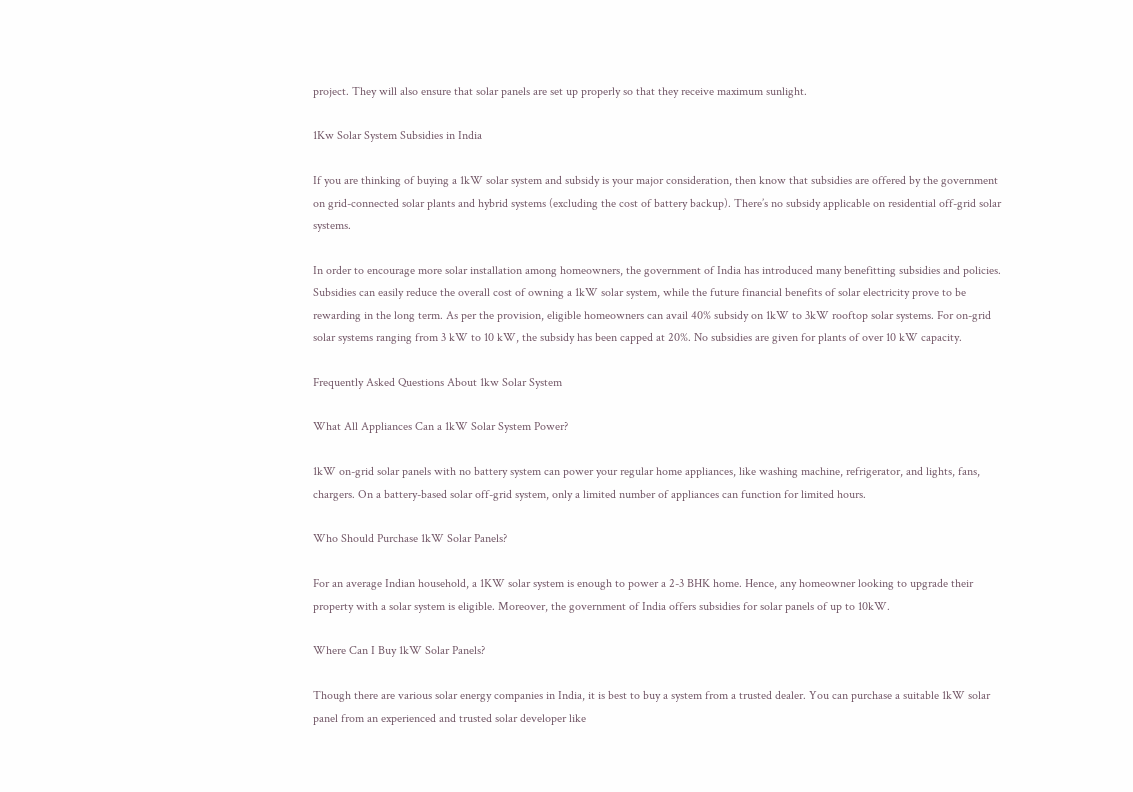project. They will also ensure that solar panels are set up properly so that they receive maximum sunlight.

1Kw Solar System Subsidies in India

If you are thinking of buying a 1kW solar system and subsidy is your major consideration, then know that subsidies are offered by the government on grid-connected solar plants and hybrid systems (excluding the cost of battery backup). There’s no subsidy applicable on residential off-grid solar systems.

In order to encourage more solar installation among homeowners, the government of India has introduced many benefitting subsidies and policies. Subsidies can easily reduce the overall cost of owning a 1kW solar system, while the future financial benefits of solar electricity prove to be rewarding in the long term. As per the provision, eligible homeowners can avail 40% subsidy on 1kW to 3kW rooftop solar systems. For on-grid solar systems ranging from 3 kW to 10 kW, the subsidy has been capped at 20%. No subsidies are given for plants of over 10 kW capacity.

Frequently Asked Questions About 1kw Solar System

What All Appliances Can a 1kW Solar System Power?

1kW on-grid solar panels with no battery system can power your regular home appliances, like washing machine, refrigerator, and lights, fans, chargers. On a battery-based solar off-grid system, only a limited number of appliances can function for limited hours.

Who Should Purchase 1kW Solar Panels?

For an average Indian household, a 1KW solar system is enough to power a 2-3 BHK home. Hence, any homeowner looking to upgrade their property with a solar system is eligible. Moreover, the government of India offers subsidies for solar panels of up to 10kW.

Where Can I Buy 1kW Solar Panels?

Though there are various solar energy companies in India, it is best to buy a system from a trusted dealer. You can purchase a suitable 1kW solar panel from an experienced and trusted solar developer like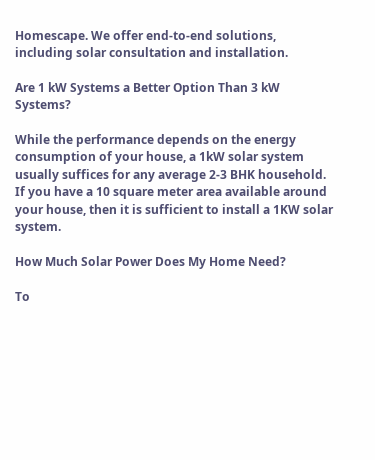Homescape. We offer end-to-end solutions, including solar consultation and installation.

Are 1 kW Systems a Better Option Than 3 kW Systems?

While the performance depends on the energy consumption of your house, a 1kW solar system usually suffices for any average 2-3 BHK household. If you have a 10 square meter area available around your house, then it is sufficient to install a 1KW solar system.

How Much Solar Power Does My Home Need?

To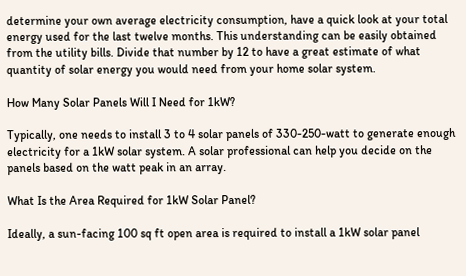determine your own average electricity consumption, have a quick look at your total energy used for the last twelve months. This understanding can be easily obtained from the utility bills. Divide that number by 12 to have a great estimate of what quantity of solar energy you would need from your home solar system.

How Many Solar Panels Will I Need for 1kW?

Typically, one needs to install 3 to 4 solar panels of 330-250-watt to generate enough electricity for a 1kW solar system. A solar professional can help you decide on the panels based on the watt peak in an array.

What Is the Area Required for 1kW Solar Panel?

Ideally, a sun-facing 100 sq ft open area is required to install a 1kW solar panel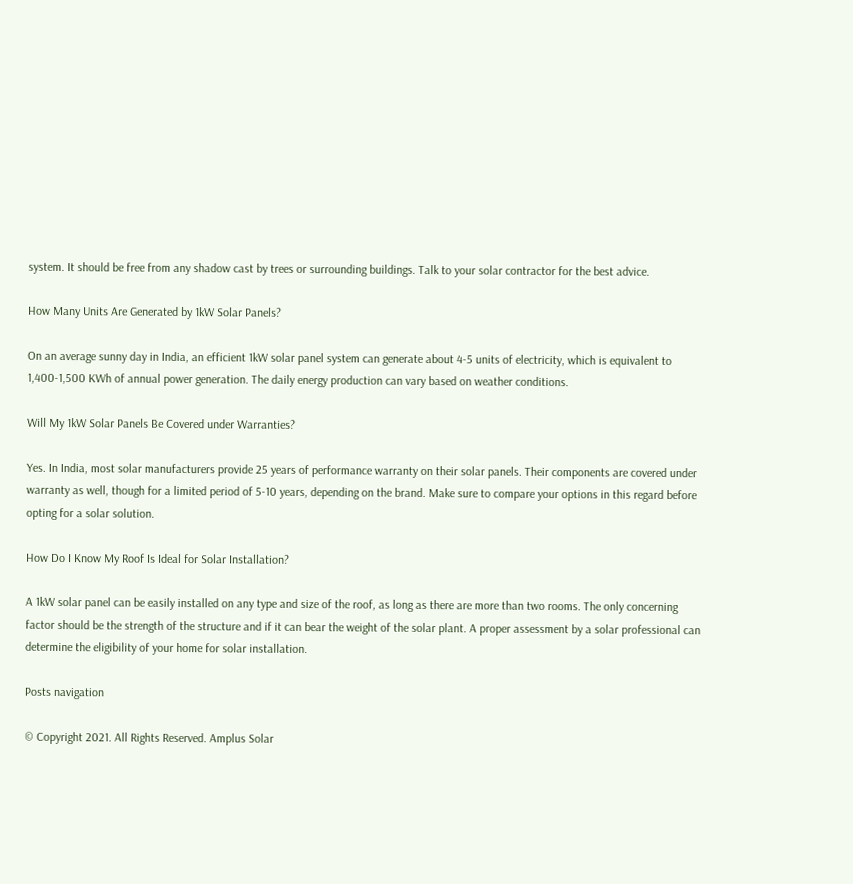system. It should be free from any shadow cast by trees or surrounding buildings. Talk to your solar contractor for the best advice.

How Many Units Are Generated by 1kW Solar Panels?

On an average sunny day in India, an efficient 1kW solar panel system can generate about 4-5 units of electricity, which is equivalent to 1,400-1,500 KWh of annual power generation. The daily energy production can vary based on weather conditions.

Will My 1kW Solar Panels Be Covered under Warranties?

Yes. In India, most solar manufacturers provide 25 years of performance warranty on their solar panels. Their components are covered under warranty as well, though for a limited period of 5-10 years, depending on the brand. Make sure to compare your options in this regard before opting for a solar solution.

How Do I Know My Roof Is Ideal for Solar Installation?

A 1kW solar panel can be easily installed on any type and size of the roof, as long as there are more than two rooms. The only concerning factor should be the strength of the structure and if it can bear the weight of the solar plant. A proper assessment by a solar professional can determine the eligibility of your home for solar installation.

Posts navigation

© Copyright 2021. All Rights Reserved. Amplus Solar